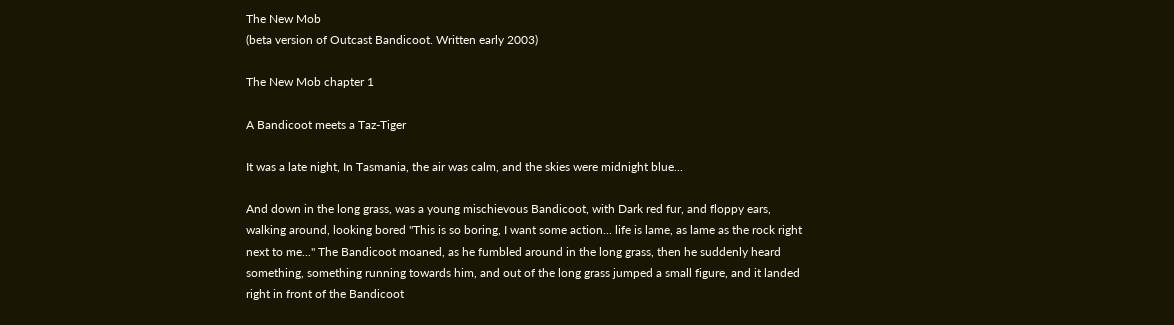The New Mob
(beta version of Outcast Bandicoot. Written early 2003)

The New Mob chapter 1

A Bandicoot meets a Taz-Tiger

It was a late night, In Tasmania, the air was calm, and the skies were midnight blue...

And down in the long grass, was a young mischievous Bandicoot, with Dark red fur, and floppy ears, walking around, looking bored "This is so boring, I want some action... life is lame, as lame as the rock right next to me..." The Bandicoot moaned, as he fumbled around in the long grass, then he suddenly heard something, something running towards him, and out of the long grass jumped a small figure, and it landed right in front of the Bandicoot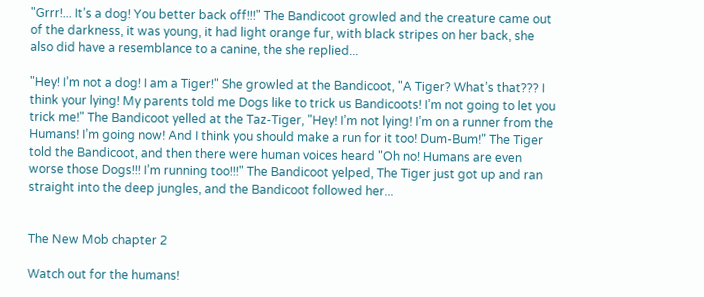"Grrr!... It’s a dog! You better back off!!!" The Bandicoot growled and the creature came out of the darkness, it was young, it had light orange fur, with black stripes on her back, she also did have a resemblance to a canine, the she replied...

"Hey! I’m not a dog! I am a Tiger!" She growled at the Bandicoot, "A Tiger? What’s that??? I think your lying! My parents told me Dogs like to trick us Bandicoots! I’m not going to let you trick me!" The Bandicoot yelled at the Taz-Tiger, "Hey! I’m not lying! I’m on a runner from the Humans! I’m going now! And I think you should make a run for it too! Dum-Bum!" The Tiger told the Bandicoot, and then there were human voices heard "Oh no! Humans are even worse those Dogs!!! I’m running too!!!" The Bandicoot yelped, The Tiger just got up and ran straight into the deep jungles, and the Bandicoot followed her...


The New Mob chapter 2

Watch out for the humans!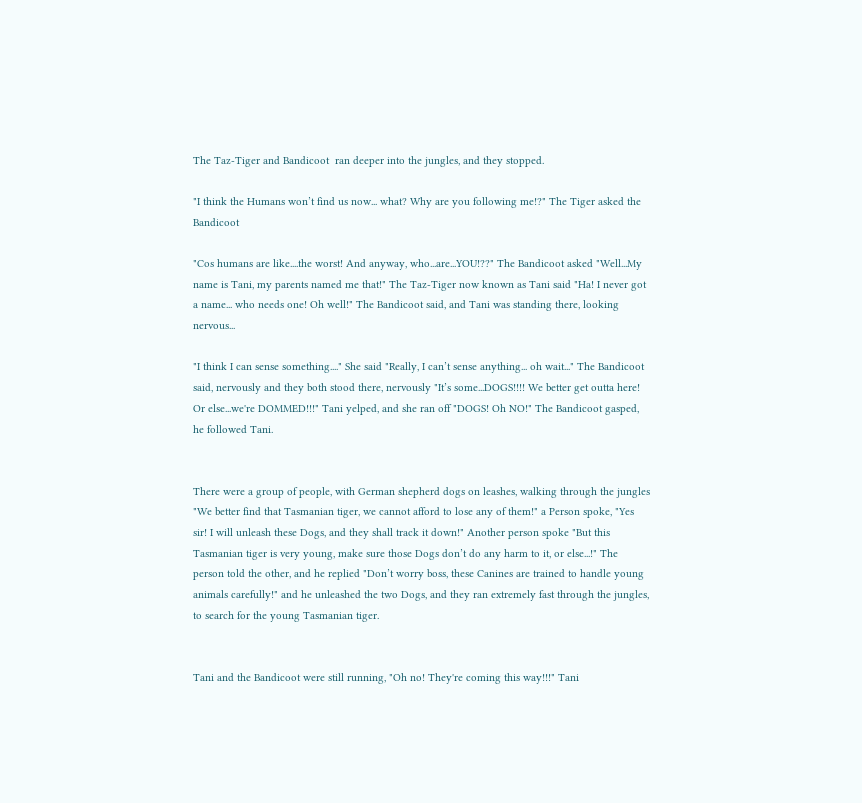The Taz-Tiger and Bandicoot  ran deeper into the jungles, and they stopped.

"I think the Humans won’t find us now... what? Why are you following me!?" The Tiger asked the Bandicoot

"Cos humans are like....the worst! And anyway, who...are...YOU!??" The Bandicoot asked "Well...My name is Tani, my parents named me that!" The Taz-Tiger now known as Tani said "Ha! I never got a name... who needs one! Oh well!" The Bandicoot said, and Tani was standing there, looking nervous...

"I think I can sense something...." She said "Really, I can’t sense anything... oh wait..." The Bandicoot said, nervously and they both stood there, nervously "It’s some...DOGS!!!! We better get outta here! Or else...we're DOMMED!!!" Tani yelped, and she ran off "DOGS! Oh NO!" The Bandicoot gasped, he followed Tani.


There were a group of people, with German shepherd dogs on leashes, walking through the jungles "We better find that Tasmanian tiger, we cannot afford to lose any of them!" a Person spoke, "Yes sir! I will unleash these Dogs, and they shall track it down!" Another person spoke "But this Tasmanian tiger is very young, make sure those Dogs don’t do any harm to it, or else...!" The person told the other, and he replied "Don’t worry boss, these Canines are trained to handle young animals carefully!" and he unleashed the two Dogs, and they ran extremely fast through the jungles, to search for the young Tasmanian tiger.


Tani and the Bandicoot were still running, "Oh no! They're coming this way!!!" Tani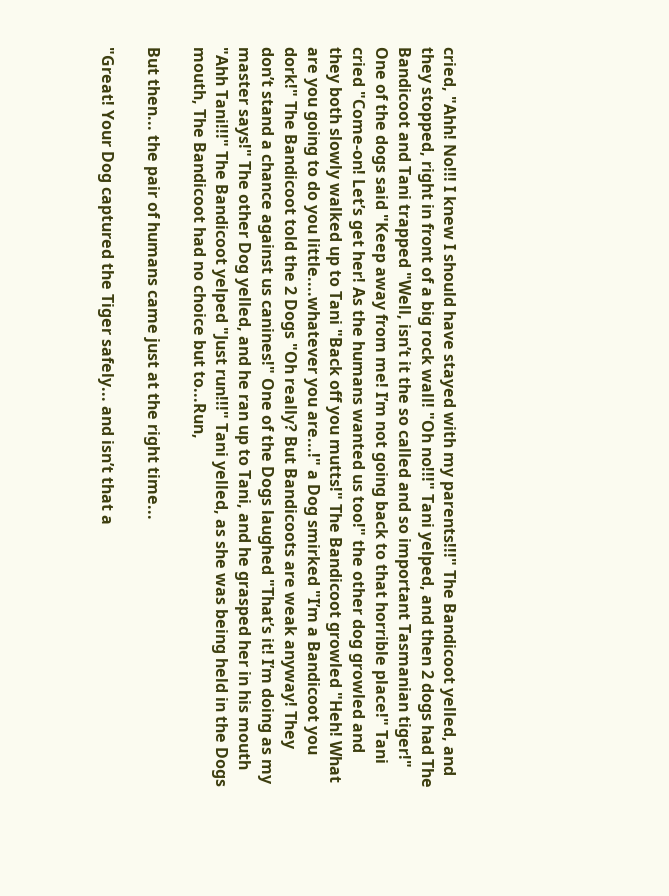cried, "Ahh! No!!! I knew I should have stayed with my parents!!!" The Bandicoot yelled, and they stopped, right in front of a big rock wall! "Oh no!!!" Tani yelped, and then 2 dogs had The Bandicoot and Tani trapped "Well, isn’t it the so called and so important Tasmanian tiger!" One of the dogs said "Keep away from me! I’m not going back to that horrible place!" Tani cried "Come-on! Let’s get her! As the humans wanted us too!" the other dog growled and they both slowly walked up to Tani "Back off you mutts!" The Bandicoot growled "Heh! What are you going to do you little....whatever you are...!" a Dog smirked "I’m a Bandicoot you dork!" The Bandicoot told the 2 Dogs "Oh really? But Bandicoots are weak anyway! They don’t stand a chance against us canines!" One of the Dogs laughed "That’s it! I’m doing as my master says!" The other Dog yelled, and he ran up to Tani, and he grasped her in his mouth "Ahh Tani!!!" The Bandicoot yelped "Just run!!!" Tani yelled, as she was being held in the Dogs mouth, The Bandicoot had no choice but to...Run,

But then... the pair of humans came just at the right time...

"Great! Your Dog captured the Tiger safely... and isn’t that a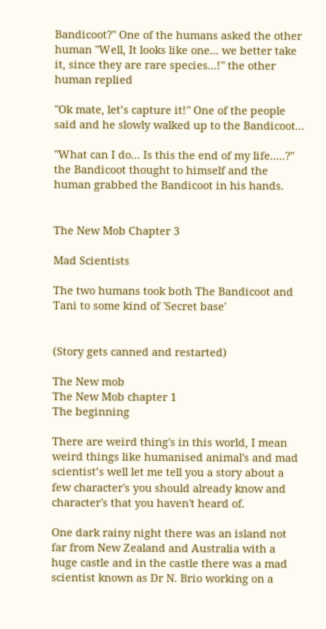Bandicoot?" One of the humans asked the other human "Well, It looks like one... we better take it, since they are rare species...!" the other human replied

"Ok mate, let’s capture it!" One of the people said and he slowly walked up to the Bandicoot...

"What can I do... Is this the end of my life.....?" the Bandicoot thought to himself and the human grabbed the Bandicoot in his hands.


The New Mob Chapter 3

Mad Scientists

The two humans took both The Bandicoot and Tani to some kind of 'Secret base'


(Story gets canned and restarted)

The New mob
The New Mob chapter 1
The beginning

There are weird thing's in this world, I mean weird things like humanised animal's and mad scientist’s well let me tell you a story about a few character's you should already know and character's that you haven't heard of.

One dark rainy night there was an island not far from New Zealand and Australia with a huge castle and in the castle there was a mad scientist known as Dr N. Brio working on a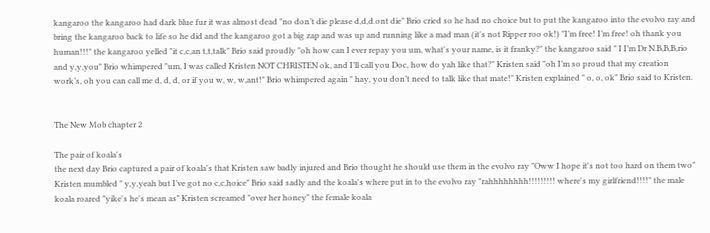kangaroo the kangaroo had dark blue fur it was almost dead "no don’t die please d,d,d.ont die" Brio cried so he had no choice but to put the kangaroo into the evolvo ray and bring the kangaroo back to life so he did and the kangaroo got a big zap and was up and running like a mad man (it's not Ripper roo ok!) "I’m free! I’m free! oh thank you human!!!" the kangaroo yelled "it c,c,an t,t,talk" Brio said proudly "oh how can I ever repay you um, what's your name, is it franky?" the kangaroo said " I I’m Dr N.B,B,B,rio and y,y,you" Brio whimpered "um, I was called Kristen NOT CHRISTEN ok, and I’ll call you Doc, how do yah like that?" Kristen said "oh I’m so proud that my creation work’s, oh you can call me d, d, d, or if you w, w, w,ant!" Brio whimpered again " hay, you don’t need to talk like that mate!" Kristen explained " o, o, ok" Brio said to Kristen.


The New Mob chapter 2

The pair of koala's
the next day Brio captured a pair of koala's that Kristen saw badly injured and Brio thought he should use them in the evolvo ray "Oww I hope it's not too hard on them two" Kristen mumbled " y,y,yeah but I’ve got no c,c,hoice" Brio said sadly and the koala's where put in to the evolvo ray "rahhhhhhhh!!!!!!!!! where's my girlfriend!!!!" the male koala roared "yike's he's mean as" Kristen screamed "over her honey" the female koala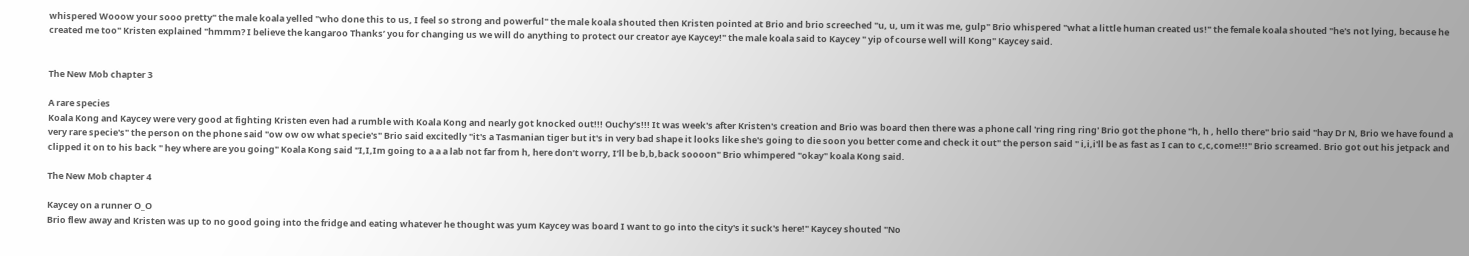whispered Wooow your sooo pretty" the male koala yelled "who done this to us, I feel so strong and powerful" the male koala shouted then Kristen pointed at Brio and brio screeched "u, u, um it was me, gulp" Brio whispered "what a little human created us!" the female koala shouted "he's not lying, because he created me too" Kristen explained "hmmm? I believe the kangaroo Thanks’ you for changing us we will do anything to protect our creator aye Kaycey!" the male koala said to Kaycey " yip of course well will Kong" Kaycey said.


The New Mob chapter 3

A rare species
Koala Kong and Kaycey were very good at fighting Kristen even had a rumble with Koala Kong and nearly got knocked out!!! Ouchy’s!!! It was week's after Kristen's creation and Brio was board then there was a phone call 'ring ring ring' Brio got the phone "h, h , hello there" brio said "hay Dr N, Brio we have found a very rare specie's" the person on the phone said "ow ow ow what specie's" Brio said excitedly "it's a Tasmanian tiger but it's in very bad shape it looks like she's going to die soon you better come and check it out" the person said " i,i,i'll be as fast as I can to c,c,come!!!" Brio screamed. Brio got out his jetpack and clipped it on to his back " hey where are you going" Koala Kong said "I,I,Im going to a a a lab not far from h, here don’t worry, I’ll be b,b,back soooon" Brio whimpered "okay" koala Kong said.

The New Mob chapter 4

Kaycey on a runner O_O
Brio flew away and Kristen was up to no good going into the fridge and eating whatever he thought was yum Kaycey was board I want to go into the city's it suck's here!" Kaycey shouted "No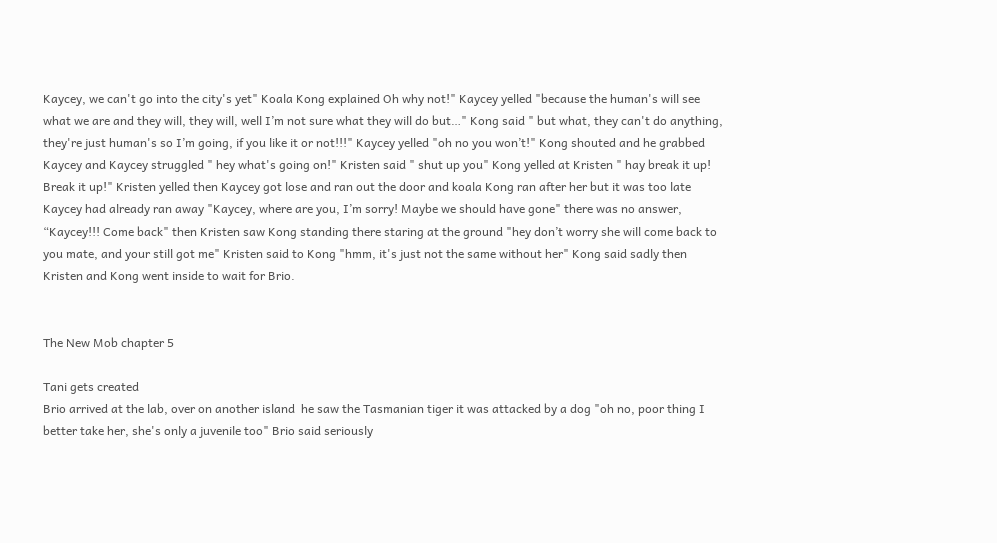Kaycey, we can't go into the city's yet" Koala Kong explained Oh why not!" Kaycey yelled "because the human's will see what we are and they will, they will, well I’m not sure what they will do but…" Kong said " but what, they can't do anything, they're just human's so I’m going, if you like it or not!!!" Kaycey yelled "oh no you won’t!" Kong shouted and he grabbed Kaycey and Kaycey struggled " hey what's going on!" Kristen said " shut up you" Kong yelled at Kristen " hay break it up! Break it up!" Kristen yelled then Kaycey got lose and ran out the door and koala Kong ran after her but it was too late Kaycey had already ran away "Kaycey, where are you, I’m sorry! Maybe we should have gone" there was no answer, “Kaycey!!! Come back" then Kristen saw Kong standing there staring at the ground "hey don’t worry she will come back to you mate, and your still got me" Kristen said to Kong "hmm, it's just not the same without her" Kong said sadly then Kristen and Kong went inside to wait for Brio.


The New Mob chapter 5

Tani gets created
Brio arrived at the lab, over on another island  he saw the Tasmanian tiger it was attacked by a dog "oh no, poor thing I better take her, she's only a juvenile too" Brio said seriously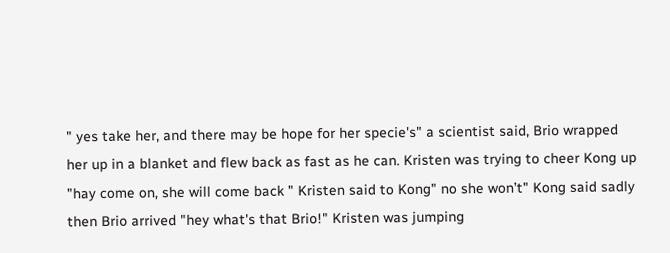" yes take her, and there may be hope for her specie's" a scientist said, Brio wrapped her up in a blanket and flew back as fast as he can. Kristen was trying to cheer Kong up "hay come on, she will come back " Kristen said to Kong" no she won’t" Kong said sadly then Brio arrived "hey what's that Brio!" Kristen was jumping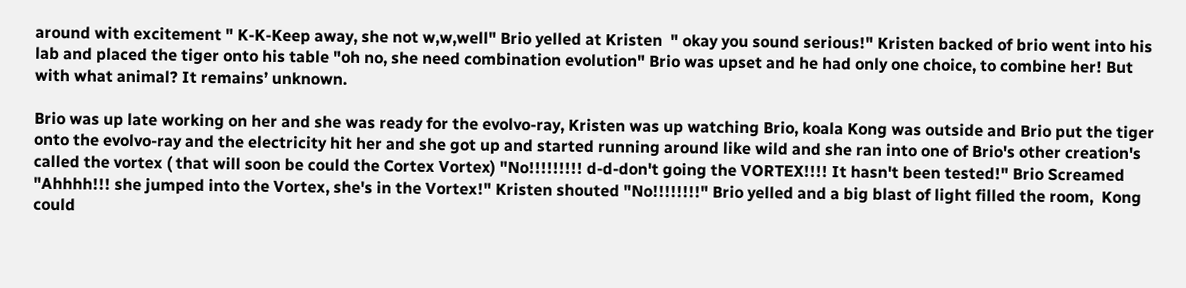around with excitement " K-K-Keep away, she not w,w,well" Brio yelled at Kristen  " okay you sound serious!" Kristen backed of brio went into his lab and placed the tiger onto his table "oh no, she need combination evolution" Brio was upset and he had only one choice, to combine her! But with what animal? It remains’ unknown.

Brio was up late working on her and she was ready for the evolvo-ray, Kristen was up watching Brio, koala Kong was outside and Brio put the tiger onto the evolvo-ray and the electricity hit her and she got up and started running around like wild and she ran into one of Brio's other creation's called the vortex ( that will soon be could the Cortex Vortex) "No!!!!!!!!! d-d-don't going the VORTEX!!!! It hasn't been tested!" Brio Screamed "Ahhhh!!! she jumped into the Vortex, she's in the Vortex!" Kristen shouted "No!!!!!!!!" Brio yelled and a big blast of light filled the room,  Kong could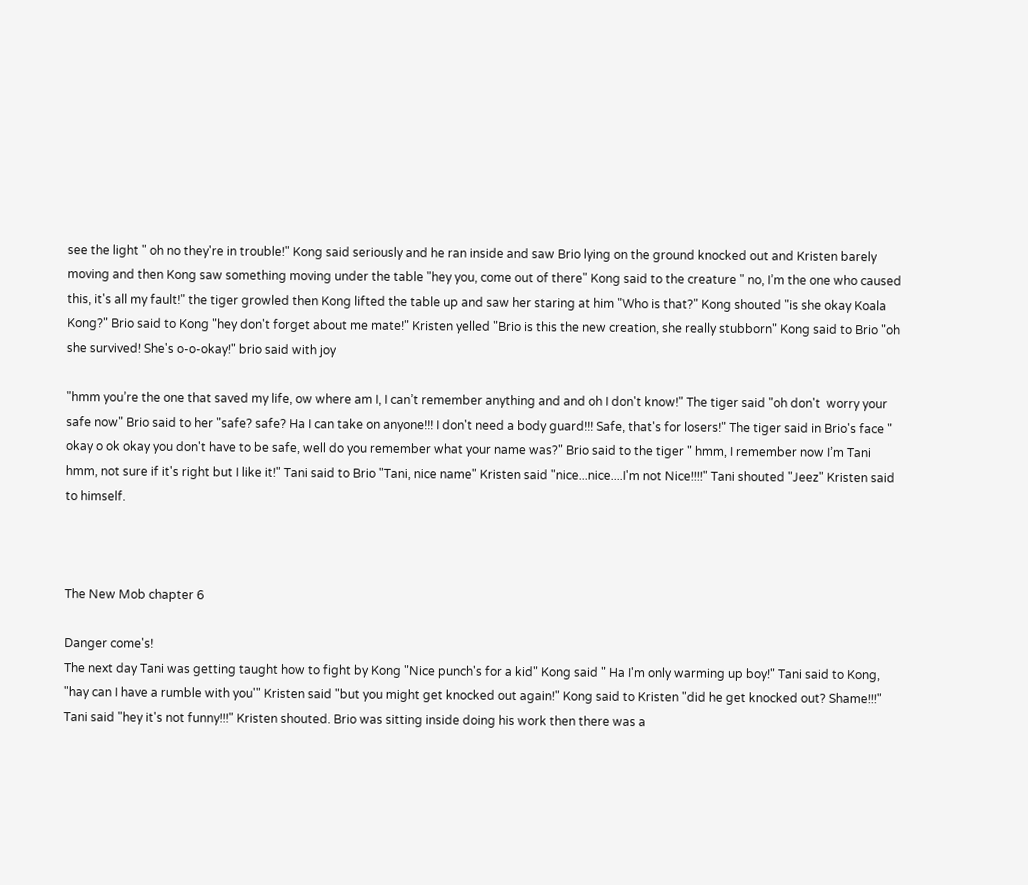see the light " oh no they're in trouble!" Kong said seriously and he ran inside and saw Brio lying on the ground knocked out and Kristen barely moving and then Kong saw something moving under the table "hey you, come out of there" Kong said to the creature " no, I’m the one who caused this, it's all my fault!" the tiger growled then Kong lifted the table up and saw her staring at him "Who is that?" Kong shouted "is she okay Koala Kong?" Brio said to Kong "hey don't forget about me mate!" Kristen yelled "Brio is this the new creation, she really stubborn" Kong said to Brio "oh she survived! She's o-o-okay!" brio said with joy

"hmm you’re the one that saved my life, ow where am I, I can’t remember anything and and oh I don't know!" The tiger said "oh don't  worry your safe now" Brio said to her "safe? safe? Ha I can take on anyone!!! I don't need a body guard!!! Safe, that's for losers!" The tiger said in Brio's face " okay o ok okay you don't have to be safe, well do you remember what your name was?" Brio said to the tiger " hmm, I remember now I’m Tani hmm, not sure if it's right but I like it!" Tani said to Brio "Tani, nice name" Kristen said "nice...nice....I'm not Nice!!!!" Tani shouted "Jeez" Kristen said to himself.



The New Mob chapter 6

Danger come's!
The next day Tani was getting taught how to fight by Kong "Nice punch's for a kid" Kong said " Ha I'm only warming up boy!" Tani said to Kong, "hay can I have a rumble with you'" Kristen said "but you might get knocked out again!" Kong said to Kristen "did he get knocked out? Shame!!!" Tani said "hey it's not funny!!!" Kristen shouted. Brio was sitting inside doing his work then there was a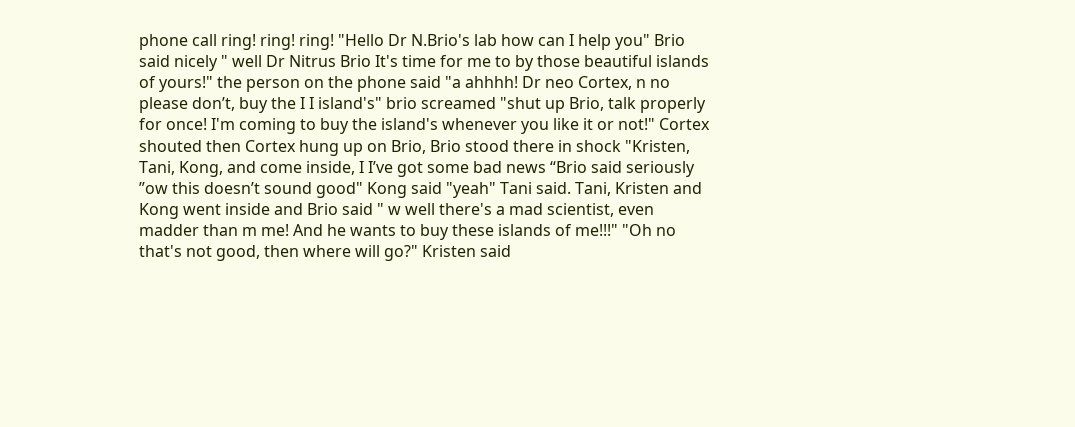phone call ring! ring! ring! "Hello Dr N.Brio's lab how can I help you" Brio said nicely " well Dr Nitrus Brio It's time for me to by those beautiful islands of yours!" the person on the phone said "a ahhhh! Dr neo Cortex, n no please don’t, buy the I I island's" brio screamed "shut up Brio, talk properly for once! I'm coming to buy the island's whenever you like it or not!" Cortex shouted then Cortex hung up on Brio, Brio stood there in shock "Kristen, Tani, Kong, and come inside, I I’ve got some bad news “Brio said seriously ”ow this doesn’t sound good" Kong said "yeah" Tani said. Tani, Kristen and Kong went inside and Brio said " w well there's a mad scientist, even madder than m me! And he wants to buy these islands of me!!!" "Oh no that's not good, then where will go?" Kristen said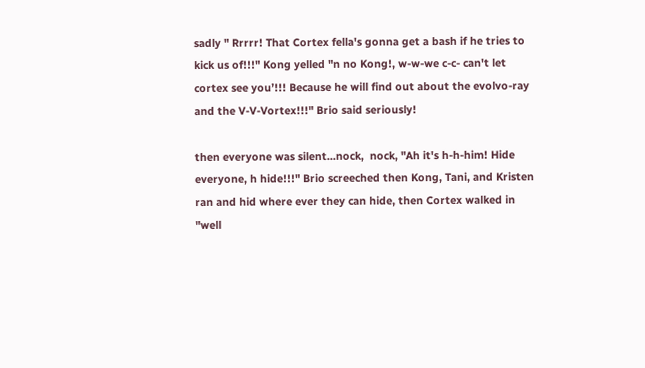sadly " Rrrrr! That Cortex fella's gonna get a bash if he tries to kick us of!!!" Kong yelled "n no Kong!, w-w-we c-c- can't let cortex see you’!!! Because he will find out about the evolvo-ray and the V-V-Vortex!!!" Brio said seriously!

then everyone was silent...nock,  nock, "Ah it's h-h-him! Hide everyone, h hide!!!" Brio screeched then Kong, Tani, and Kristen ran and hid where ever they can hide, then Cortex walked in "well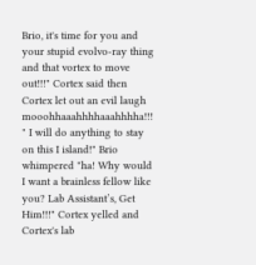Brio, it's time for you and your stupid evolvo-ray thing and that vortex to move out!!!" Cortex said then Cortex let out an evil laugh mooohhaaahhhhaaahhhha!!! " I will do anything to stay on this I island!" Brio whimpered "ha! Why would I want a brainless fellow like you? Lab Assistant’s, Get Him!!!" Cortex yelled and Cortex's lab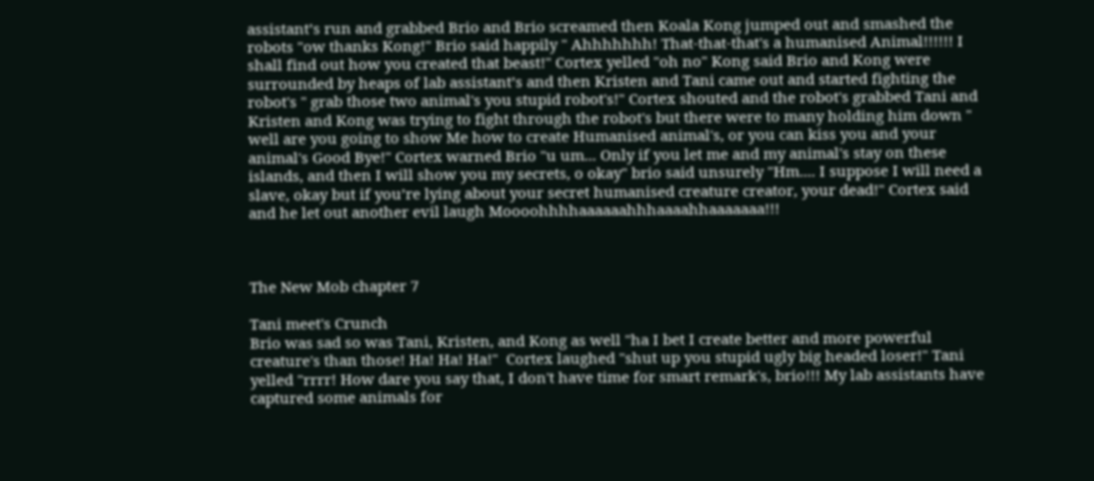assistant’s run and grabbed Brio and Brio screamed then Koala Kong jumped out and smashed the robots "ow thanks Kong!" Brio said happily " Ahhhhhhh! That-that-that's a humanised Animal!!!!!! I shall find out how you created that beast!" Cortex yelled "oh no" Kong said Brio and Kong were surrounded by heaps of lab assistant’s and then Kristen and Tani came out and started fighting the robot's " grab those two animal's you stupid robot's!" Cortex shouted and the robot's grabbed Tani and Kristen and Kong was trying to fight through the robot's but there were to many holding him down " well are you going to show Me how to create Humanised animal's, or you can kiss you and your animal's Good Bye!" Cortex warned Brio "u um... Only if you let me and my animal's stay on these islands, and then I will show you my secrets, o okay" brio said unsurely "Hm.... I suppose I will need a slave, okay but if you’re lying about your secret humanised creature creator, your dead!" Cortex said and he let out another evil laugh Moooohhhhaaaaaahhhaaaahhaaaaaaa!!!



The New Mob chapter 7

Tani meet's Crunch
Brio was sad so was Tani, Kristen, and Kong as well "ha I bet I create better and more powerful creature's than those! Ha! Ha! Ha!"  Cortex laughed "shut up you stupid ugly big headed loser!" Tani yelled "rrrr! How dare you say that, I don't have time for smart remark's, brio!!! My lab assistants have captured some animals for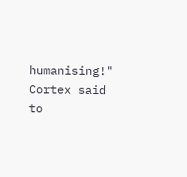humanising!" Cortex said to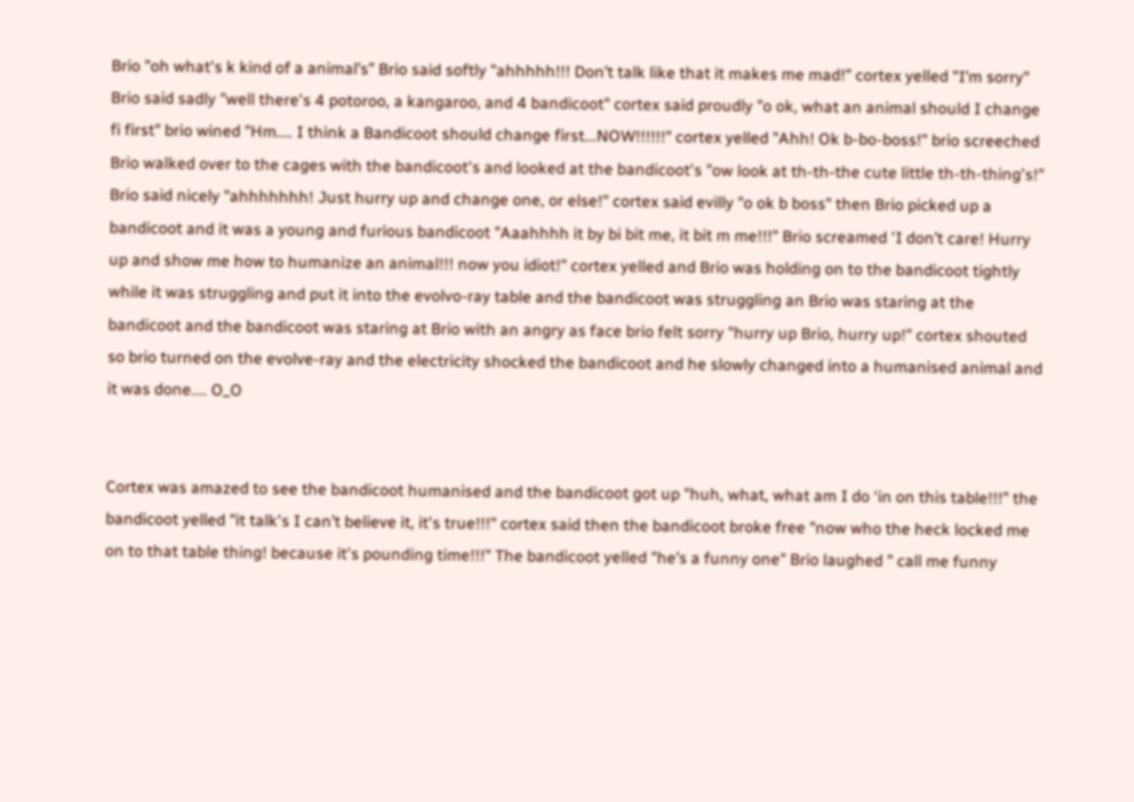Brio "oh what's k kind of a animal’s” Brio said softly "ahhhhh!!! Don’t talk like that it makes me mad!" cortex yelled "I’m sorry" Brio said sadly "well there's 4 potoroo, a kangaroo, and 4 bandicoot" cortex said proudly "o ok, what an animal should I change fi first" brio wined "Hm.... I think a Bandicoot should change first...NOW!!!!!!" cortex yelled "Ahh! Ok b-bo-boss!" brio screeched Brio walked over to the cages with the bandicoot's and looked at the bandicoot's "ow look at th-th-the cute little th-th-thing's!" Brio said nicely "ahhhhhhh! Just hurry up and change one, or else!" cortex said evilly "o ok b boss" then Brio picked up a bandicoot and it was a young and furious bandicoot "Aaahhhh it by bi bit me, it bit m me!!!" Brio screamed 'I don’t care! Hurry up and show me how to humanize an animal!!! now you idiot!" cortex yelled and Brio was holding on to the bandicoot tightly while it was struggling and put it into the evolvo-ray table and the bandicoot was struggling an Brio was staring at the bandicoot and the bandicoot was staring at Brio with an angry as face brio felt sorry "hurry up Brio, hurry up!" cortex shouted so brio turned on the evolve-ray and the electricity shocked the bandicoot and he slowly changed into a humanised animal and it was done.... O_O


Cortex was amazed to see the bandicoot humanised and the bandicoot got up "huh, what, what am I do ‘in on this table!!!" the bandicoot yelled "it talk's I can’t believe it, it's true!!!" cortex said then the bandicoot broke free "now who the heck locked me on to that table thing! because it's pounding time!!!" The bandicoot yelled "he’s a funny one" Brio laughed " call me funny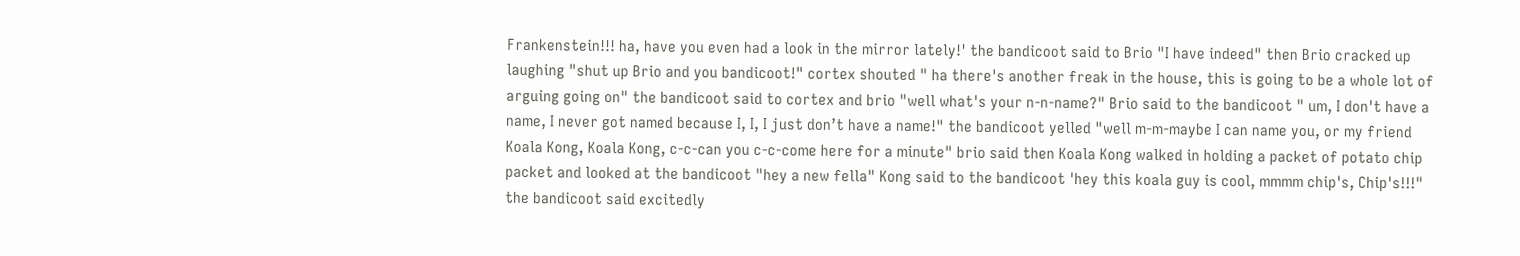Frankenstein!!! ha, have you even had a look in the mirror lately!' the bandicoot said to Brio "I have indeed" then Brio cracked up laughing "shut up Brio and you bandicoot!" cortex shouted " ha there's another freak in the house, this is going to be a whole lot of arguing going on" the bandicoot said to cortex and brio "well what's your n-n-name?" Brio said to the bandicoot " um, I don't have a name, I never got named because I, I, I just don’t have a name!" the bandicoot yelled "well m-m-maybe I can name you, or my friend Koala Kong, Koala Kong, c-c-can you c-c-come here for a minute" brio said then Koala Kong walked in holding a packet of potato chip packet and looked at the bandicoot "hey a new fella" Kong said to the bandicoot 'hey this koala guy is cool, mmmm chip's, Chip's!!!" the bandicoot said excitedly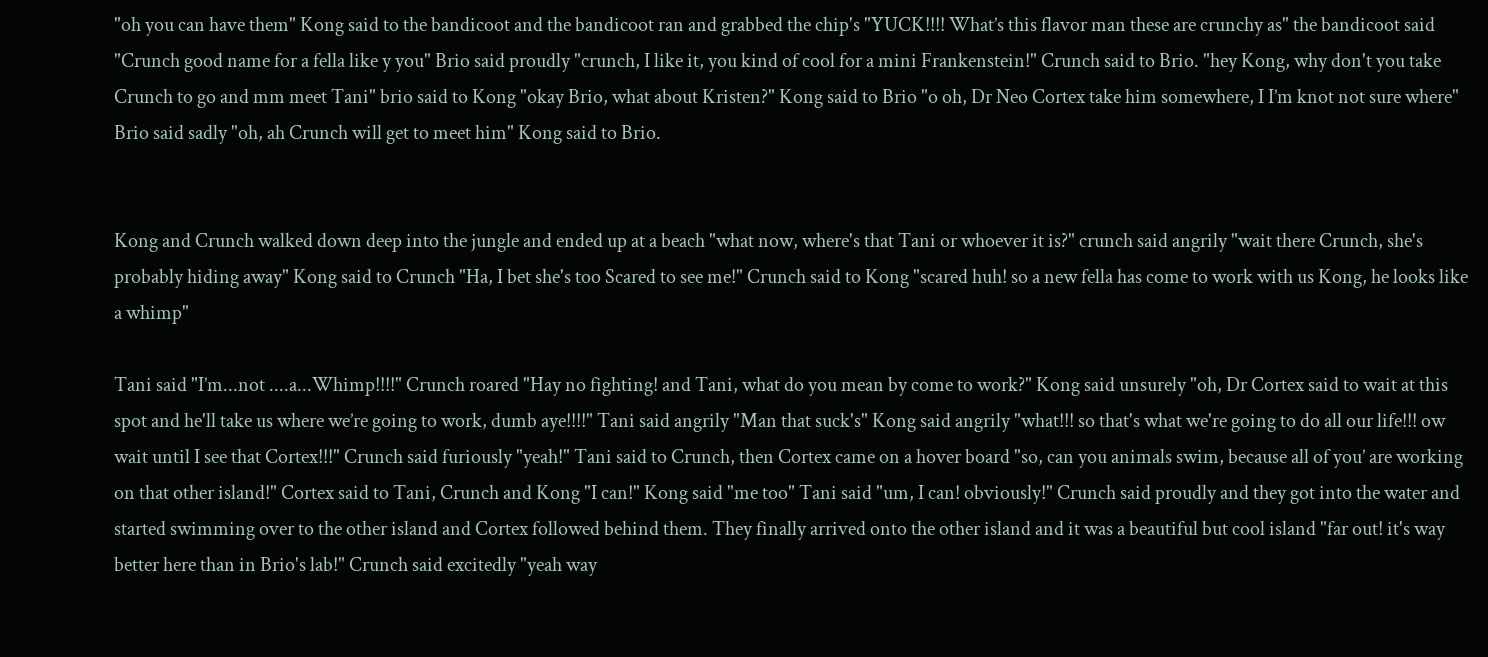"oh you can have them" Kong said to the bandicoot and the bandicoot ran and grabbed the chip's "YUCK!!!! What’s this flavor man these are crunchy as" the bandicoot said "Crunch good name for a fella like y you" Brio said proudly "crunch, I like it, you kind of cool for a mini Frankenstein!" Crunch said to Brio. "hey Kong, why don't you take Crunch to go and mm meet Tani" brio said to Kong "okay Brio, what about Kristen?" Kong said to Brio "o oh, Dr Neo Cortex take him somewhere, I I’m knot not sure where" Brio said sadly "oh, ah Crunch will get to meet him" Kong said to Brio.


Kong and Crunch walked down deep into the jungle and ended up at a beach "what now, where's that Tani or whoever it is?" crunch said angrily "wait there Crunch, she's probably hiding away" Kong said to Crunch "Ha, I bet she's too Scared to see me!" Crunch said to Kong "scared huh! so a new fella has come to work with us Kong, he looks like a whimp"

Tani said "I’m...not ....a...Whimp!!!!" Crunch roared "Hay no fighting! and Tani, what do you mean by come to work?" Kong said unsurely "oh, Dr Cortex said to wait at this spot and he'll take us where we’re going to work, dumb aye!!!!" Tani said angrily "Man that suck's" Kong said angrily "what!!! so that's what we're going to do all our life!!! ow wait until I see that Cortex!!!" Crunch said furiously "yeah!" Tani said to Crunch, then Cortex came on a hover board "so, can you animals swim, because all of you’ are working on that other island!" Cortex said to Tani, Crunch and Kong "I can!" Kong said "me too" Tani said "um, I can! obviously!" Crunch said proudly and they got into the water and started swimming over to the other island and Cortex followed behind them. They finally arrived onto the other island and it was a beautiful but cool island "far out! it's way better here than in Brio's lab!" Crunch said excitedly "yeah way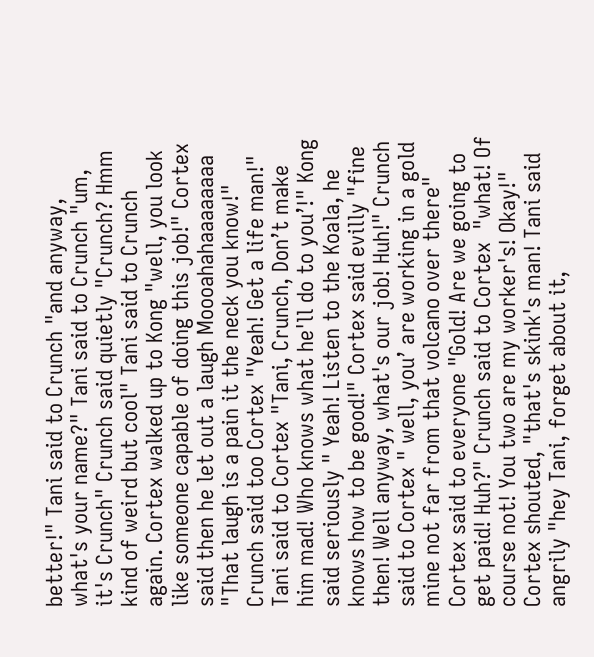better!" Tani said to Crunch "and anyway, what's your name?" Tani said to Crunch "um, it's Crunch" Crunch said quietly "Crunch? Hmm kind of weird but cool" Tani said to Crunch again. Cortex walked up to Kong "well, you look like someone capable of doing this job!" Cortex said then he let out a laugh Moooahahaaaaaaaa "That laugh is a pain it the neck you know!" Crunch said too Cortex "Yeah! Get a life man!" Tani said to Cortex "Tani, Crunch, Don’t make him mad! Who knows what he'll do to you’!" Kong said seriously " Yeah! Listen to the Koala, he knows how to be good!" Cortex said evilly "fine then! Well anyway, what's our job! Huh!" Crunch said to Cortex " well, you’ are working in a gold mine not far from that volcano over there" Cortex said to everyone "Gold! Are we going to get paid! Huh?" Crunch said to Cortex  "what! Of course not! You two are my worker's! Okay!" Cortex shouted, "that's skink's man! Tani said angrily "hey Tani, forget about it,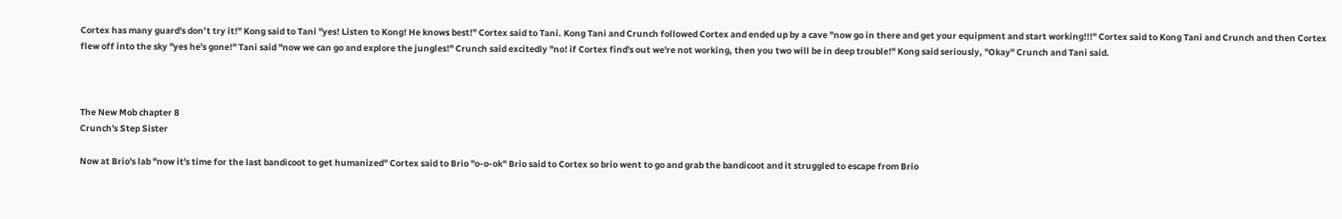Cortex has many guard's don’t try it!" Kong said to Tani "yes! Listen to Kong! He knows best!" Cortex said to Tani. Kong Tani and Crunch followed Cortex and ended up by a cave "now go in there and get your equipment and start working!!!" Cortex said to Kong Tani and Crunch and then Cortex flew off into the sky "yes he's gone!" Tani said "now we can go and explore the jungles!" Crunch said excitedly "no! if Cortex find's out we're not working, then you two will be in deep trouble!" Kong said seriously, "Okay" Crunch and Tani said.



The New Mob chapter 8
Crunch's Step Sister

Now at Brio's lab "now it's time for the last bandicoot to get humanized" Cortex said to Brio "o-o-ok" Brio said to Cortex so brio went to go and grab the bandicoot and it struggled to escape from Brio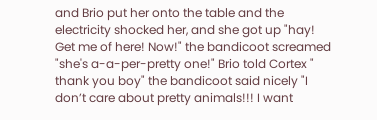and Brio put her onto the table and the electricity shocked her, and she got up "hay! Get me of here! Now!" the bandicoot screamed "she's a-a-per-pretty one!" Brio told Cortex " thank you boy" the bandicoot said nicely "I don’t care about pretty animals!!! I want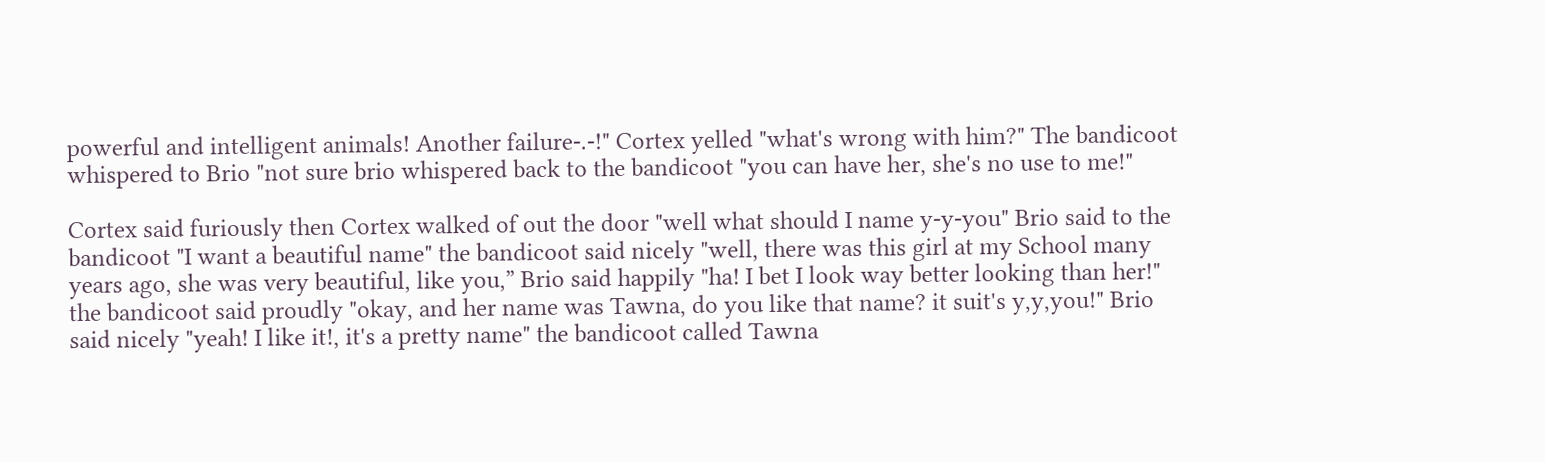powerful and intelligent animals! Another failure-.-!" Cortex yelled "what's wrong with him?" The bandicoot whispered to Brio "not sure brio whispered back to the bandicoot "you can have her, she's no use to me!"

Cortex said furiously then Cortex walked of out the door "well what should I name y-y-you" Brio said to the bandicoot "I want a beautiful name" the bandicoot said nicely "well, there was this girl at my School many years ago, she was very beautiful, like you,” Brio said happily "ha! I bet I look way better looking than her!" the bandicoot said proudly "okay, and her name was Tawna, do you like that name? it suit's y,y,you!" Brio said nicely "yeah! I like it!, it's a pretty name" the bandicoot called Tawna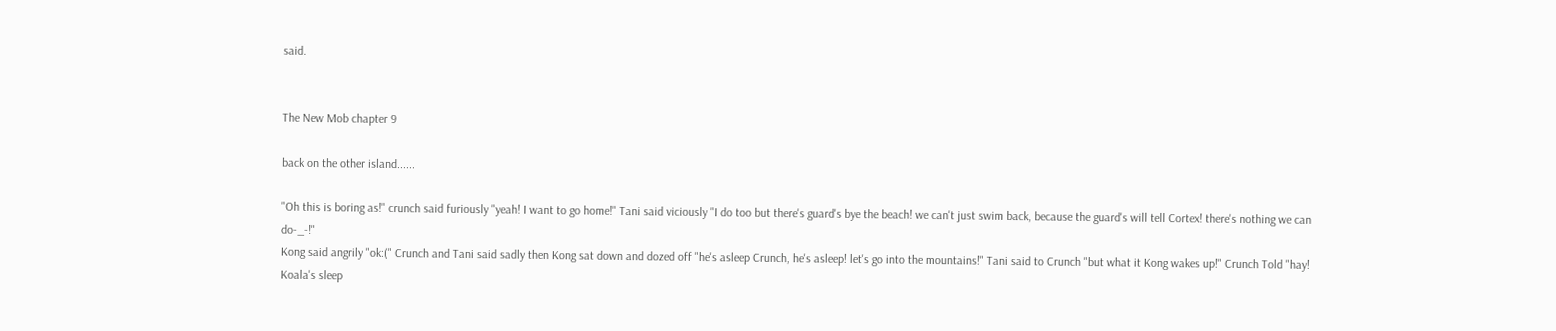said.


The New Mob chapter 9

back on the other island......

"Oh this is boring as!" crunch said furiously "yeah! I want to go home!" Tani said viciously "I do too but there's guard's bye the beach! we can't just swim back, because the guard's will tell Cortex! there's nothing we can do-_-!"
Kong said angrily "ok:(" Crunch and Tani said sadly then Kong sat down and dozed off "he's asleep Crunch, he's asleep! let's go into the mountains!" Tani said to Crunch "but what it Kong wakes up!" Crunch Told "hay! Koala's sleep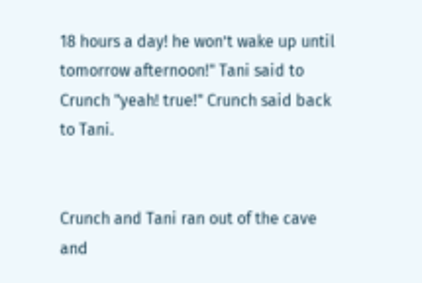18 hours a day! he won’t wake up until tomorrow afternoon!" Tani said to Crunch "yeah! true!" Crunch said back to Tani.


Crunch and Tani ran out of the cave and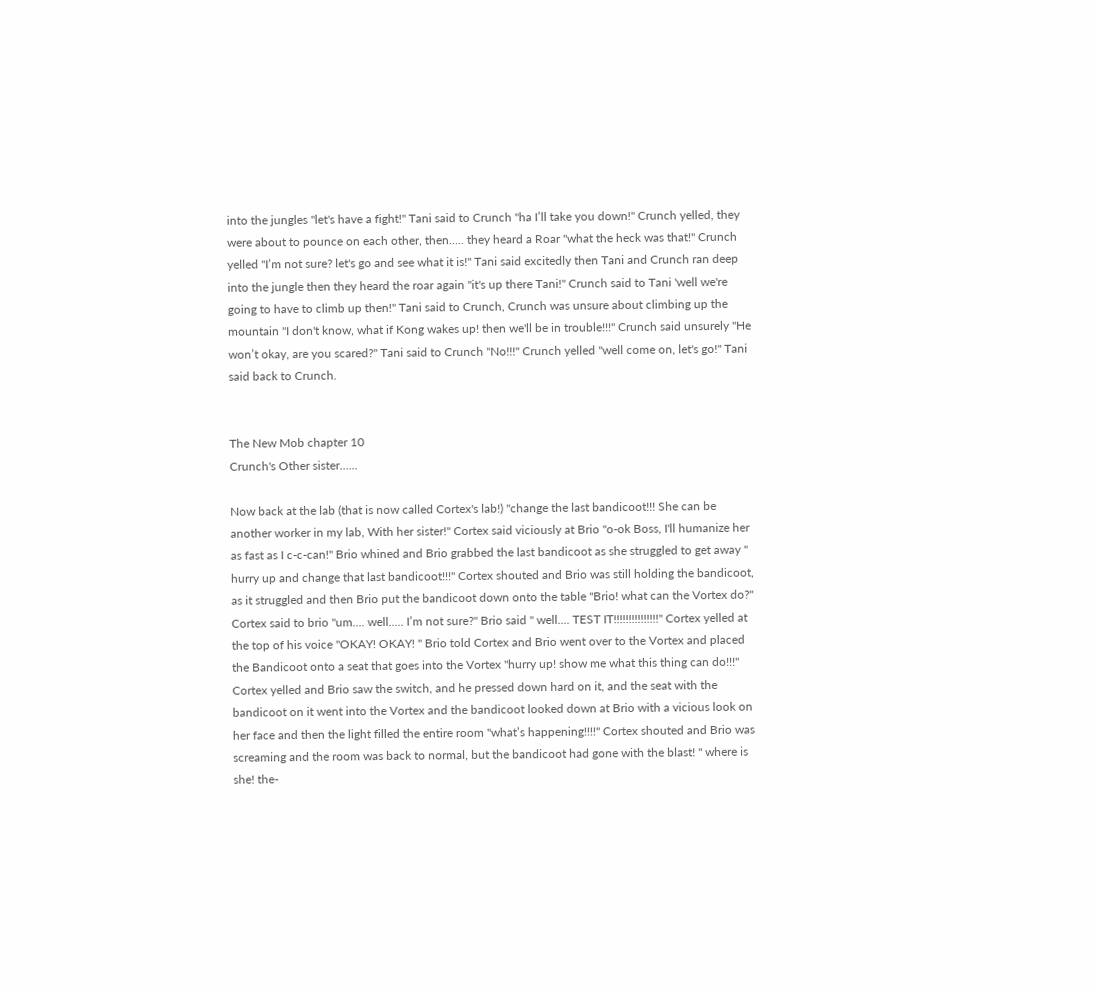into the jungles "let's have a fight!" Tani said to Crunch "ha I’ll take you down!" Crunch yelled, they were about to pounce on each other, then..... they heard a Roar "what the heck was that!" Crunch yelled "I’m not sure? let's go and see what it is!" Tani said excitedly then Tani and Crunch ran deep into the jungle then they heard the roar again "it's up there Tani!" Crunch said to Tani 'well we're going to have to climb up then!" Tani said to Crunch, Crunch was unsure about climbing up the mountain "I don't know, what if Kong wakes up! then we'll be in trouble!!!" Crunch said unsurely "He won’t okay, are you scared?" Tani said to Crunch "No!!!" Crunch yelled "well come on, let's go!" Tani said back to Crunch.


The New Mob chapter 10
Crunch's Other sister......

Now back at the lab (that is now called Cortex's lab!) "change the last bandicoot!!! She can be another worker in my lab, With her sister!" Cortex said viciously at Brio "o-ok Boss, I'll humanize her as fast as I c-c-can!" Brio whined and Brio grabbed the last bandicoot as she struggled to get away " hurry up and change that last bandicoot!!!" Cortex shouted and Brio was still holding the bandicoot, as it struggled and then Brio put the bandicoot down onto the table "Brio! what can the Vortex do?" Cortex said to brio "um.... well..... I’m not sure?" Brio said " well.... TEST IT!!!!!!!!!!!!!!!" Cortex yelled at the top of his voice "OKAY! OKAY! " Brio told Cortex and Brio went over to the Vortex and placed the Bandicoot onto a seat that goes into the Vortex "hurry up! show me what this thing can do!!!" Cortex yelled and Brio saw the switch, and he pressed down hard on it, and the seat with the bandicoot on it went into the Vortex and the bandicoot looked down at Brio with a vicious look on her face and then the light filled the entire room "what’s happening!!!!" Cortex shouted and Brio was screaming and the room was back to normal, but the bandicoot had gone with the blast! " where is she! the-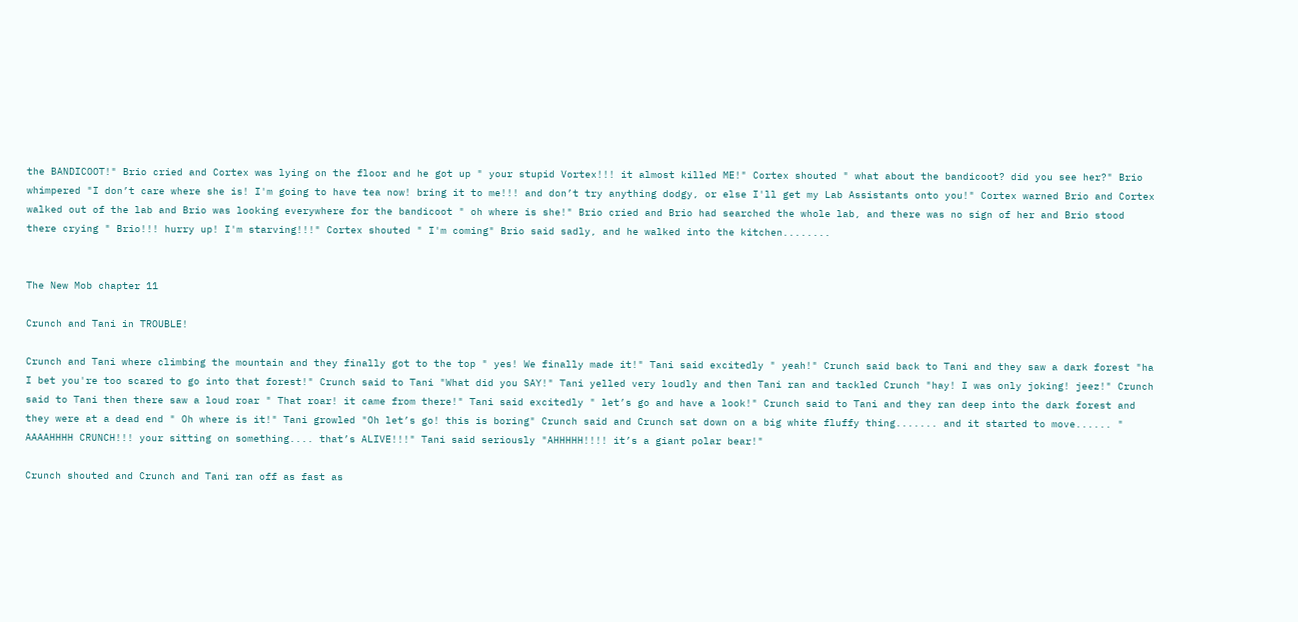the BANDICOOT!" Brio cried and Cortex was lying on the floor and he got up " your stupid Vortex!!! it almost killed ME!" Cortex shouted " what about the bandicoot? did you see her?" Brio whimpered "I don’t care where she is! I'm going to have tea now! bring it to me!!! and don’t try anything dodgy, or else I'll get my Lab Assistants onto you!" Cortex warned Brio and Cortex walked out of the lab and Brio was looking everywhere for the bandicoot " oh where is she!" Brio cried and Brio had searched the whole lab, and there was no sign of her and Brio stood there crying " Brio!!! hurry up! I'm starving!!!" Cortex shouted " I'm coming" Brio said sadly, and he walked into the kitchen........


The New Mob chapter 11

Crunch and Tani in TROUBLE!

Crunch and Tani where climbing the mountain and they finally got to the top " yes! We finally made it!" Tani said excitedly " yeah!" Crunch said back to Tani and they saw a dark forest "ha I bet you're too scared to go into that forest!" Crunch said to Tani "What did you SAY!" Tani yelled very loudly and then Tani ran and tackled Crunch "hay! I was only joking! jeez!" Crunch said to Tani then there saw a loud roar " That roar! it came from there!" Tani said excitedly " let’s go and have a look!" Crunch said to Tani and they ran deep into the dark forest and they were at a dead end " Oh where is it!" Tani growled "Oh let’s go! this is boring" Crunch said and Crunch sat down on a big white fluffy thing....... and it started to move...... " AAAAHHHH CRUNCH!!! your sitting on something.... that’s ALIVE!!!" Tani said seriously "AHHHHH!!!! it’s a giant polar bear!"

Crunch shouted and Crunch and Tani ran off as fast as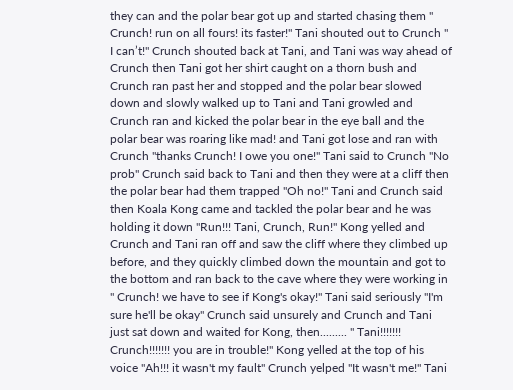they can and the polar bear got up and started chasing them " Crunch! run on all fours! its faster!" Tani shouted out to Crunch " I can’t!" Crunch shouted back at Tani, and Tani was way ahead of Crunch then Tani got her shirt caught on a thorn bush and Crunch ran past her and stopped and the polar bear slowed down and slowly walked up to Tani and Tani growled and Crunch ran and kicked the polar bear in the eye ball and the polar bear was roaring like mad! and Tani got lose and ran with Crunch "thanks Crunch! I owe you one!" Tani said to Crunch "No prob" Crunch said back to Tani and then they were at a cliff then the polar bear had them trapped "Oh no!" Tani and Crunch said then Koala Kong came and tackled the polar bear and he was holding it down "Run!!! Tani, Crunch, Run!" Kong yelled and Crunch and Tani ran off and saw the cliff where they climbed up before, and they quickly climbed down the mountain and got to the bottom and ran back to the cave where they were working in " Crunch! we have to see if Kong's okay!" Tani said seriously "I'm sure he'll be okay" Crunch said unsurely and Crunch and Tani just sat down and waited for Kong, then......... " Tani!!!!!!! Crunch!!!!!!! you are in trouble!" Kong yelled at the top of his voice "Ah!!! it wasn't my fault" Crunch yelped "It wasn't me!" Tani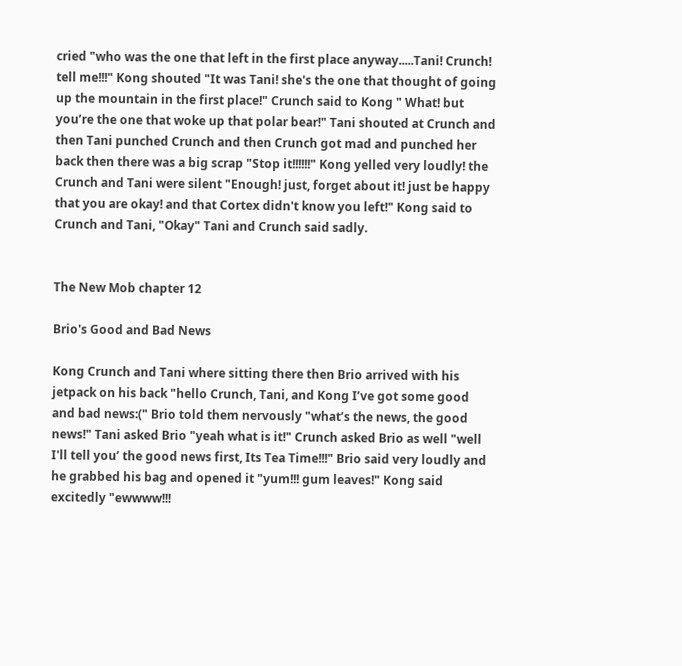cried "who was the one that left in the first place anyway.....Tani! Crunch! tell me!!!" Kong shouted "It was Tani! she's the one that thought of going up the mountain in the first place!" Crunch said to Kong " What! but you’re the one that woke up that polar bear!" Tani shouted at Crunch and then Tani punched Crunch and then Crunch got mad and punched her back then there was a big scrap "Stop it!!!!!!" Kong yelled very loudly! the Crunch and Tani were silent "Enough! just, forget about it! just be happy that you are okay! and that Cortex didn't know you left!" Kong said to Crunch and Tani, "Okay" Tani and Crunch said sadly.


The New Mob chapter 12

Brio's Good and Bad News

Kong Crunch and Tani where sitting there then Brio arrived with his jetpack on his back "hello Crunch, Tani, and Kong I’ve got some good and bad news:(" Brio told them nervously "what’s the news, the good news!" Tani asked Brio "yeah what is it!" Crunch asked Brio as well "well I'll tell you’ the good news first, Its Tea Time!!!" Brio said very loudly and he grabbed his bag and opened it "yum!!! gum leaves!" Kong said excitedly "ewwww!!!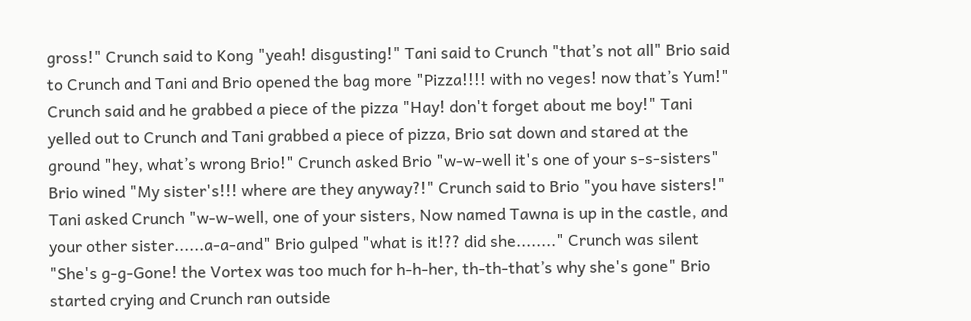gross!" Crunch said to Kong "yeah! disgusting!" Tani said to Crunch "that’s not all" Brio said to Crunch and Tani and Brio opened the bag more "Pizza!!!! with no veges! now that’s Yum!" Crunch said and he grabbed a piece of the pizza "Hay! don't forget about me boy!" Tani yelled out to Crunch and Tani grabbed a piece of pizza, Brio sat down and stared at the ground "hey, what’s wrong Brio!" Crunch asked Brio "w-w-well it's one of your s-s-sisters" Brio wined "My sister's!!! where are they anyway?!" Crunch said to Brio "you have sisters!" Tani asked Crunch "w-w-well, one of your sisters, Now named Tawna is up in the castle, and your other sister......a-a-and" Brio gulped "what is it!?? did she........" Crunch was silent "She's g-g-Gone! the Vortex was too much for h-h-her, th-th-that’s why she's gone" Brio started crying and Crunch ran outside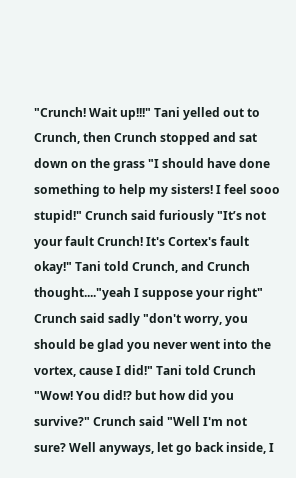"Crunch! Wait up!!!" Tani yelled out to Crunch, then Crunch stopped and sat down on the grass "I should have done something to help my sisters! I feel sooo stupid!" Crunch said furiously "It’s not your fault Crunch! It's Cortex's fault okay!" Tani told Crunch, and Crunch thought...."yeah I suppose your right" Crunch said sadly "don't worry, you should be glad you never went into the vortex, cause I did!" Tani told Crunch "Wow! You did!? but how did you survive?" Crunch said "Well I'm not sure? Well anyways, let go back inside, I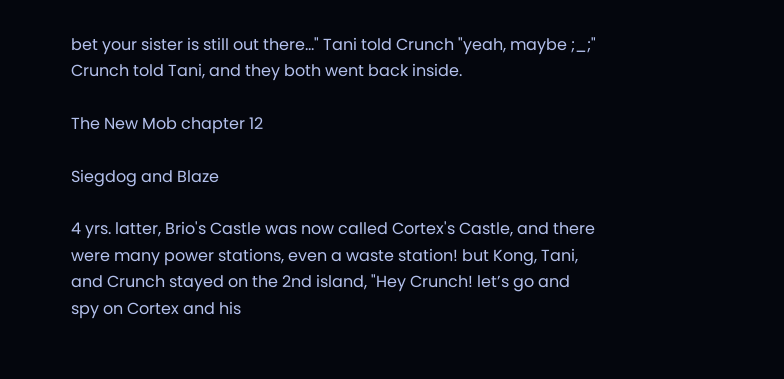bet your sister is still out there..." Tani told Crunch "yeah, maybe ;_;" Crunch told Tani, and they both went back inside.

The New Mob chapter 12

Siegdog and Blaze

4 yrs. latter, Brio's Castle was now called Cortex's Castle, and there were many power stations, even a waste station! but Kong, Tani, and Crunch stayed on the 2nd island, "Hey Crunch! let’s go and spy on Cortex and his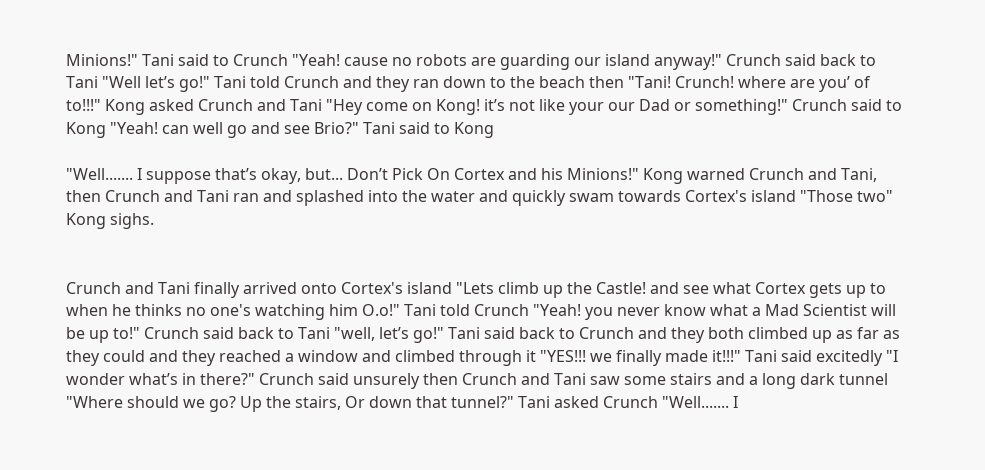Minions!" Tani said to Crunch "Yeah! cause no robots are guarding our island anyway!" Crunch said back to Tani "Well let’s go!" Tani told Crunch and they ran down to the beach then "Tani! Crunch! where are you’ of to!!!" Kong asked Crunch and Tani "Hey come on Kong! it’s not like your our Dad or something!" Crunch said to Kong "Yeah! can well go and see Brio?" Tani said to Kong

"Well....... I suppose that’s okay, but... Don’t Pick On Cortex and his Minions!" Kong warned Crunch and Tani, then Crunch and Tani ran and splashed into the water and quickly swam towards Cortex's island "Those two" Kong sighs.


Crunch and Tani finally arrived onto Cortex's island "Lets climb up the Castle! and see what Cortex gets up to when he thinks no one's watching him O.o!" Tani told Crunch "Yeah! you never know what a Mad Scientist will be up to!" Crunch said back to Tani "well, let’s go!" Tani said back to Crunch and they both climbed up as far as they could and they reached a window and climbed through it "YES!!! we finally made it!!!" Tani said excitedly "I wonder what’s in there?" Crunch said unsurely then Crunch and Tani saw some stairs and a long dark tunnel "Where should we go? Up the stairs, Or down that tunnel?" Tani asked Crunch "Well....... I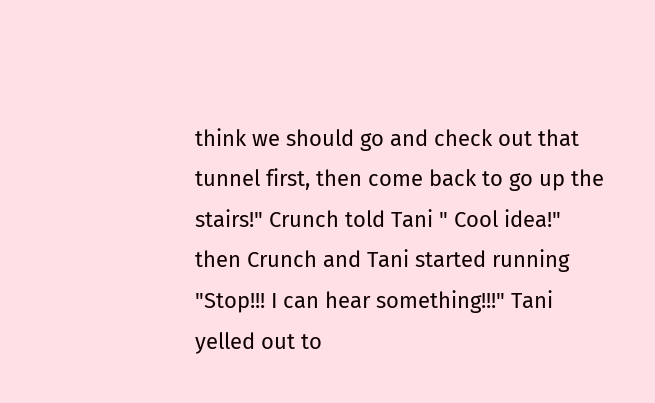think we should go and check out that tunnel first, then come back to go up the stairs!" Crunch told Tani " Cool idea!" then Crunch and Tani started running "Stop!!! I can hear something!!!" Tani yelled out to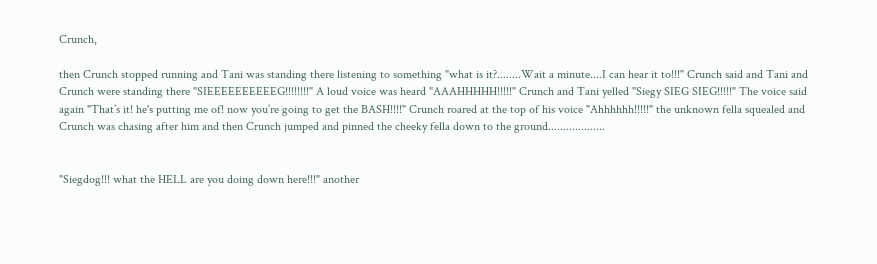Crunch,

then Crunch stopped running and Tani was standing there listening to something "what is it?........Wait a minute....I can hear it to!!!" Crunch said and Tani and Crunch were standing there "SIEEEEEEEEEEG!!!!!!!!" A loud voice was heard "AAAHHHHH!!!!!" Crunch and Tani yelled "Siegy SIEG SIEG!!!!!" The voice said again "That’s it! he's putting me of! now you’re going to get the BASH!!!!" Crunch roared at the top of his voice "Ahhhhhh!!!!!" the unknown fella squealed and Crunch was chasing after him and then Crunch jumped and pinned the cheeky fella down to the ground...................


"Siegdog!!! what the HELL are you doing down here!!!" another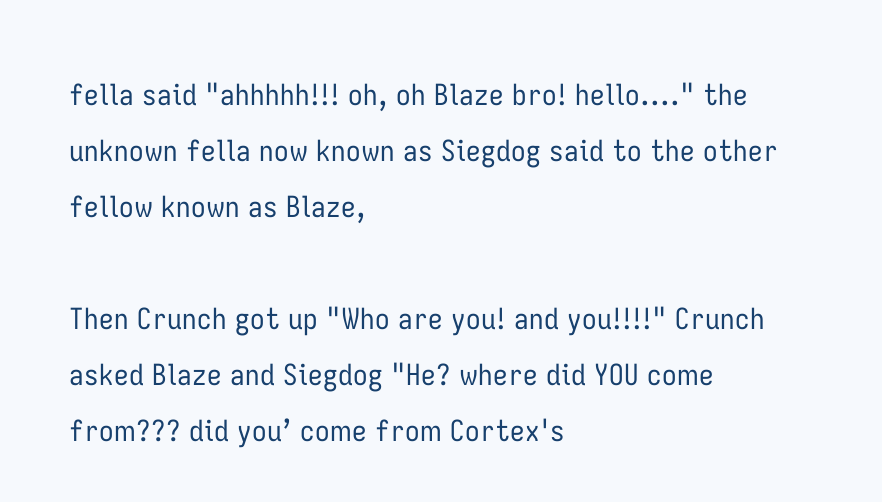fella said "ahhhhh!!! oh, oh Blaze bro! hello...." the unknown fella now known as Siegdog said to the other fellow known as Blaze,

Then Crunch got up "Who are you! and you!!!!" Crunch asked Blaze and Siegdog "He? where did YOU come from??? did you’ come from Cortex's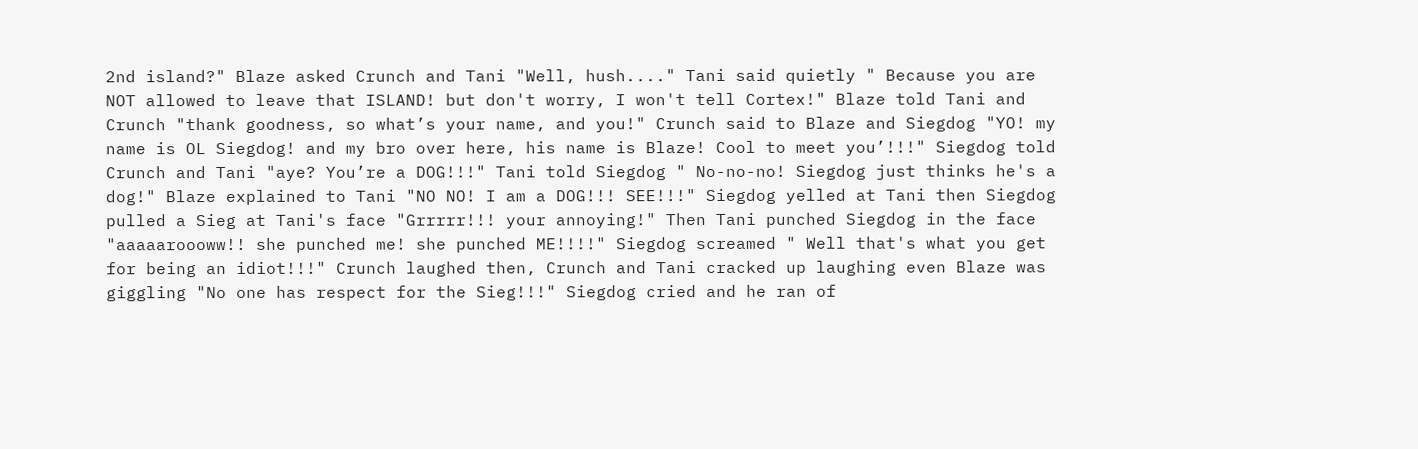2nd island?" Blaze asked Crunch and Tani "Well, hush...." Tani said quietly " Because you are NOT allowed to leave that ISLAND! but don't worry, I won't tell Cortex!" Blaze told Tani and Crunch "thank goodness, so what’s your name, and you!" Crunch said to Blaze and Siegdog "YO! my name is OL Siegdog! and my bro over here, his name is Blaze! Cool to meet you’!!!" Siegdog told Crunch and Tani "aye? You’re a DOG!!!" Tani told Siegdog " No-no-no! Siegdog just thinks he's a dog!" Blaze explained to Tani "NO NO! I am a DOG!!! SEE!!!" Siegdog yelled at Tani then Siegdog pulled a Sieg at Tani's face "Grrrrr!!! your annoying!" Then Tani punched Siegdog in the face "aaaaaroooww!! she punched me! she punched ME!!!!" Siegdog screamed " Well that's what you get for being an idiot!!!" Crunch laughed then, Crunch and Tani cracked up laughing even Blaze was giggling "No one has respect for the Sieg!!!" Siegdog cried and he ran of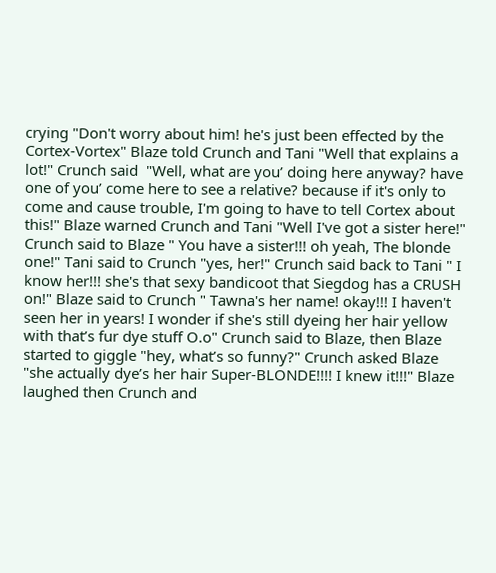crying "Don't worry about him! he's just been effected by the Cortex-Vortex" Blaze told Crunch and Tani "Well that explains a lot!" Crunch said  "Well, what are you’ doing here anyway? have one of you’ come here to see a relative? because if it's only to come and cause trouble, I'm going to have to tell Cortex about this!" Blaze warned Crunch and Tani "Well I've got a sister here!" Crunch said to Blaze " You have a sister!!! oh yeah, The blonde one!" Tani said to Crunch "yes, her!" Crunch said back to Tani " I know her!!! she's that sexy bandicoot that Siegdog has a CRUSH on!" Blaze said to Crunch " Tawna's her name! okay!!! I haven't seen her in years! I wonder if she's still dyeing her hair yellow with that’s fur dye stuff O.o" Crunch said to Blaze, then Blaze started to giggle "hey, what’s so funny?" Crunch asked Blaze "she actually dye’s her hair Super-BLONDE!!!! I knew it!!!" Blaze laughed then Crunch and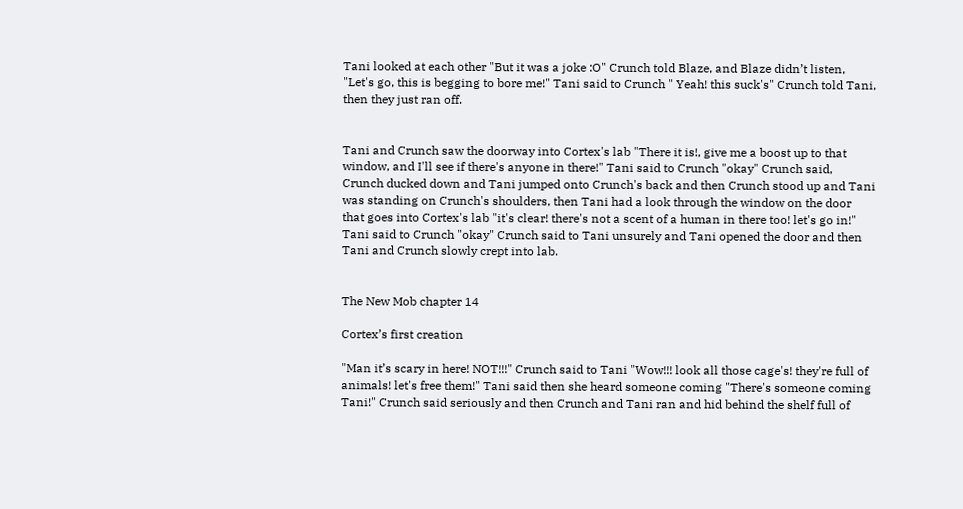Tani looked at each other "But it was a joke :O" Crunch told Blaze, and Blaze didn’t listen, "Let's go, this is begging to bore me!" Tani said to Crunch " Yeah! this suck's" Crunch told Tani, then they just ran off.


Tani and Crunch saw the doorway into Cortex's lab "There it is!, give me a boost up to that window, and I'll see if there's anyone in there!" Tani said to Crunch "okay" Crunch said, Crunch ducked down and Tani jumped onto Crunch's back and then Crunch stood up and Tani was standing on Crunch's shoulders, then Tani had a look through the window on the door that goes into Cortex's lab "it's clear! there's not a scent of a human in there too! let's go in!" Tani said to Crunch "okay" Crunch said to Tani unsurely and Tani opened the door and then Tani and Crunch slowly crept into lab.


The New Mob chapter 14

Cortex’s first creation

"Man it’s scary in here! NOT!!!" Crunch said to Tani "Wow!!! look all those cage's! they're full of animals! let's free them!" Tani said then she heard someone coming "There's someone coming Tani!" Crunch said seriously and then Crunch and Tani ran and hid behind the shelf full of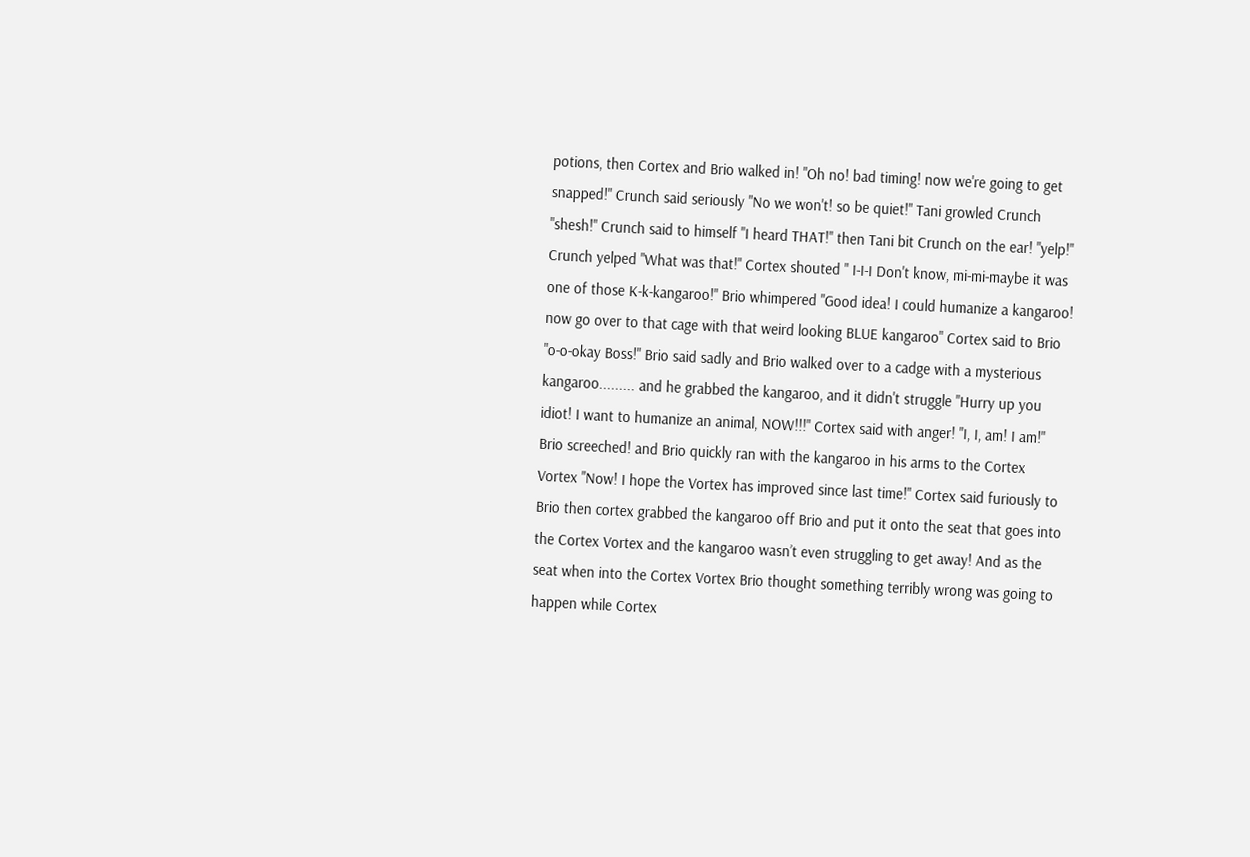potions, then Cortex and Brio walked in! "Oh no! bad timing! now we're going to get snapped!" Crunch said seriously "No we won't! so be quiet!" Tani growled Crunch "shesh!" Crunch said to himself "I heard THAT!" then Tani bit Crunch on the ear! "yelp!" Crunch yelped "What was that!" Cortex shouted " I-I-I Don't know, mi-mi-maybe it was one of those K-k-kangaroo!" Brio whimpered "Good idea! I could humanize a kangaroo! now go over to that cage with that weird looking BLUE kangaroo" Cortex said to Brio "o-o-okay Boss!" Brio said sadly and Brio walked over to a cadge with a mysterious kangaroo......... and he grabbed the kangaroo, and it didn't struggle "Hurry up you idiot! I want to humanize an animal, NOW!!!" Cortex said with anger! "I, I, am! I am!" Brio screeched! and Brio quickly ran with the kangaroo in his arms to the Cortex Vortex "Now! I hope the Vortex has improved since last time!" Cortex said furiously to Brio then cortex grabbed the kangaroo off Brio and put it onto the seat that goes into the Cortex Vortex and the kangaroo wasn’t even struggling to get away! And as the seat when into the Cortex Vortex Brio thought something terribly wrong was going to happen while Cortex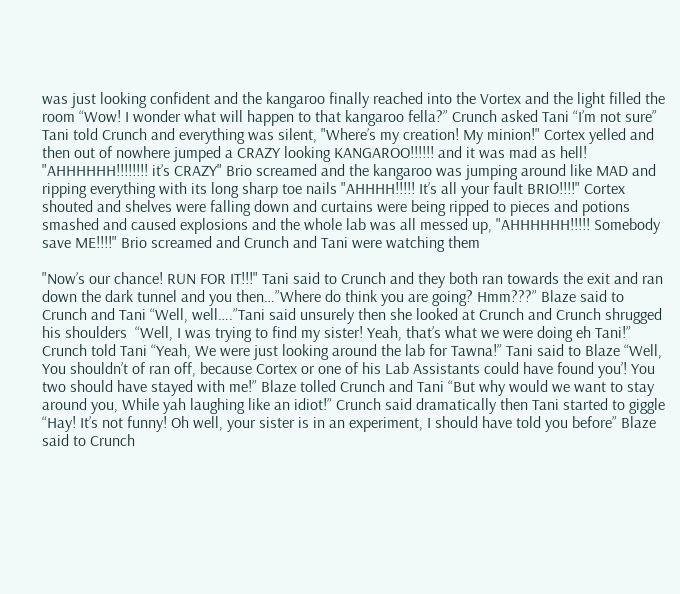was just looking confident and the kangaroo finally reached into the Vortex and the light filled the room “Wow! I wonder what will happen to that kangaroo fella?” Crunch asked Tani “I’m not sure” Tani told Crunch and everything was silent, "Where’s my creation! My minion!" Cortex yelled and then out of nowhere jumped a CRAZY looking KANGAROO!!!!!! and it was mad as hell! "AHHHHHH!!!!!!!! it’s CRAZY" Brio screamed and the kangaroo was jumping around like MAD and ripping everything with its long sharp toe nails "AHHHH!!!!! It’s all your fault BRIO!!!!" Cortex shouted and shelves were falling down and curtains were being ripped to pieces and potions smashed and caused explosions and the whole lab was all messed up, "AHHHHHH!!!!! Somebody save ME!!!!" Brio screamed and Crunch and Tani were watching them

"Now’s our chance! RUN FOR IT!!!" Tani said to Crunch and they both ran towards the exit and ran down the dark tunnel and you then…”Where do think you are going? Hmm???” Blaze said to Crunch and Tani “Well, well….”Tani said unsurely then she looked at Crunch and Crunch shrugged his shoulders  “Well, I was trying to find my sister! Yeah, that’s what we were doing eh Tani!” Crunch told Tani “Yeah, We were just looking around the lab for Tawna!” Tani said to Blaze “Well, You shouldn’t of ran off, because Cortex or one of his Lab Assistants could have found you’! You two should have stayed with me!” Blaze tolled Crunch and Tani “But why would we want to stay around you, While yah laughing like an idiot!” Crunch said dramatically then Tani started to giggle “Hay! It’s not funny! Oh well, your sister is in an experiment, I should have told you before” Blaze said to Crunch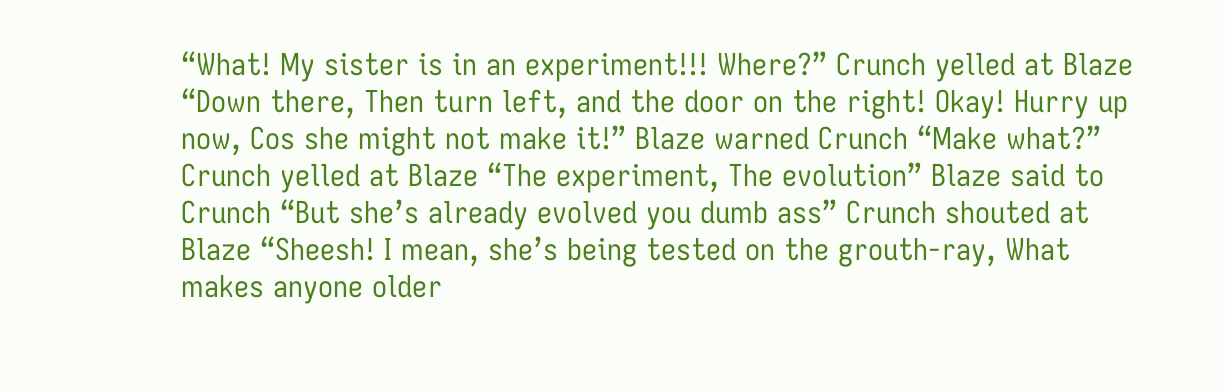“What! My sister is in an experiment!!! Where?” Crunch yelled at Blaze “Down there, Then turn left, and the door on the right! Okay! Hurry up now, Cos she might not make it!” Blaze warned Crunch “Make what?” Crunch yelled at Blaze “The experiment, The evolution” Blaze said to Crunch “But she’s already evolved you dumb ass” Crunch shouted at Blaze “Sheesh! I mean, she’s being tested on the grouth-ray, What makes anyone older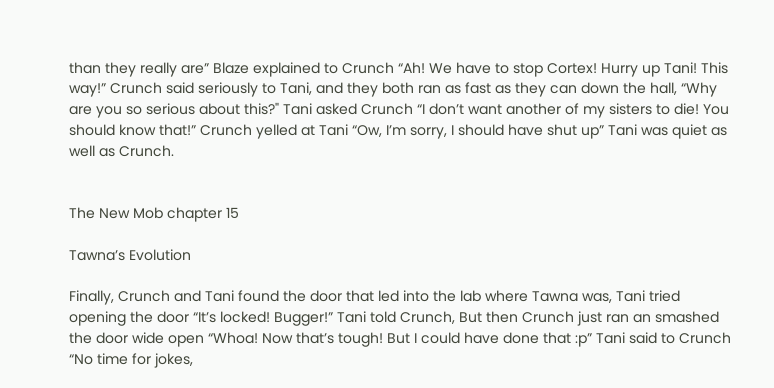than they really are” Blaze explained to Crunch “Ah! We have to stop Cortex! Hurry up Tani! This way!” Crunch said seriously to Tani, and they both ran as fast as they can down the hall, “Why are you so serious about this?" Tani asked Crunch “I don’t want another of my sisters to die! You should know that!” Crunch yelled at Tani “Ow, I’m sorry, I should have shut up” Tani was quiet as well as Crunch.


The New Mob chapter 15

Tawna’s Evolution

Finally, Crunch and Tani found the door that led into the lab where Tawna was, Tani tried opening the door “It’s locked! Bugger!” Tani told Crunch, But then Crunch just ran an smashed the door wide open “Whoa! Now that’s tough! But I could have done that :p” Tani said to Crunch “No time for jokes,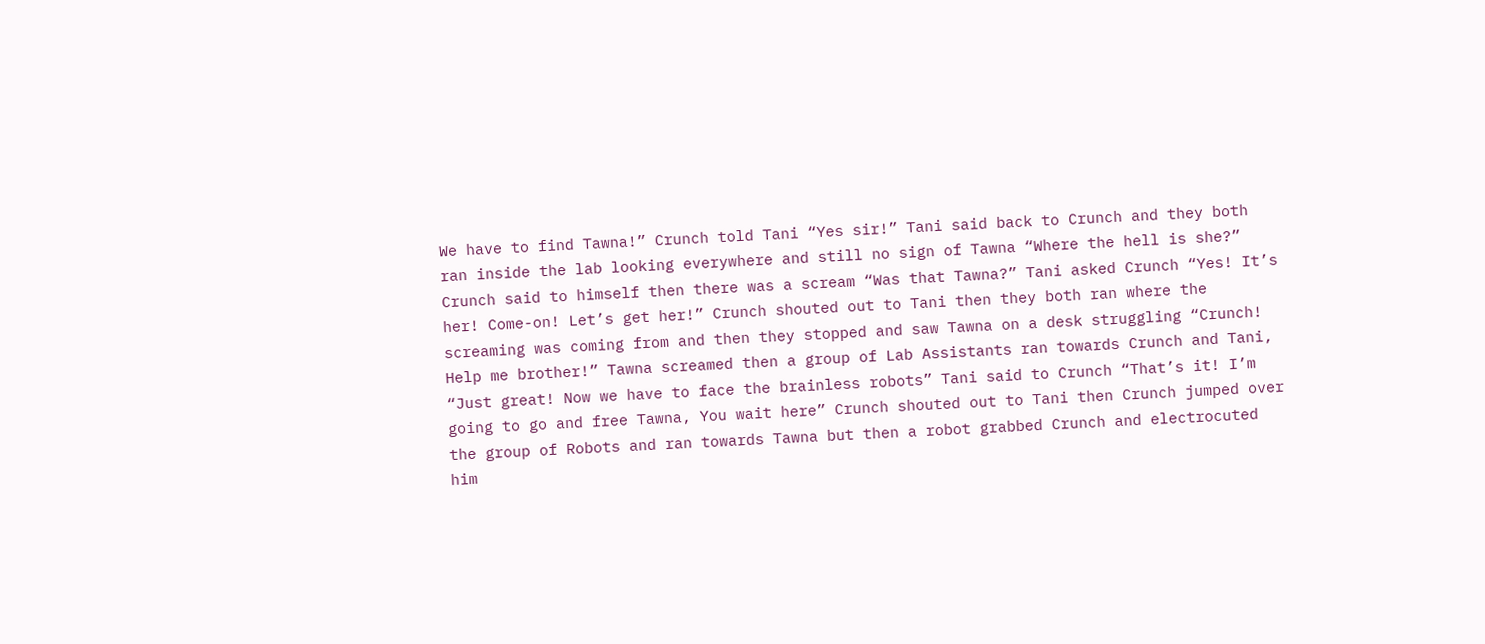We have to find Tawna!” Crunch told Tani “Yes sir!” Tani said back to Crunch and they both ran inside the lab looking everywhere and still no sign of Tawna “Where the hell is she?” Crunch said to himself then there was a scream “Was that Tawna?” Tani asked Crunch “Yes! It’s her! Come-on! Let’s get her!” Crunch shouted out to Tani then they both ran where the screaming was coming from and then they stopped and saw Tawna on a desk struggling “Crunch! Help me brother!” Tawna screamed then a group of Lab Assistants ran towards Crunch and Tani, “Just great! Now we have to face the brainless robots” Tani said to Crunch “That’s it! I’m going to go and free Tawna, You wait here” Crunch shouted out to Tani then Crunch jumped over the group of Robots and ran towards Tawna but then a robot grabbed Crunch and electrocuted him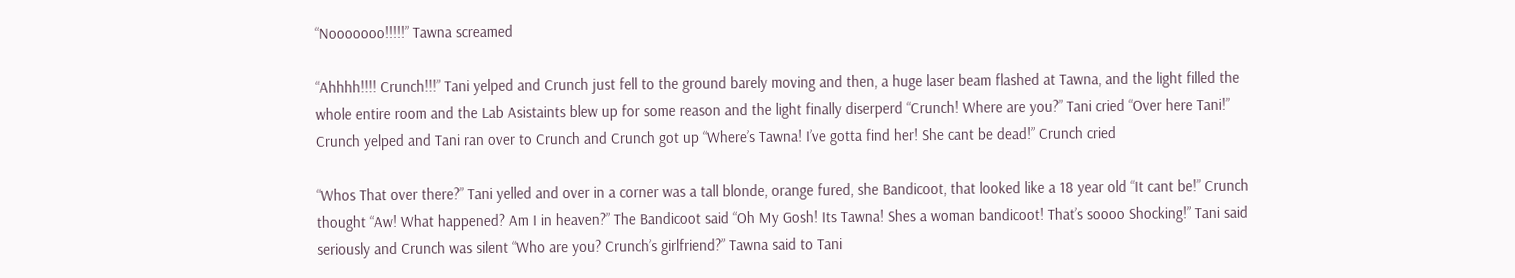“Nooooooo!!!!!” Tawna screamed

“Ahhhh!!!! Crunch!!!” Tani yelped and Crunch just fell to the ground barely moving and then, a huge laser beam flashed at Tawna, and the light filled the whole entire room and the Lab Asistaints blew up for some reason and the light finally diserperd “Crunch! Where are you?” Tani cried “Over here Tani!” Crunch yelped and Tani ran over to Crunch and Crunch got up “Where’s Tawna! I’ve gotta find her! She cant be dead!” Crunch cried

“Whos That over there?” Tani yelled and over in a corner was a tall blonde, orange fured, she Bandicoot, that looked like a 18 year old “It cant be!” Crunch thought “Aw! What happened? Am I in heaven?” The Bandicoot said “Oh My Gosh! Its Tawna! Shes a woman bandicoot! That’s soooo Shocking!” Tani said seriously and Crunch was silent “Who are you? Crunch’s girlfriend?” Tawna said to Tani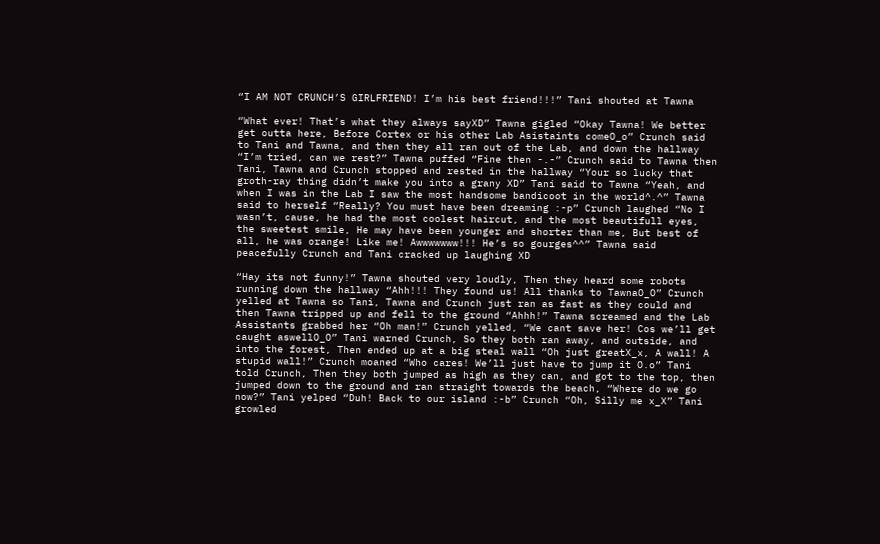“I AM NOT CRUNCH’S GIRLFRIEND! I’m his best friend!!!” Tani shouted at Tawna

“What ever! That’s what they always sayXD” Tawna gigled “Okay Tawna! We better get outta here, Before Cortex or his other Lab Asistaints comeO_o” Crunch said to Tani and Tawna, and then they all ran out of the Lab, and down the hallway “I’m tried, can we rest?” Tawna puffed “Fine then -.-” Crunch said to Tawna then Tani, Tawna and Crunch stopped and rested in the hallway “Your so lucky that groth-ray thing didn’t make you into a grany XD” Tani said to Tawna “Yeah, and when I was in the Lab I saw the most handsome bandicoot in the world^.^” Tawna said to herself “Really? You must have been dreaming :-p” Crunch laughed “No I wasn’t, cause, he had the most coolest haircut, and the most beautifull eyes, the sweetest smile, He may have been younger and shorter than me, But best of all, he was orange! Like me! Awwwwwww!!! He’s so gourges^^” Tawna said peacefully Crunch and Tani cracked up laughing XD

“Hay its not funny!” Tawna shouted very loudly, Then they heard some robots running down the hallway “Ahh!!! They found us! All thanks to TawnaO_O” Crunch yelled at Tawna so Tani, Tawna and Crunch just ran as fast as they could and then Tawna tripped up and fell to the ground “Ahhh!” Tawna screamed and the Lab Assistants grabbed her “Oh man!” Crunch yelled, “We cant save her! Cos we’ll get caught aswellO_O” Tani warned Crunch, So they both ran away, and outside, and into the forest, Then ended up at a big steal wall “Oh just greatX_x, A wall! A stupid wall!” Crunch moaned “Who cares! We’ll just have to jump it O.o” Tani told Crunch, Then they both jumped as high as they can, and got to the top, then jumped down to the ground and ran straight towards the beach, “Where do we go now?” Tani yelped “Duh! Back to our island :-b” Crunch “Oh, Silly me x_X” Tani growled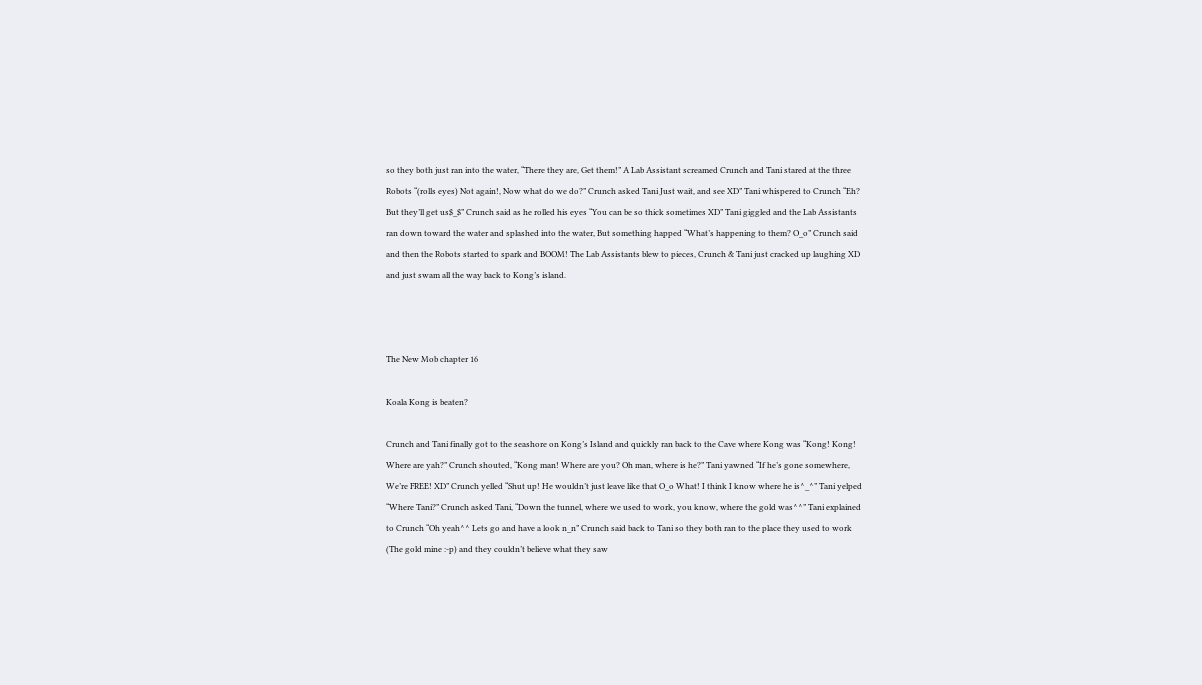so they both just ran into the water, “There they are, Get them!” A Lab Assistant screamed Crunch and Tani stared at the three Robots “(rolls eyes) Not again!, Now what do we do?” Crunch asked Tani Just wait, and see XD” Tani whispered to Crunch “Eh? But they’ll get us$_$” Crunch said as he rolled his eyes “You can be so thick sometimes XD” Tani giggled and the Lab Assistants ran down toward the water and splashed into the water, But something happed “What’s happening to them? O_o” Crunch said and then the Robots started to spark and BOOM! The Lab Assistants blew to pieces, Crunch & Tani just cracked up laughing XD and just swam all the way back to Kong’s island.



The New Mob chapter 16

Koala Kong is beaten?

Crunch and Tani finally got to the seashore on Kong’s Island and quickly ran back to the Cave where Kong was “Kong! Kong! Where are yah?” Crunch shouted, “Kong man! Where are you? Oh man, where is he?” Tani yawned “If he’s gone somewhere, We’re FREE! XD” Crunch yelled “Shut up! He wouldn’t just leave like that O_o What! I think I know where he is^_^” Tani yelped “Where Tani?” Crunch asked Tani, “Down the tunnel, where we used to work, you know, where the gold was^^” Tani explained to Crunch “Oh yeah^^ Lets go and have a look n_n” Crunch said back to Tani so they both ran to the place they used to work (The gold mine :-p) and they couldn’t believe what they saw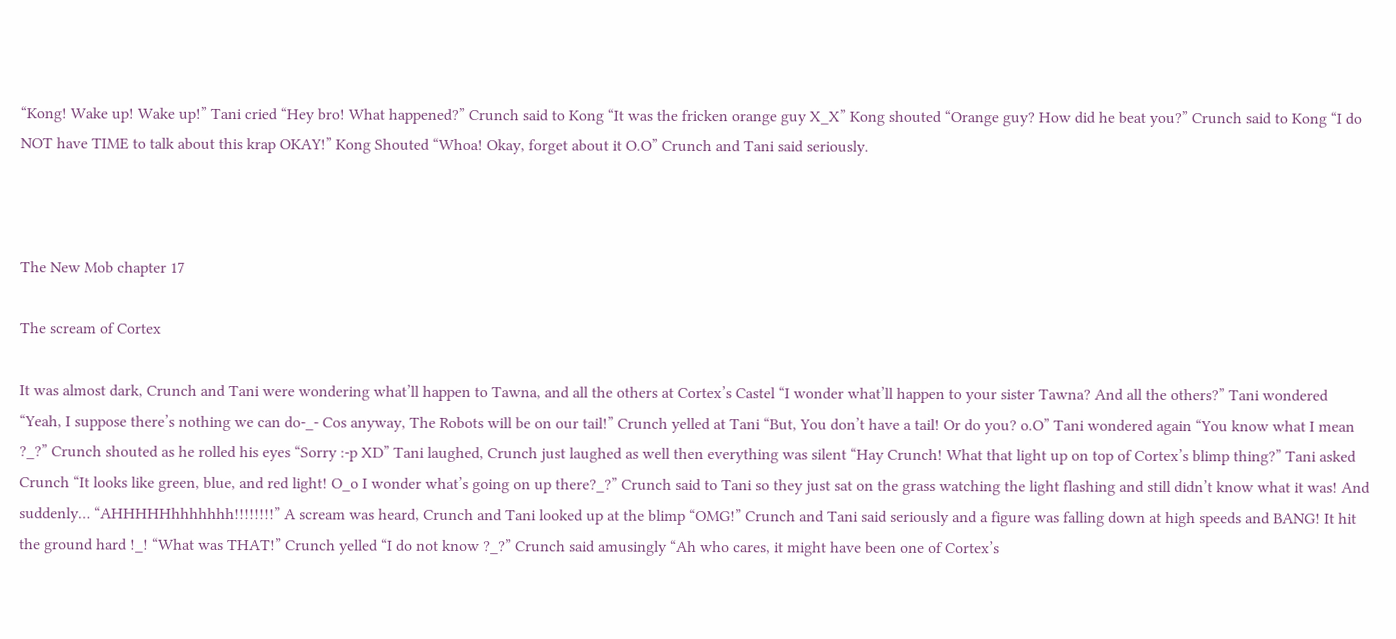“Kong! Wake up! Wake up!” Tani cried “Hey bro! What happened?” Crunch said to Kong “It was the fricken orange guy X_X” Kong shouted “Orange guy? How did he beat you?” Crunch said to Kong “I do NOT have TIME to talk about this krap OKAY!” Kong Shouted “Whoa! Okay, forget about it O.O” Crunch and Tani said seriously.



The New Mob chapter 17

The scream of Cortex

It was almost dark, Crunch and Tani were wondering what’ll happen to Tawna, and all the others at Cortex’s Castel “I wonder what’ll happen to your sister Tawna? And all the others?” Tani wondered “Yeah, I suppose there’s nothing we can do-_- Cos anyway, The Robots will be on our tail!” Crunch yelled at Tani “But, You don’t have a tail! Or do you? o.O” Tani wondered again “You know what I mean ?_?” Crunch shouted as he rolled his eyes “Sorry :-p XD” Tani laughed, Crunch just laughed as well then everything was silent “Hay Crunch! What that light up on top of Cortex’s blimp thing?” Tani asked Crunch “It looks like green, blue, and red light! O_o I wonder what’s going on up there?_?” Crunch said to Tani so they just sat on the grass watching the light flashing and still didn’t know what it was! And suddenly… “AHHHHHhhhhhhh!!!!!!!!” A scream was heard, Crunch and Tani looked up at the blimp “OMG!” Crunch and Tani said seriously and a figure was falling down at high speeds and BANG! It hit the ground hard !_! “What was THAT!” Crunch yelled “I do not know ?_?” Crunch said amusingly “Ah who cares, it might have been one of Cortex’s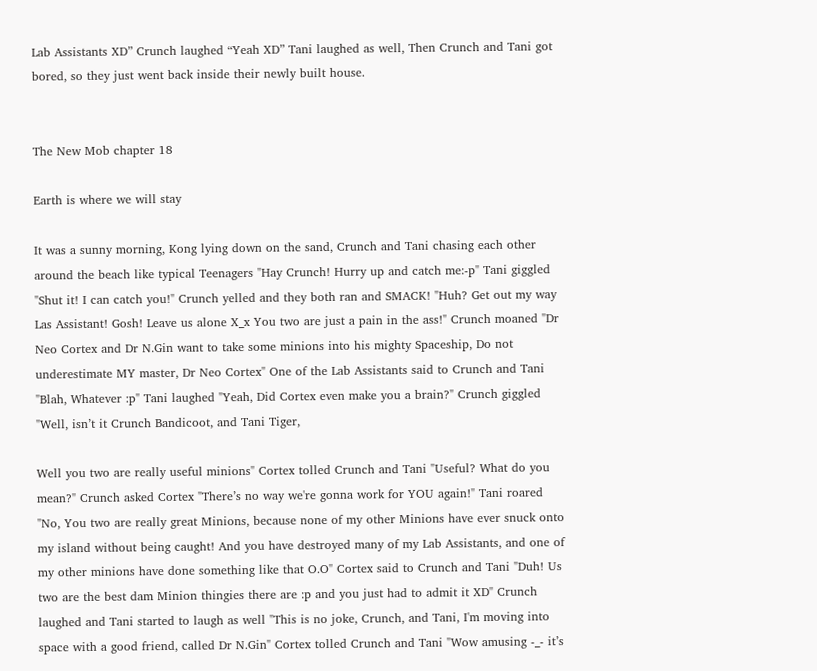Lab Assistants XD” Crunch laughed “Yeah XD” Tani laughed as well, Then Crunch and Tani got bored, so they just went back inside their newly built house.


The New Mob chapter 18

Earth is where we will stay

It was a sunny morning, Kong lying down on the sand, Crunch and Tani chasing each other around the beach like typical Teenagers "Hay Crunch! Hurry up and catch me:-p" Tani giggled "Shut it! I can catch you!" Crunch yelled and they both ran and SMACK! "Huh? Get out my way Las Assistant! Gosh! Leave us alone X_x You two are just a pain in the ass!" Crunch moaned "Dr Neo Cortex and Dr N.Gin want to take some minions into his mighty Spaceship, Do not underestimate MY master, Dr Neo Cortex" One of the Lab Assistants said to Crunch and Tani "Blah, Whatever :p" Tani laughed "Yeah, Did Cortex even make you a brain?" Crunch giggled "Well, isn’t it Crunch Bandicoot, and Tani Tiger,

Well you two are really useful minions" Cortex tolled Crunch and Tani "Useful? What do you mean?" Crunch asked Cortex "There’s no way we're gonna work for YOU again!" Tani roared "No, You two are really great Minions, because none of my other Minions have ever snuck onto my island without being caught! And you have destroyed many of my Lab Assistants, and one of my other minions have done something like that O.O" Cortex said to Crunch and Tani "Duh! Us two are the best dam Minion thingies there are :p and you just had to admit it XD" Crunch laughed and Tani started to laugh as well "This is no joke, Crunch, and Tani, I'm moving into space with a good friend, called Dr N.Gin" Cortex tolled Crunch and Tani "Wow amusing -_- it’s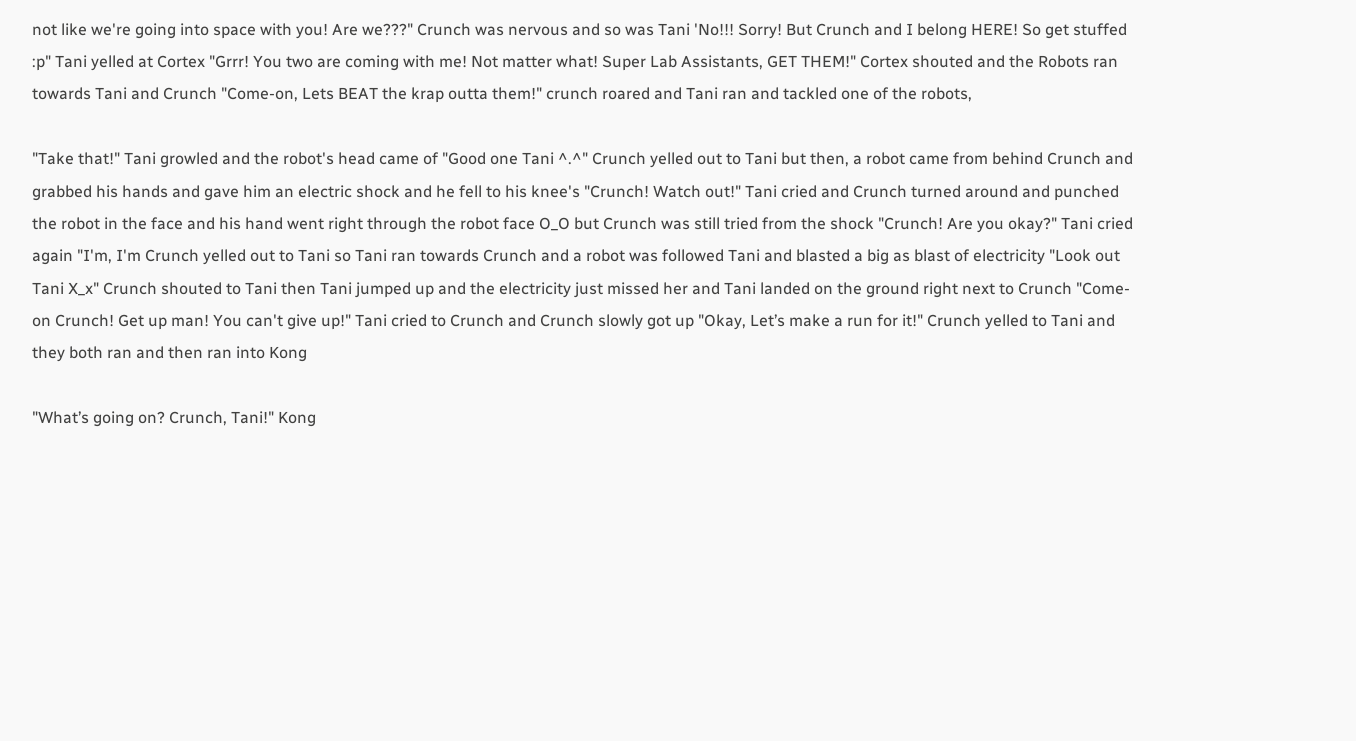not like we're going into space with you! Are we???" Crunch was nervous and so was Tani 'No!!! Sorry! But Crunch and I belong HERE! So get stuffed :p" Tani yelled at Cortex "Grrr! You two are coming with me! Not matter what! Super Lab Assistants, GET THEM!" Cortex shouted and the Robots ran towards Tani and Crunch "Come-on, Lets BEAT the krap outta them!" crunch roared and Tani ran and tackled one of the robots,

"Take that!" Tani growled and the robot's head came of "Good one Tani ^.^" Crunch yelled out to Tani but then, a robot came from behind Crunch and grabbed his hands and gave him an electric shock and he fell to his knee's "Crunch! Watch out!" Tani cried and Crunch turned around and punched the robot in the face and his hand went right through the robot face O_O but Crunch was still tried from the shock "Crunch! Are you okay?" Tani cried again "I'm, I'm Crunch yelled out to Tani so Tani ran towards Crunch and a robot was followed Tani and blasted a big as blast of electricity "Look out Tani X_x" Crunch shouted to Tani then Tani jumped up and the electricity just missed her and Tani landed on the ground right next to Crunch "Come-on Crunch! Get up man! You can't give up!" Tani cried to Crunch and Crunch slowly got up "Okay, Let’s make a run for it!" Crunch yelled to Tani and they both ran and then ran into Kong

"What’s going on? Crunch, Tani!" Kong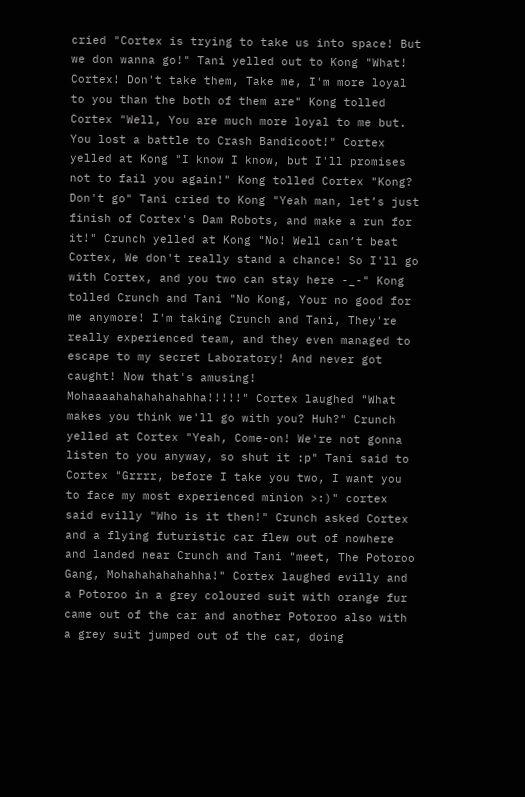cried "Cortex is trying to take us into space! But we don wanna go!" Tani yelled out to Kong "What! Cortex! Don't take them, Take me, I'm more loyal to you than the both of them are" Kong tolled Cortex "Well, You are much more loyal to me but. You lost a battle to Crash Bandicoot!" Cortex yelled at Kong "I know I know, but I'll promises not to fail you again!" Kong tolled Cortex "Kong? Don't go" Tani cried to Kong "Yeah man, let’s just finish of Cortex's Dam Robots, and make a run for it!" Crunch yelled at Kong "No! Well can’t beat Cortex, We don't really stand a chance! So I'll go with Cortex, and you two can stay here -_-" Kong tolled Crunch and Tani "No Kong, Your no good for me anymore! I'm taking Crunch and Tani, They're really experienced team, and they even managed to escape to my secret Laboratory! And never got caught! Now that's amusing! Mohaaaahahahahahahha!!!!!" Cortex laughed "What makes you think we'll go with you? Huh?" Crunch yelled at Cortex "Yeah, Come-on! We're not gonna listen to you anyway, so shut it :p" Tani said to Cortex "Grrrr, before I take you two, I want you to face my most experienced minion >:)" cortex said evilly "Who is it then!" Crunch asked Cortex and a flying futuristic car flew out of nowhere and landed near Crunch and Tani "meet, The Potoroo Gang, Mohahahahahahha!" Cortex laughed evilly and a Potoroo in a grey coloured suit with orange fur came out of the car and another Potoroo also with a grey suit jumped out of the car, doing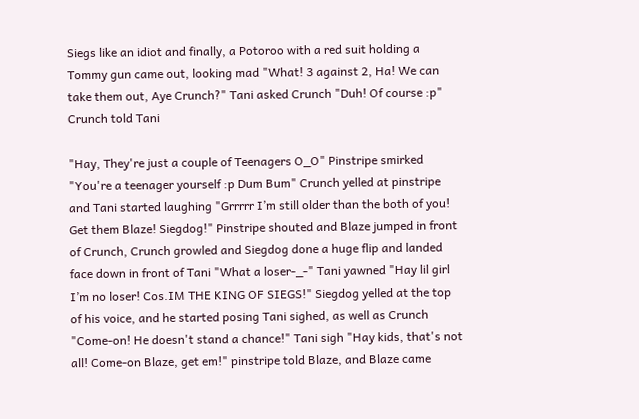Siegs like an idiot and finally, a Potoroo with a red suit holding a Tommy gun came out, looking mad "What! 3 against 2, Ha! We can take them out, Aye Crunch?" Tani asked Crunch "Duh! Of course :p" Crunch told Tani

"Hay, They're just a couple of Teenagers O_O" Pinstripe smirked "You're a teenager yourself :p Dum Bum" Crunch yelled at pinstripe and Tani started laughing "Grrrrr I’m still older than the both of you! Get them Blaze! Siegdog!" Pinstripe shouted and Blaze jumped in front of Crunch, Crunch growled and Siegdog done a huge flip and landed face down in front of Tani "What a loser-_-" Tani yawned "Hay lil girl I’m no loser! Cos.IM THE KING OF SIEGS!" Siegdog yelled at the top of his voice, and he started posing Tani sighed, as well as Crunch "Come-on! He doesn't stand a chance!" Tani sigh "Hay kids, that's not all! Come-on Blaze, get em!" pinstripe told Blaze, and Blaze came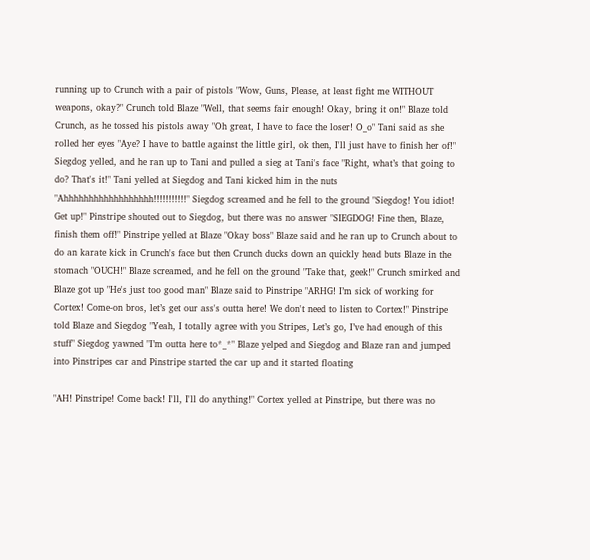running up to Crunch with a pair of pistols "Wow, Guns, Please, at least fight me WITHOUT weapons, okay?" Crunch told Blaze "Well, that seems fair enough! Okay, bring it on!" Blaze told Crunch, as he tossed his pistols away "Oh great, I have to face the loser! O_o" Tani said as she rolled her eyes "Aye? I have to battle against the little girl, ok then, I'll just have to finish her of!" Siegdog yelled, and he ran up to Tani and pulled a sieg at Tani's face "Right, what’s that going to do? That's it!" Tani yelled at Siegdog and Tani kicked him in the nuts "Ahhhhhhhhhhhhhhhhhh!!!!!!!!!!!" Siegdog screamed and he fell to the ground "Siegdog! You idiot! Get up!" Pinstripe shouted out to Siegdog, but there was no answer "SIEGDOG! Fine then, Blaze, finish them off!" Pinstripe yelled at Blaze "Okay boss" Blaze said and he ran up to Crunch about to do an karate kick in Crunch's face but then Crunch ducks down an quickly head buts Blaze in the stomach "OUCH!" Blaze screamed, and he fell on the ground "Take that, geek!" Crunch smirked and Blaze got up "He's just too good man" Blaze said to Pinstripe "ARHG! I’m sick of working for Cortex! Come-on bros, let’s get our ass's outta here! We don't need to listen to Cortex!" Pinstripe told Blaze and Siegdog "Yeah, I totally agree with you Stripes, Let’s go, I’ve had enough of this stuff" Siegdog yawned "I’m outta here to*_*" Blaze yelped and Siegdog and Blaze ran and jumped into Pinstripes car and Pinstripe started the car up and it started floating

"AH! Pinstripe! Come back! I'll, I'll do anything!" Cortex yelled at Pinstripe, but there was no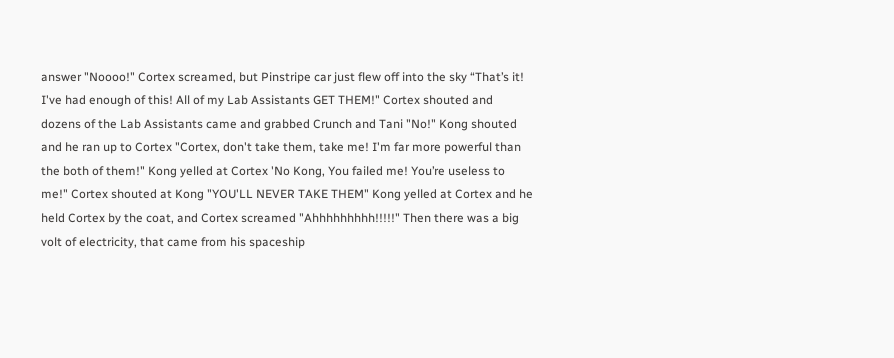answer "Noooo!" Cortex screamed, but Pinstripe car just flew off into the sky “That’s it! I've had enough of this! All of my Lab Assistants GET THEM!" Cortex shouted and dozens of the Lab Assistants came and grabbed Crunch and Tani "No!" Kong shouted and he ran up to Cortex "Cortex, don't take them, take me! I'm far more powerful than the both of them!" Kong yelled at Cortex 'No Kong, You failed me! You’re useless to me!" Cortex shouted at Kong "YOU'LL NEVER TAKE THEM" Kong yelled at Cortex and he held Cortex by the coat, and Cortex screamed "Ahhhhhhhhh!!!!!" Then there was a big volt of electricity, that came from his spaceship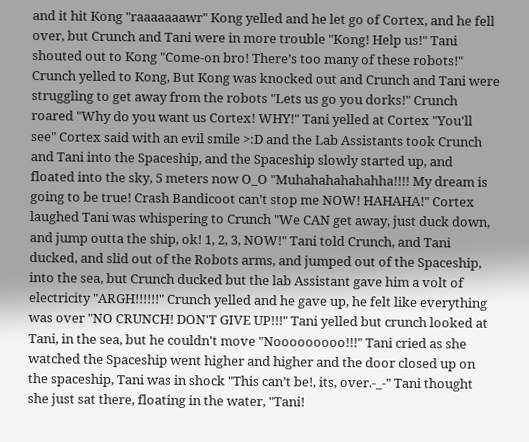and it hit Kong "raaaaaaawr" Kong yelled and he let go of Cortex, and he fell over, but Crunch and Tani were in more trouble "Kong! Help us!" Tani shouted out to Kong "Come-on bro! There’s too many of these robots!" Crunch yelled to Kong, But Kong was knocked out and Crunch and Tani were struggling to get away from the robots "Lets us go you dorks!" Crunch roared "Why do you want us Cortex! WHY!" Tani yelled at Cortex "You'll see" Cortex said with an evil smile >:D and the Lab Assistants took Crunch and Tani into the Spaceship, and the Spaceship slowly started up, and floated into the sky, 5 meters now O_O "Muhahahahahahha!!!! My dream is going to be true! Crash Bandicoot can’t stop me NOW! HAHAHA!" Cortex laughed Tani was whispering to Crunch "We CAN get away, just duck down, and jump outta the ship, ok! 1, 2, 3, NOW!" Tani told Crunch, and Tani ducked, and slid out of the Robots arms, and jumped out of the Spaceship, into the sea, but Crunch ducked but the lab Assistant gave him a volt of electricity "ARGH!!!!!!" Crunch yelled and he gave up, he felt like everything was over "NO CRUNCH! DON'T GIVE UP!!!" Tani yelled but crunch looked at Tani, in the sea, but he couldn't move "Nooooooooo!!!" Tani cried as she watched the Spaceship went higher and higher and the door closed up on the spaceship, Tani was in shock "This can’t be!, its, over.-_-" Tani thought she just sat there, floating in the water, "Tani!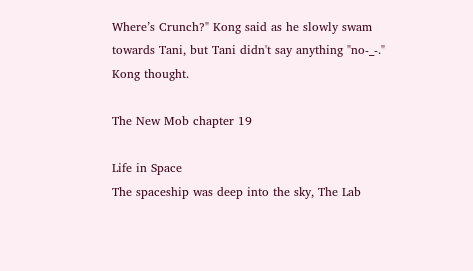Where’s Crunch?" Kong said as he slowly swam towards Tani, but Tani didn't say anything "no-_-." Kong thought.

The New Mob chapter 19

Life in Space
The spaceship was deep into the sky, The Lab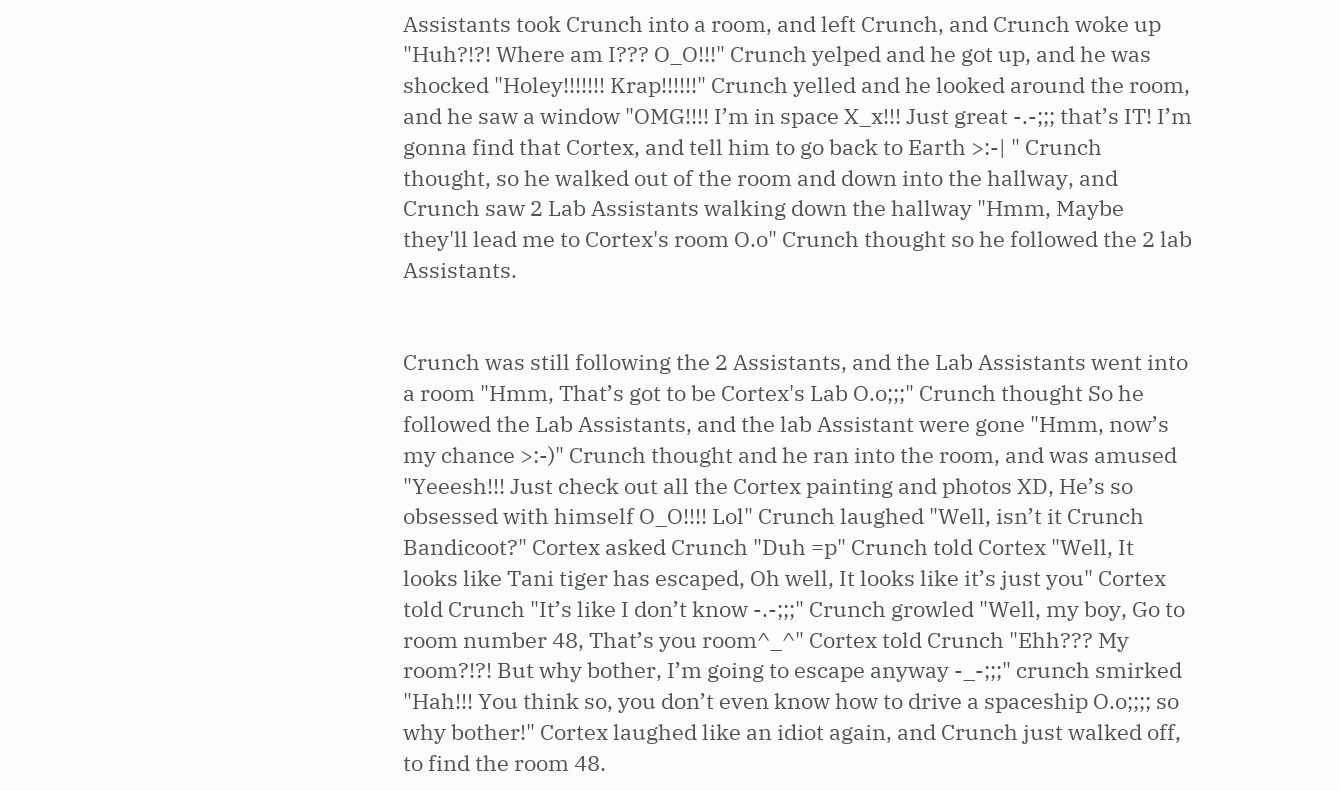Assistants took Crunch into a room, and left Crunch, and Crunch woke up "Huh?!?! Where am I??? O_O!!!" Crunch yelped and he got up, and he was shocked "Holey!!!!!!! Krap!!!!!!" Crunch yelled and he looked around the room, and he saw a window "OMG!!!! I’m in space X_x!!! Just great -.-;;; that’s IT! I’m gonna find that Cortex, and tell him to go back to Earth >:-| " Crunch thought, so he walked out of the room and down into the hallway, and Crunch saw 2 Lab Assistants walking down the hallway "Hmm, Maybe they'll lead me to Cortex's room O.o" Crunch thought so he followed the 2 lab Assistants.


Crunch was still following the 2 Assistants, and the Lab Assistants went into a room "Hmm, That’s got to be Cortex's Lab O.o;;;" Crunch thought So he followed the Lab Assistants, and the lab Assistant were gone "Hmm, now’s my chance >:-)" Crunch thought and he ran into the room, and was amused "Yeeesh!!! Just check out all the Cortex painting and photos XD, He’s so obsessed with himself O_O!!!! Lol" Crunch laughed "Well, isn’t it Crunch Bandicoot?" Cortex asked Crunch "Duh =p" Crunch told Cortex "Well, It looks like Tani tiger has escaped, Oh well, It looks like it’s just you" Cortex told Crunch "It’s like I don’t know -.-;;;" Crunch growled "Well, my boy, Go to room number 48, That’s you room^_^" Cortex told Crunch "Ehh??? My room?!?! But why bother, I’m going to escape anyway -_-;;;" crunch smirked "Hah!!! You think so, you don’t even know how to drive a spaceship O.o;;;; so why bother!" Cortex laughed like an idiot again, and Crunch just walked off, to find the room 48.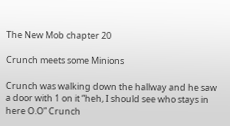The New Mob chapter 20

Crunch meets some Minions

Crunch was walking down the hallway and he saw a door with 1 on it “heh, I should see who stays in here O.O” Crunch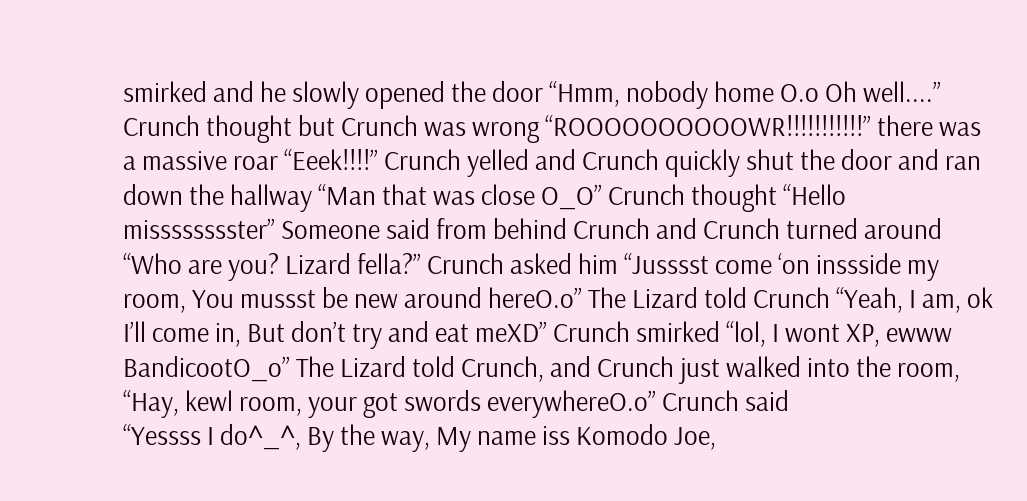smirked and he slowly opened the door “Hmm, nobody home O.o Oh well....” Crunch thought but Crunch was wrong “ROOOOOOOOOOWR!!!!!!!!!!!” there was a massive roar “Eeek!!!!” Crunch yelled and Crunch quickly shut the door and ran down the hallway “Man that was close O_O” Crunch thought “Hello misssssssster” Someone said from behind Crunch and Crunch turned around “Who are you? Lizard fella?” Crunch asked him “Jusssst come ‘on inssside my room, You mussst be new around hereO.o” The Lizard told Crunch “Yeah, I am, ok I’ll come in, But don’t try and eat meXD” Crunch smirked “lol, I wont XP, ewww BandicootO_o” The Lizard told Crunch, and Crunch just walked into the room, “Hay, kewl room, your got swords everywhereO.o” Crunch said
“Yessss I do^_^, By the way, My name iss Komodo Joe,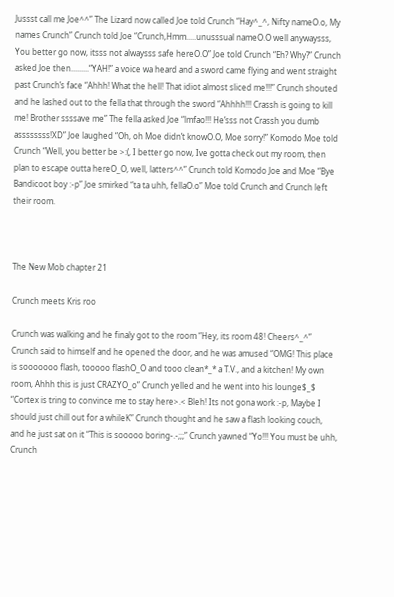Jussst call me Joe^^” The Lizard now called Joe told Crunch “Hay^_^, Nifty nameO.o, My names Crunch” Crunch told Joe “Crunch,Hmm.....unusssual nameO.O well anywaysss, You better go now, itsss not alwaysss safe hereO.O” Joe told Crunch “Eh? Why?” Crunch asked Joe then.........“YAH!” a voice wa heard and a sword came flying and went straight past Crunch’s face “Ahhh! What the hell! That idiot almost sliced me!!!” Crunch shouted and he lashed out to the fella that through the sword “Ahhhh!!! Crassh is going to kill me! Brother ssssave me” The fella asked Joe “lmfao!!! He’sss not Crassh you dumb assssssss!XD” Joe laughed “Oh, oh Moe didn’t knowO.O, Moe sorry!” Komodo Moe told Crunch “Well, you better be >:(, I better go now, Ive gotta check out my room, then plan to escape outta hereO_O, well, latters^^” Crunch told Komodo Joe and Moe “Bye Bandicoot boy :-p” Joe smirked “ta ta uhh, fellaO.o” Moe told Crunch and Crunch left their room.



The New Mob chapter 21

Crunch meets Kris roo

Crunch was walking and he finaly got to the room “Hey, its room 48! Cheers^_^” Crunch said to himself and he opened the door, and he was amused “OMG! This place is sooooooo flash, tooooo flashO_O and tooo clean*_* a T.V., and a kitchen! My own room, Ahhh this is just CRAZYO_o” Crunch yelled and he went into his lounge$_$ “Cortex is tring to convince me to stay here>.< Bleh! Its not gona work :-p, Maybe I should just chill out for a whileK” Crunch thought and he saw a flash looking couch, and he just sat on it “This is sooooo boring-.-;;;” Crunch yawned “Yo!!! You must be uhh, Crunch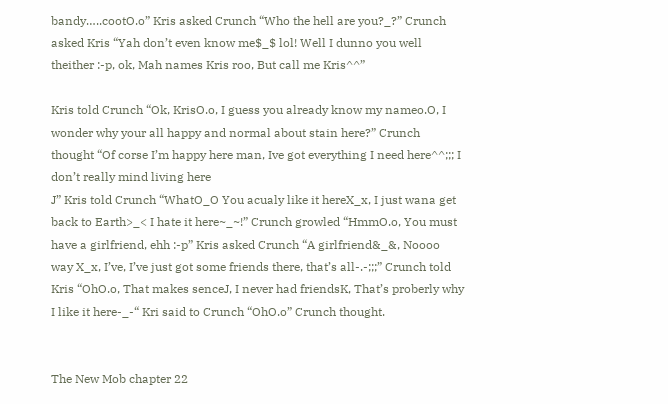bandy…..cootO.o” Kris asked Crunch “Who the hell are you?_?” Crunch asked Kris “Yah don’t even know me$_$ lol! Well I dunno you well theither :-p, ok, Mah names Kris roo, But call me Kris^^”

Kris told Crunch “Ok, KrisO.o, I guess you already know my nameo.O, I wonder why your all happy and normal about stain here?” Crunch thought “Of corse I’m happy here man, Ive got everything I need here^^;;; I don’t really mind living here
J” Kris told Crunch “WhatO_O You acualy like it hereX_x, I just wana get back to Earth>_< I hate it here~_~!” Crunch growled “HmmO.o, You must have a girlfriend, ehh :-p” Kris asked Crunch “A girlfriend&_&, Noooo way X_x, I’ve, I’ve just got some friends there, that’s all-.-;;;” Crunch told Kris “OhO.o, That makes senceJ, I never had friendsK, That’s proberly why I like it here-_-“ Kri said to Crunch “OhO.o” Crunch thought.


The New Mob chapter 22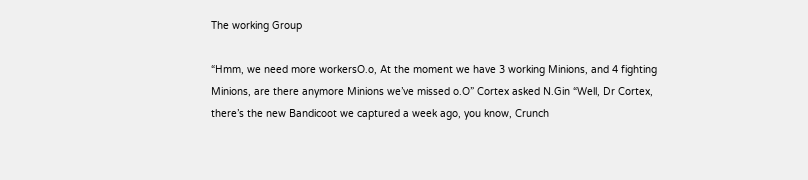The working Group

“Hmm, we need more workersO.o, At the moment we have 3 working Minions, and 4 fighting Minions, are there anymore Minions we’ve missed o.O” Cortex asked N.Gin “Well, Dr Cortex, there’s the new Bandicoot we captured a week ago, you know, Crunch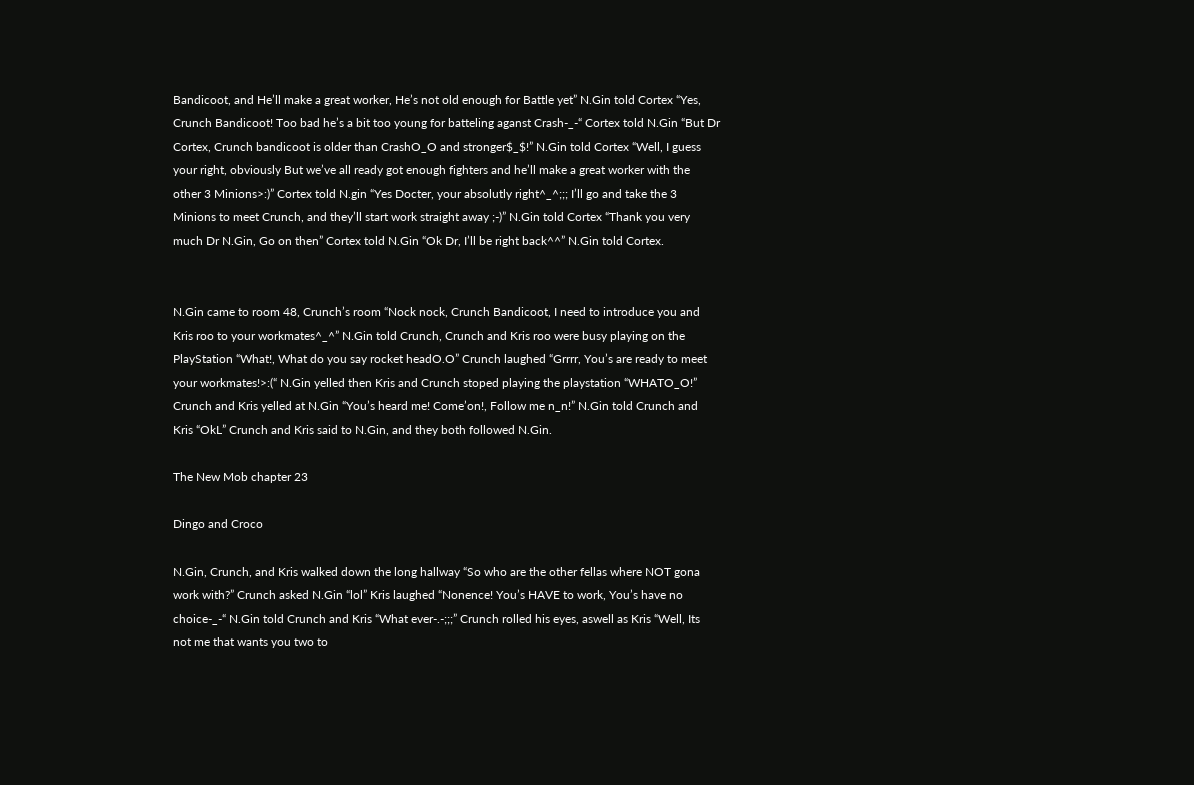Bandicoot, and He’ll make a great worker, He’s not old enough for Battle yet” N.Gin told Cortex “Yes, Crunch Bandicoot! Too bad he’s a bit too young for batteling aganst Crash-_-“ Cortex told N.Gin “But Dr Cortex, Crunch bandicoot is older than CrashO_O and stronger$_$!” N.Gin told Cortex “Well, I guess your right, obviously But we’ve all ready got enough fighters and he’ll make a great worker with the other 3 Minions>:)” Cortex told N.gin “Yes Docter, your absolutly right^_^;;; I’ll go and take the 3 Minions to meet Crunch, and they’ll start work straight away ;-)” N.Gin told Cortex “Thank you very much Dr N.Gin, Go on then” Cortex told N.Gin “Ok Dr, I’ll be right back^^” N.Gin told Cortex.


N.Gin came to room 48, Crunch’s room “Nock nock, Crunch Bandicoot, I need to introduce you and Kris roo to your workmates^_^” N.Gin told Crunch, Crunch and Kris roo were busy playing on the PlayStation “What!, What do you say rocket headO.O” Crunch laughed “Grrrr, You’s are ready to meet your workmates!>:(“ N.Gin yelled then Kris and Crunch stoped playing the playstation “WHATO_O!” Crunch and Kris yelled at N.Gin “You’s heard me! Come’on!, Follow me n_n!” N.Gin told Crunch and Kris “OkL” Crunch and Kris said to N.Gin, and they both followed N.Gin.

The New Mob chapter 23

Dingo and Croco

N.Gin, Crunch, and Kris walked down the long hallway “So who are the other fellas where NOT gona work with?” Crunch asked N.Gin “lol” Kris laughed “Nonence! You’s HAVE to work, You’s have no choice-_-“ N.Gin told Crunch and Kris “What ever-.-;;;” Crunch rolled his eyes, aswell as Kris “Well, Its not me that wants you two to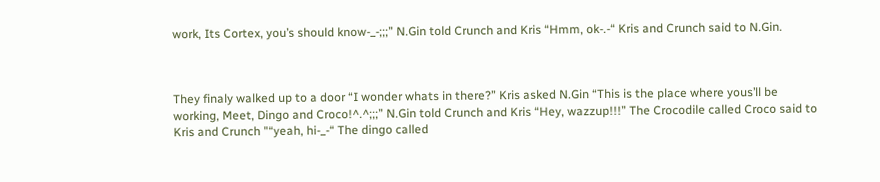work, Its Cortex, you’s should know-_-;;;” N.Gin told Crunch and Kris “Hmm, ok-.-“ Kris and Crunch said to N.Gin.



They finaly walked up to a door “I wonder whats in there?” Kris asked N.Gin “This is the place where yous’ll be working, Meet, Dingo and Croco!^.^;;;” N.Gin told Crunch and Kris “Hey, wazzup!!!” The Crocodile called Croco said to Kris and Crunch "“yeah, hi-_-“ The dingo called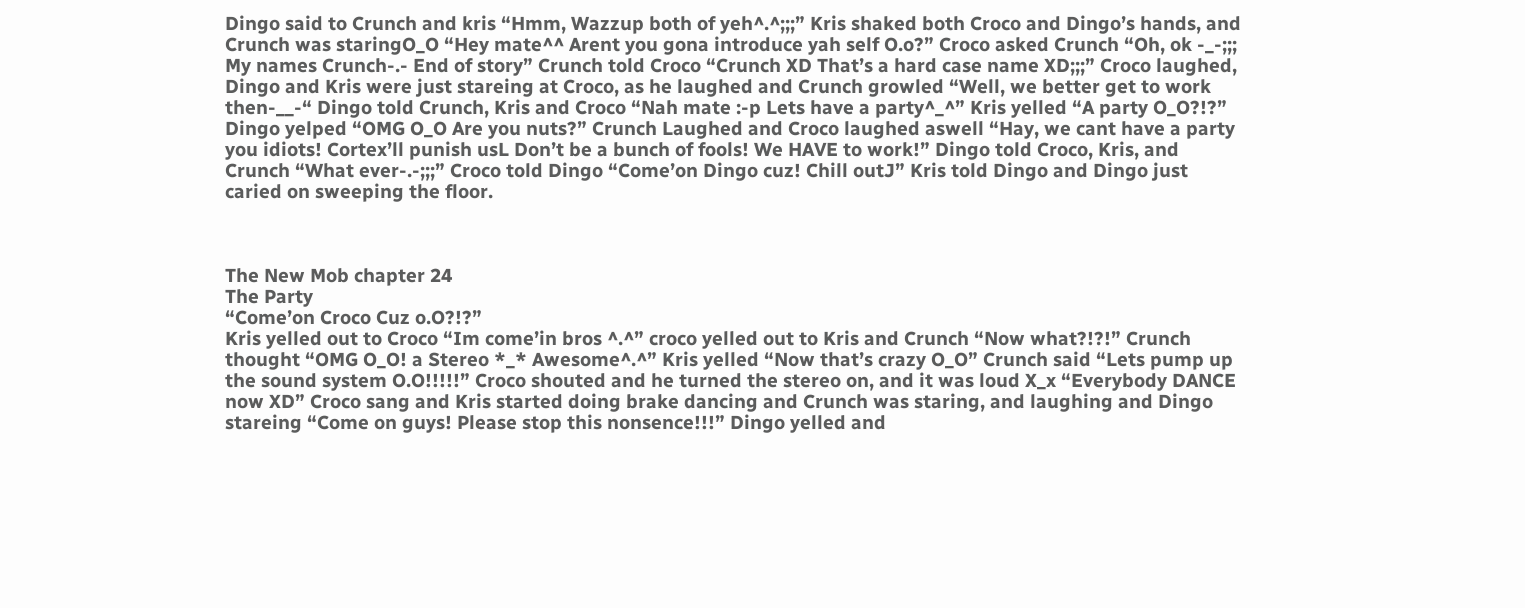Dingo said to Crunch and kris “Hmm, Wazzup both of yeh^.^;;;” Kris shaked both Croco and Dingo’s hands, and Crunch was staringO_O “Hey mate^^ Arent you gona introduce yah self O.o?” Croco asked Crunch “Oh, ok -_-;;; My names Crunch-.- End of story” Crunch told Croco “Crunch XD That’s a hard case name XD;;;” Croco laughed, Dingo and Kris were just stareing at Croco, as he laughed and Crunch growled “Well, we better get to work then-__-“ Dingo told Crunch, Kris and Croco “Nah mate :-p Lets have a party^_^” Kris yelled “A party O_O?!?” Dingo yelped “OMG O_O Are you nuts?” Crunch Laughed and Croco laughed aswell “Hay, we cant have a party you idiots! Cortex’ll punish usL Don’t be a bunch of fools! We HAVE to work!” Dingo told Croco, Kris, and Crunch “What ever-.-;;;” Croco told Dingo “Come’on Dingo cuz! Chill outJ” Kris told Dingo and Dingo just caried on sweeping the floor.



The New Mob chapter 24
The Party
“Come’on Croco Cuz o.O?!?”
Kris yelled out to Croco “Im come’in bros ^.^” croco yelled out to Kris and Crunch “Now what?!?!” Crunch thought “OMG O_O! a Stereo *_* Awesome^.^” Kris yelled “Now that’s crazy O_O” Crunch said “Lets pump up the sound system O.O!!!!!” Croco shouted and he turned the stereo on, and it was loud X_x “Everybody DANCE now XD” Croco sang and Kris started doing brake dancing and Crunch was staring, and laughing and Dingo stareing “Come on guys! Please stop this nonsence!!!” Dingo yelled and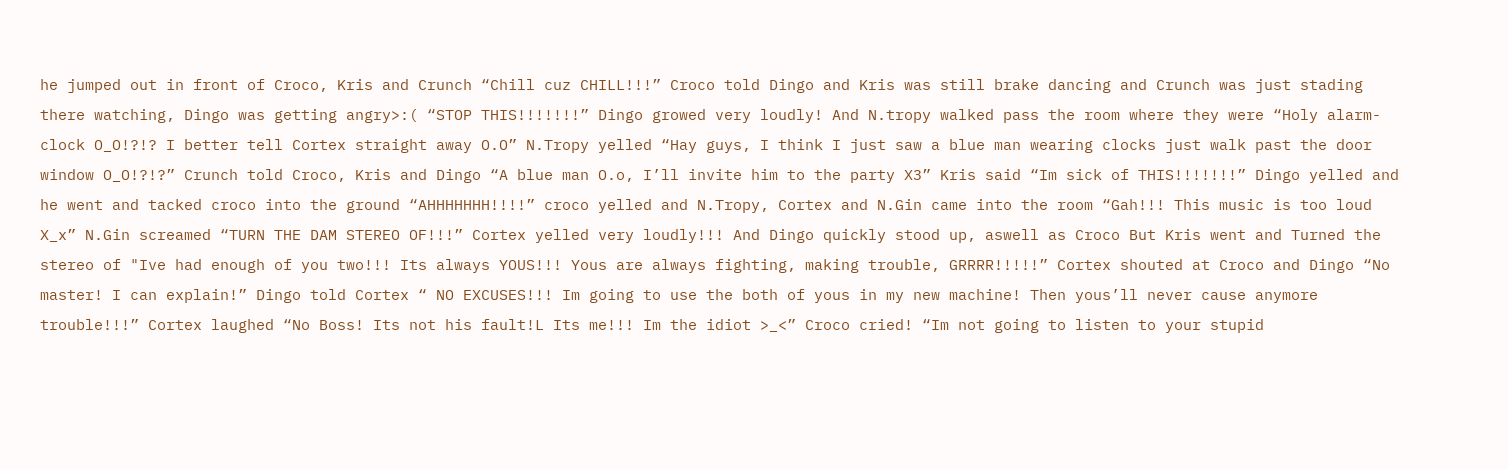he jumped out in front of Croco, Kris and Crunch “Chill cuz CHILL!!!” Croco told Dingo and Kris was still brake dancing and Crunch was just stading there watching, Dingo was getting angry>:( “STOP THIS!!!!!!!” Dingo growed very loudly! And N.tropy walked pass the room where they were “Holy alarm-clock O_O!?!? I better tell Cortex straight away O.O” N.Tropy yelled “Hay guys, I think I just saw a blue man wearing clocks just walk past the door window O_O!?!?” Crunch told Croco, Kris and Dingo “A blue man O.o, I’ll invite him to the party X3” Kris said “Im sick of THIS!!!!!!!” Dingo yelled and he went and tacked croco into the ground “AHHHHHHH!!!!” croco yelled and N.Tropy, Cortex and N.Gin came into the room “Gah!!! This music is too loud X_x” N.Gin screamed “TURN THE DAM STEREO OF!!!” Cortex yelled very loudly!!! And Dingo quickly stood up, aswell as Croco But Kris went and Turned the stereo of "Ive had enough of you two!!! Its always YOUS!!! Yous are always fighting, making trouble, GRRRR!!!!!” Cortex shouted at Croco and Dingo “No master! I can explain!” Dingo told Cortex “ NO EXCUSES!!! Im going to use the both of yous in my new machine! Then yous’ll never cause anymore trouble!!!” Cortex laughed “No Boss! Its not his fault!L Its me!!! Im the idiot >_<” Croco cried! “Im not going to listen to your stupid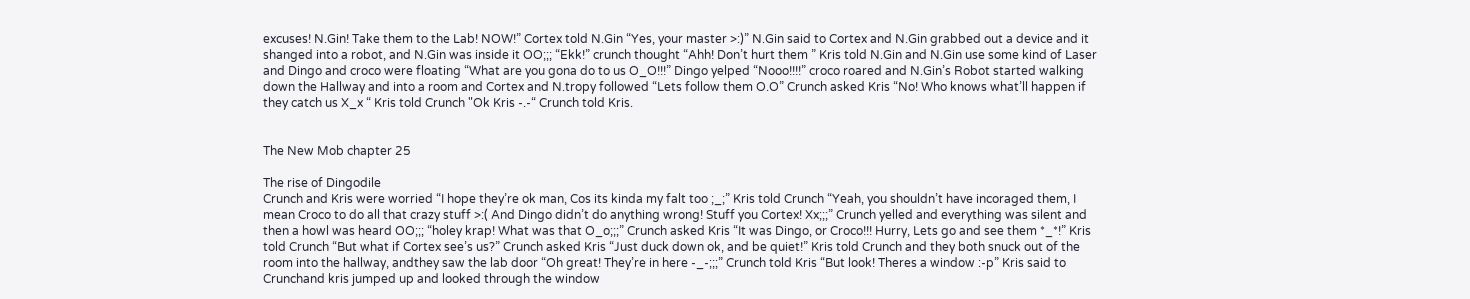excuses! N.Gin! Take them to the Lab! NOW!” Cortex told N.Gin “Yes, your master >:)” N.Gin said to Cortex and N.Gin grabbed out a device and it shanged into a robot, and N.Gin was inside it OO;;; “Ekk!” crunch thought “Ahh! Don’t hurt them ” Kris told N.Gin and N.Gin use some kind of Laser and Dingo and croco were floating “What are you gona do to us O_O!!!” Dingo yelped “Nooo!!!!” croco roared and N.Gin’s Robot started walking down the Hallway and into a room and Cortex and N.tropy followed “Lets follow them O.O” Crunch asked Kris “No! Who knows what’ll happen if they catch us X_x “ Kris told Crunch "Ok Kris -.-“ Crunch told Kris.


The New Mob chapter 25

The rise of Dingodile
Crunch and Kris were worried “I hope they’re ok man, Cos its kinda my falt too ;_;” Kris told Crunch “Yeah, you shouldn’t have incoraged them, I mean Croco to do all that crazy stuff >:( And Dingo didn’t do anything wrong! Stuff you Cortex! Xx;;;” Crunch yelled and everything was silent and then a howl was heard OO;;; “holey krap! What was that O_o;;;” Crunch asked Kris “It was Dingo, or Croco!!! Hurry, Lets go and see them *_*!” Kris told Crunch “But what if Cortex see’s us?” Crunch asked Kris “Just duck down ok, and be quiet!” Kris told Crunch and they both snuck out of the room into the hallway, andthey saw the lab door “Oh great! They’re in here -_-;;;” Crunch told Kris “But look! Theres a window :-p” Kris said to Crunchand kris jumped up and looked through the window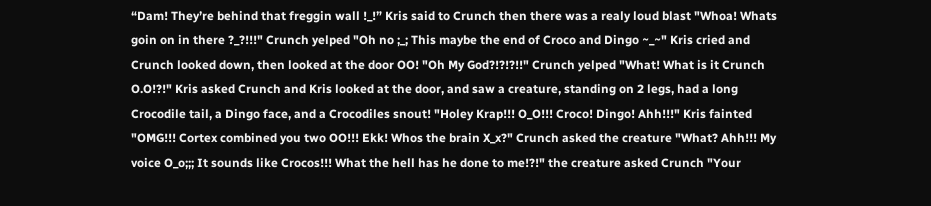“Dam! They’re behind that freggin wall !_!” Kris said to Crunch then there was a realy loud blast "Whoa! Whats goin on in there ?_?!!!" Crunch yelped "Oh no ;_; This maybe the end of Croco and Dingo ~_~" Kris cried and Crunch looked down, then looked at the door OO! "Oh My God?!?!?!!" Crunch yelped "What! What is it Crunch O.O!?!" Kris asked Crunch and Kris looked at the door, and saw a creature, standing on 2 legs, had a long Crocodile tail, a Dingo face, and a Crocodiles snout! "Holey Krap!!! O_O!!! Croco! Dingo! Ahh!!!" Kris fainted "OMG!!! Cortex combined you two OO!!! Ekk! Whos the brain X_x?" Crunch asked the creature "What? Ahh!!! My voice O_o;;; It sounds like Crocos!!! What the hell has he done to me!?!" the creature asked Crunch "Your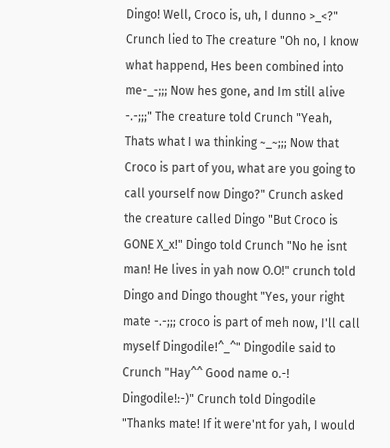Dingo! Well, Croco is, uh, I dunno >_<?" Crunch lied to The creature "Oh no, I know what happend, Hes been combined into me-_-;;; Now hes gone, and Im still alive -.-;;;" The creature told Crunch "Yeah, Thats what I wa thinking ~_~;;; Now that Croco is part of you, what are you going to call yourself now Dingo?" Crunch asked the creature called Dingo "But Croco is GONE X_x!" Dingo told Crunch "No he isnt man! He lives in yah now O.O!" crunch told Dingo and Dingo thought "Yes, your right mate -.-;;; croco is part of meh now, I'll call myself Dingodile!^_^" Dingodile said to Crunch "Hay^^ Good name o.-! Dingodile!:-)" Crunch told Dingodile "Thanks mate! If it were'nt for yah, I would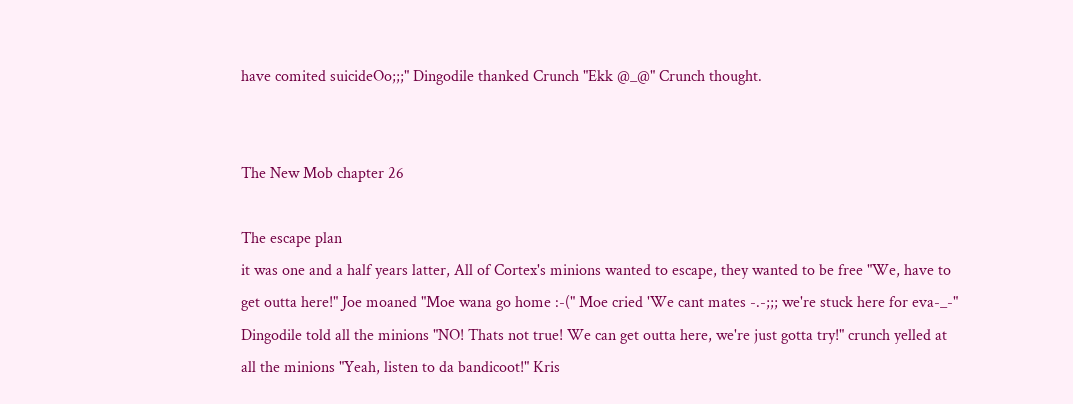have comited suicideOo;;;" Dingodile thanked Crunch "Ekk @_@" Crunch thought.


The New Mob chapter 26

The escape plan
it was one and a half years latter, All of Cortex's minions wanted to escape, they wanted to be free "We, have to get outta here!" Joe moaned "Moe wana go home :-(" Moe cried 'We cant mates -.-;;; we're stuck here for eva-_-" Dingodile told all the minions "NO! Thats not true! We can get outta here, we're just gotta try!" crunch yelled at all the minions "Yeah, listen to da bandicoot!" Kris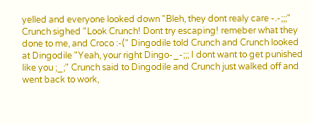yelled and everyone looked down "Bleh, they dont realy care -.-;;;" Crunch sighed "Look Crunch! Dont try escaping! remeber what they done to me, and Croco :-(" Dingodile told Crunch and Crunch looked at Dingodile "Yeah, your right Dingo-_-;;; I dont want to get punished like you ;_;" Crunch said to Dingodile and Crunch just walked off and went back to work,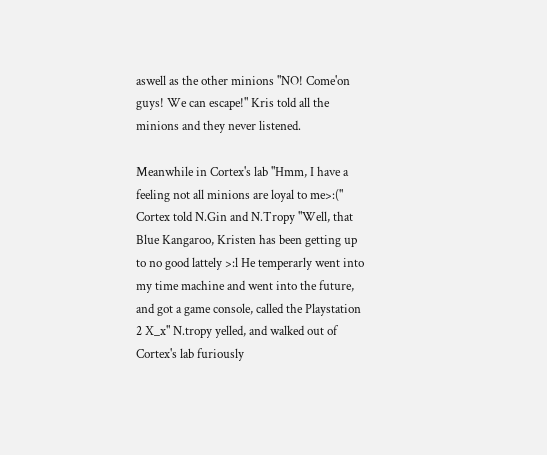aswell as the other minions "NO! Come'on guys! We can escape!" Kris told all the minions and they never listened.

Meanwhile in Cortex's lab "Hmm, I have a feeling not all minions are loyal to me>:(" Cortex told N.Gin and N.Tropy "Well, that Blue Kangaroo, Kristen has been getting up to no good lattely >:l He temperarly went into my time machine and went into the future, and got a game console, called the Playstation 2 X_x" N.tropy yelled, and walked out of Cortex's lab furiously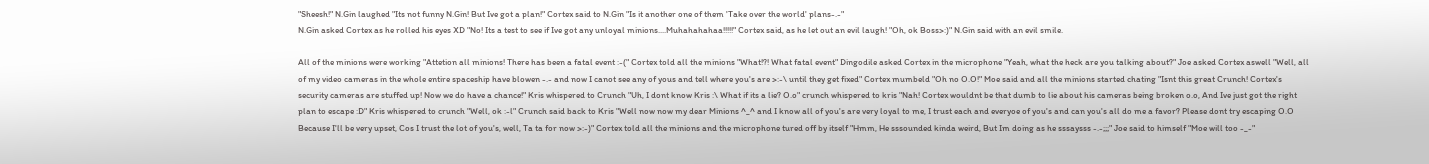"Sheesh!" N.Gin laughed "Its not funny N.Gin! But Ive got a plan!" Cortex said to N.Gin "Is it another one of them 'Take over the world' plans-.-"
N.Gin asked Cortex as he rolled his eyes XD "No! Its a test to see if Ive got any unloyal minions....Muhahahahaa!!!!!" Cortex said, as he let out an evil laugh! "Oh, ok Boss>:)" N.Gin said with an evil smile.

All of the minions were working "Attetion all minions! There has been a fatal event :-(" Cortex told all the minions "What!?! What fatal event" Dingodile asked Cortex in the microphone "Yeah, what the heck are you talking about?" Joe asked Cortex aswell "Well, all of my video cameras in the whole entire spaceship have blowen -.- and now I canot see any of yous and tell where you's are >:-\ until they get fixed" Cortex mumbeld "Oh no O.O!" Moe said and all the minions started chating "Isnt this great Crunch! Cortex's security cameras are stuffed up! Now we do have a chance!" Kris whispered to Crunch "Uh, I dont know Kris :\ What if its a lie? O.o" crunch whispered to kris "Nah! Cortex wouldnt be that dumb to lie about his cameras being broken o.o, And Ive just got the right plan to escape :D" Kris whispered to crunch "Well, ok :-l" Crunch said back to Kris "Well now now my dear Minions ^_^ and I know all of you's are very loyal to me, I trust each and everyoe of you's and can you's all do me a favor? Please dont try escaping O.O Because I'll be very upset, Cos I trust the lot of you's, well, Ta ta for now >:-)" Cortex told all the minions and the microphone tured off by itself "Hmm, He sssounded kinda weird, But Im doing as he sssaysss -.-;;;" Joe said to himself "Moe will too -_-"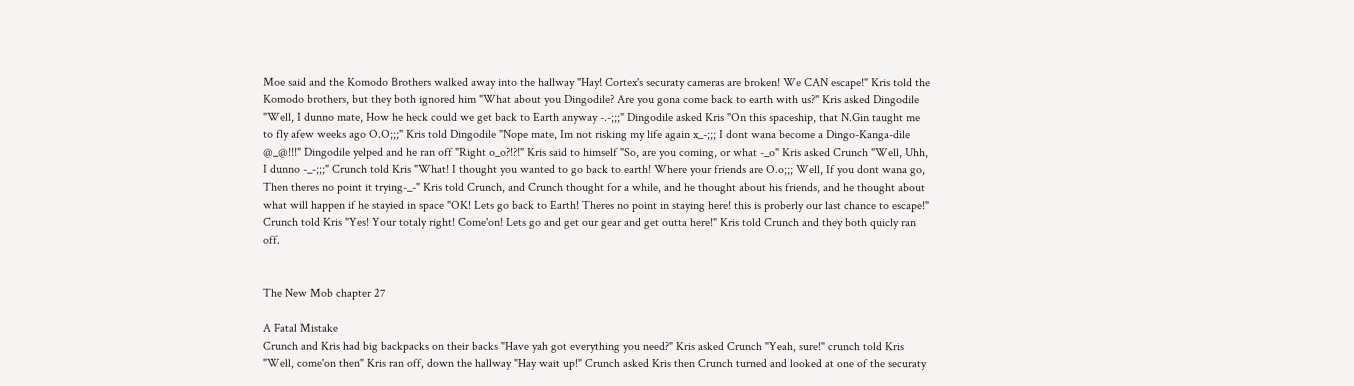Moe said and the Komodo Brothers walked away into the hallway "Hay! Cortex's securaty cameras are broken! We CAN escape!" Kris told the Komodo brothers, but they both ignored him "What about you Dingodile? Are you gona come back to earth with us?" Kris asked Dingodile "Well, I dunno mate, How he heck could we get back to Earth anyway -.-;;;" Dingodile asked Kris "On this spaceship, that N.Gin taught me to fly afew weeks ago O.O;;;" Kris told Dingodile "Nope mate, Im not risking my life again x_-;;; I dont wana become a Dingo-Kanga-dile @_@!!!" Dingodile yelped and he ran off "Right o_o?!?!" Kris said to himself "So, are you coming, or what -_o" Kris asked Crunch "Well, Uhh, I dunno -_-;;;" Crunch told Kris "What! I thought you wanted to go back to earth! Where your friends are O.o;;; Well, If you dont wana go, Then theres no point it trying-_-" Kris told Crunch, and Crunch thought for a while, and he thought about his friends, and he thought about what will happen if he stayied in space "OK! Lets go back to Earth! Theres no point in staying here! this is proberly our last chance to escape!" Crunch told Kris "Yes! Your totaly right! Come'on! Lets go and get our gear and get outta here!" Kris told Crunch and they both quicly ran off.


The New Mob chapter 27

A Fatal Mistake
Crunch and Kris had big backpacks on their backs "Have yah got everything you need?" Kris asked Crunch "Yeah, sure!" crunch told Kris "Well, come'on then" Kris ran off, down the hallway "Hay wait up!" Crunch asked Kris then Crunch turned and looked at one of the securaty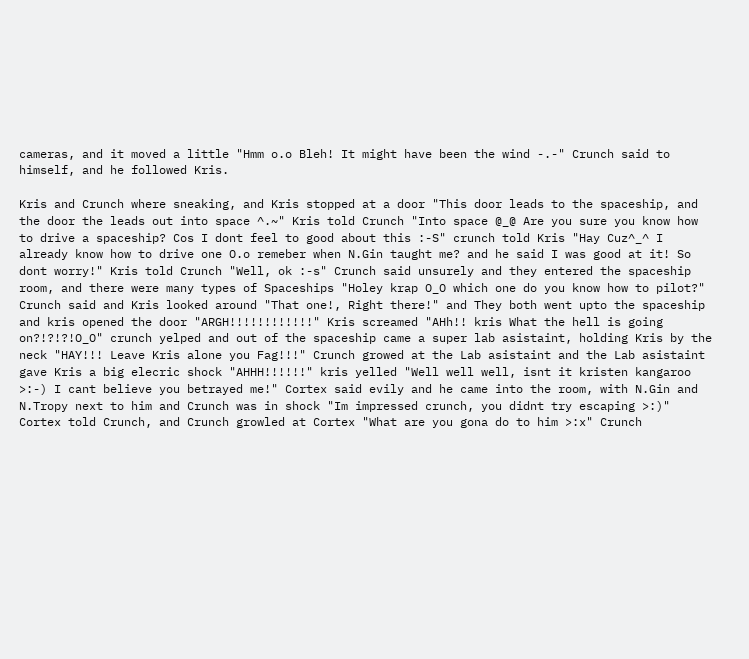cameras, and it moved a little "Hmm o.o Bleh! It might have been the wind -.-" Crunch said to himself, and he followed Kris.

Kris and Crunch where sneaking, and Kris stopped at a door "This door leads to the spaceship, and the door the leads out into space ^.~" Kris told Crunch "Into space @_@ Are you sure you know how to drive a spaceship? Cos I dont feel to good about this :-S" crunch told Kris "Hay Cuz^_^ I already know how to drive one O.o remeber when N.Gin taught me? and he said I was good at it! So dont worry!" Kris told Crunch "Well, ok :-s" Crunch said unsurely and they entered the spaceship room, and there were many types of Spaceships "Holey krap O_O which one do you know how to pilot?" Crunch said and Kris looked around "That one!, Right there!" and They both went upto the spaceship and kris opened the door "ARGH!!!!!!!!!!!!" Kris screamed "AHh!! kris What the hell is going on?!?!?!O_O" crunch yelped and out of the spaceship came a super lab asistaint, holding Kris by the neck "HAY!!! Leave Kris alone you Fag!!!" Crunch growed at the Lab asistaint and the Lab asistaint gave Kris a big elecric shock "AHHH!!!!!!" kris yelled "Well well well, isnt it kristen kangaroo >:-) I cant believe you betrayed me!" Cortex said evily and he came into the room, with N.Gin and N.Tropy next to him and Crunch was in shock "Im impressed crunch, you didnt try escaping >:)" Cortex told Crunch, and Crunch growled at Cortex "What are you gona do to him >:x" Crunch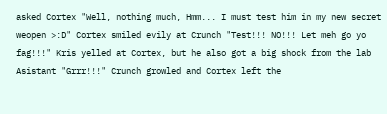asked Cortex "Well, nothing much, Hmm... I must test him in my new secret weopen >:D" Cortex smiled evily at Crunch "Test!!! NO!!! Let meh go yo fag!!!" Kris yelled at Cortex, but he also got a big shock from the lab Asistant "Grrr!!!" Crunch growled and Cortex left the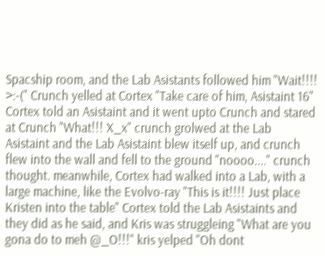Spacship room, and the Lab Asistants followed him "Wait!!!! >:-(" Crunch yelled at Cortex "Take care of him, Asistaint 16" Cortex told an Asistaint and it went upto Crunch and stared at Crunch "What!!! X_x" crunch grolwed at the Lab Asistaint and the Lab Asistaint blew itself up, and crunch flew into the wall and fell to the ground "noooo...." crunch thought. meanwhile, Cortex had walked into a Lab, with a large machine, like the Evolvo-ray "This is it!!!! Just place Kristen into the table" Cortex told the Lab Asistaints and they did as he said, and Kris was struggleing "What are you gona do to meh @_O!!!" kris yelped "Oh dont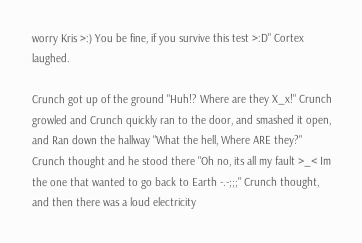worry Kris >:) You be fine, if you survive this test >:D" Cortex laughed.

Crunch got up of the ground "Huh!? Where are they X_x!" Crunch growled and Crunch quickly ran to the door, and smashed it open, and Ran down the hallway "What the hell, Where ARE they?" Crunch thought and he stood there "Oh no, its all my fault >_< Im the one that wanted to go back to Earth -.-;;;" Crunch thought, and then there was a loud electricity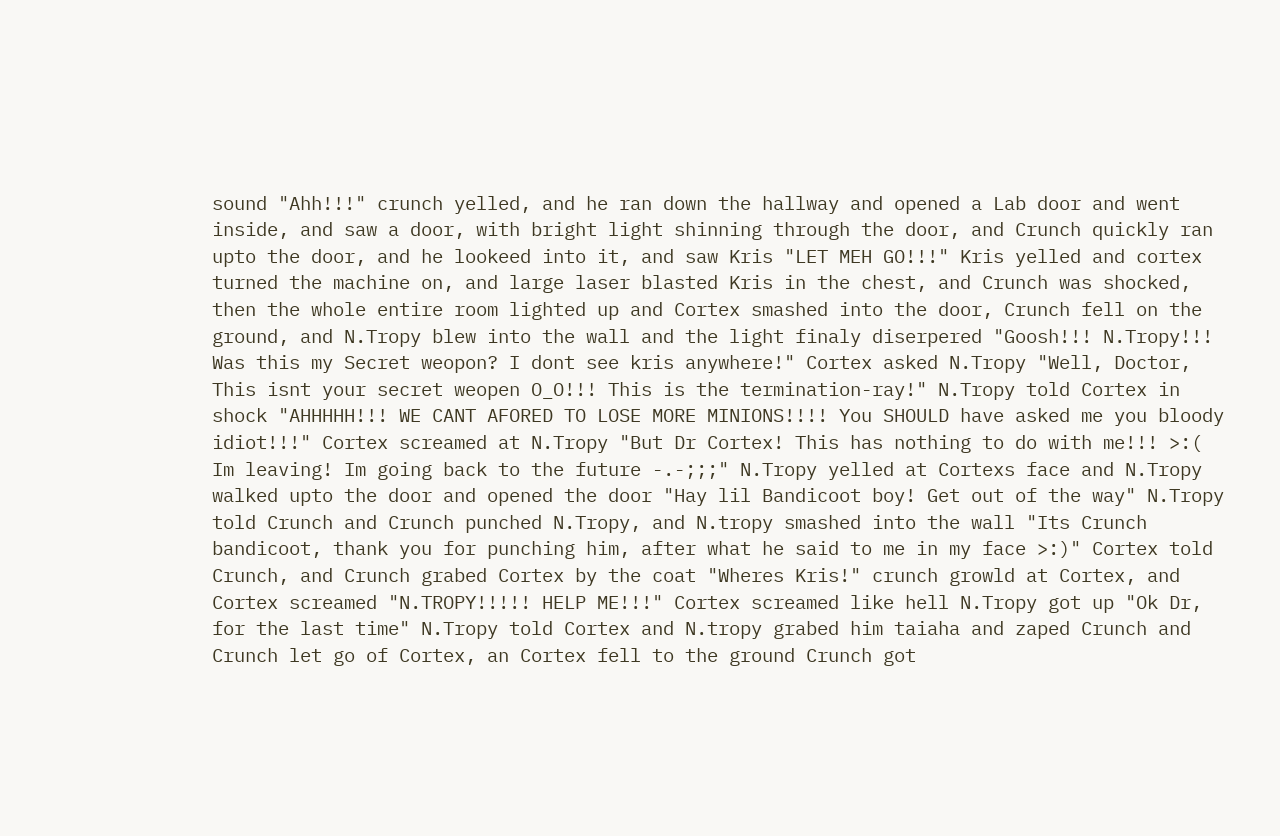sound "Ahh!!!" crunch yelled, and he ran down the hallway and opened a Lab door and went inside, and saw a door, with bright light shinning through the door, and Crunch quickly ran upto the door, and he lookeed into it, and saw Kris "LET MEH GO!!!" Kris yelled and cortex turned the machine on, and large laser blasted Kris in the chest, and Crunch was shocked, then the whole entire room lighted up and Cortex smashed into the door, Crunch fell on the ground, and N.Tropy blew into the wall and the light finaly diserpered "Goosh!!! N.Tropy!!! Was this my Secret weopon? I dont see kris anywhere!" Cortex asked N.Tropy "Well, Doctor, This isnt your secret weopen O_O!!! This is the termination-ray!" N.Tropy told Cortex in shock "AHHHHH!!! WE CANT AFORED TO LOSE MORE MINIONS!!!! You SHOULD have asked me you bloody idiot!!!" Cortex screamed at N.Tropy "But Dr Cortex! This has nothing to do with me!!! >:( Im leaving! Im going back to the future -.-;;;" N.Tropy yelled at Cortexs face and N.Tropy walked upto the door and opened the door "Hay lil Bandicoot boy! Get out of the way" N.Tropy told Crunch and Crunch punched N.Tropy, and N.tropy smashed into the wall "Its Crunch bandicoot, thank you for punching him, after what he said to me in my face >:)" Cortex told Crunch, and Crunch grabed Cortex by the coat "Wheres Kris!" crunch growld at Cortex, and Cortex screamed "N.TROPY!!!!! HELP ME!!!" Cortex screamed like hell N.Tropy got up "Ok Dr, for the last time" N.Tropy told Cortex and N.tropy grabed him taiaha and zaped Crunch and Crunch let go of Cortex, an Cortex fell to the ground Crunch got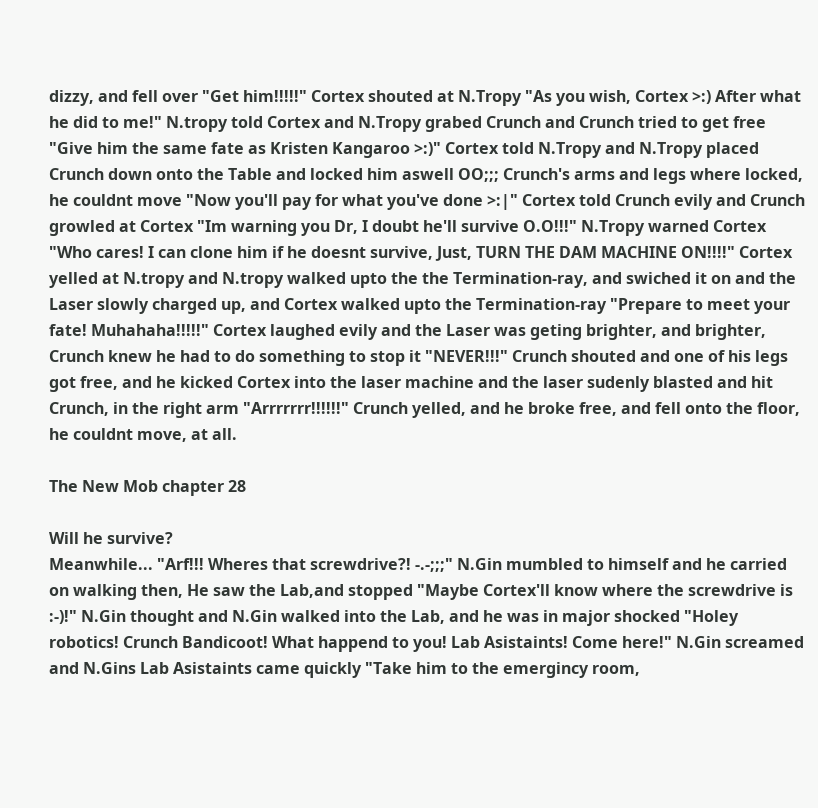dizzy, and fell over "Get him!!!!!" Cortex shouted at N.Tropy "As you wish, Cortex >:) After what he did to me!" N.tropy told Cortex and N.Tropy grabed Crunch and Crunch tried to get free "Give him the same fate as Kristen Kangaroo >:)" Cortex told N.Tropy and N.Tropy placed Crunch down onto the Table and locked him aswell OO;;; Crunch's arms and legs where locked, he couldnt move "Now you'll pay for what you've done >:|" Cortex told Crunch evily and Crunch growled at Cortex "Im warning you Dr, I doubt he'll survive O.O!!!" N.Tropy warned Cortex "Who cares! I can clone him if he doesnt survive, Just, TURN THE DAM MACHINE ON!!!!" Cortex yelled at N.tropy and N.tropy walked upto the the Termination-ray, and swiched it on and the Laser slowly charged up, and Cortex walked upto the Termination-ray "Prepare to meet your fate! Muhahaha!!!!!" Cortex laughed evily and the Laser was geting brighter, and brighter, Crunch knew he had to do something to stop it "NEVER!!!" Crunch shouted and one of his legs got free, and he kicked Cortex into the laser machine and the laser sudenly blasted and hit Crunch, in the right arm "Arrrrrrr!!!!!!" Crunch yelled, and he broke free, and fell onto the floor, he couldnt move, at all.

The New Mob chapter 28

Will he survive?
Meanwhile... "Arf!!! Wheres that screwdrive?! -.-;;;" N.Gin mumbled to himself and he carried on walking then, He saw the Lab,and stopped "Maybe Cortex'll know where the screwdrive is :-)!" N.Gin thought and N.Gin walked into the Lab, and he was in major shocked "Holey robotics! Crunch Bandicoot! What happend to you! Lab Asistaints! Come here!" N.Gin screamed and N.Gins Lab Asistaints came quickly "Take him to the emergincy room,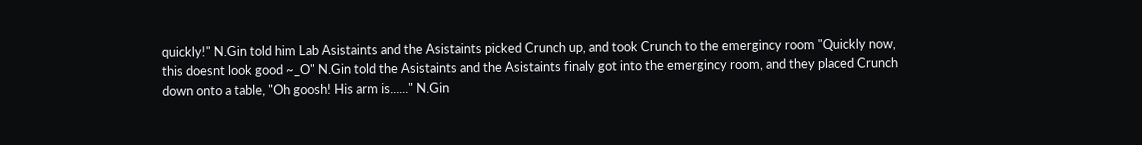quickly!" N.Gin told him Lab Asistaints and the Asistaints picked Crunch up, and took Crunch to the emergincy room "Quickly now, this doesnt look good ~_O" N.Gin told the Asistaints and the Asistaints finaly got into the emergincy room, and they placed Crunch down onto a table, "Oh goosh! His arm is......" N.Gin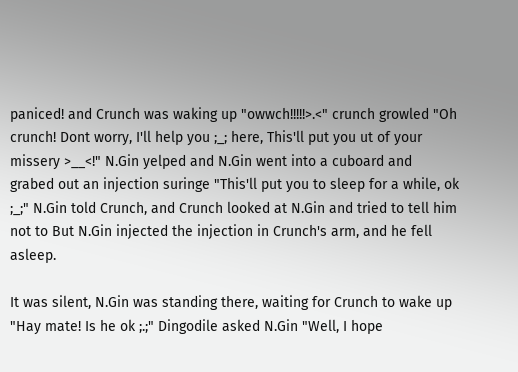paniced! and Crunch was waking up "owwch!!!!!>.<" crunch growled "Oh crunch! Dont worry, I'll help you ;_; here, This'll put you ut of your missery >__<!" N.Gin yelped and N.Gin went into a cuboard and grabed out an injection suringe "This'll put you to sleep for a while, ok ;_;" N.Gin told Crunch, and Crunch looked at N.Gin and tried to tell him not to But N.Gin injected the injection in Crunch's arm, and he fell asleep.

It was silent, N.Gin was standing there, waiting for Crunch to wake up "Hay mate! Is he ok ;.;" Dingodile asked N.Gin "Well, I hope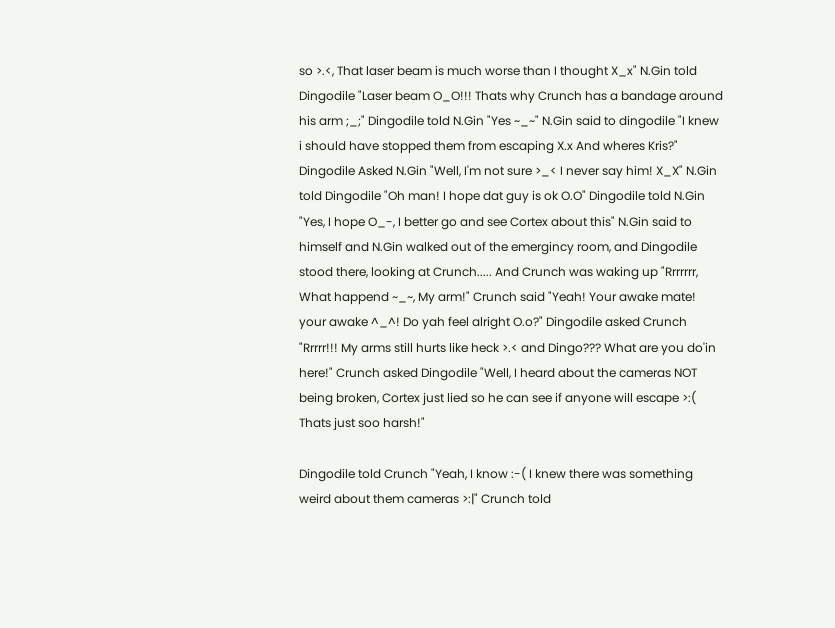so >.<, That laser beam is much worse than I thought X_x" N.Gin told Dingodile "Laser beam O_O!!! Thats why Crunch has a bandage around his arm ;_;" Dingodile told N.Gin "Yes ~_~" N.Gin said to dingodile "I knew i should have stopped them from escaping X.x And wheres Kris?" Dingodile Asked N.Gin "Well, I'm not sure >_< I never say him! X_X" N.Gin told Dingodile "Oh man! I hope dat guy is ok O.O" Dingodile told N.Gin "Yes, I hope O_-, I better go and see Cortex about this" N.Gin said to himself and N.Gin walked out of the emergincy room, and Dingodile stood there, looking at Crunch..... And Crunch was waking up "Rrrrrrr, What happend ~_~, My arm!" Crunch said "Yeah! Your awake mate! your awake ^_^! Do yah feel alright O.o?" Dingodile asked Crunch "Rrrrr!!! My arms still hurts like heck >.< and Dingo??? What are you do'in here!" Crunch asked Dingodile "Well, I heard about the cameras NOT being broken, Cortex just lied so he can see if anyone will escape >:( Thats just soo harsh!"

Dingodile told Crunch "Yeah, I know :-( I knew there was something weird about them cameras >:|" Crunch told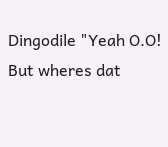Dingodile "Yeah O.O! But wheres dat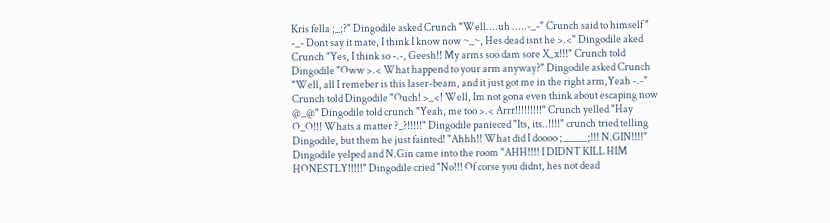Kris fella ;_;?" Dingodile asked Crunch "Well....uh .....-_-" Crunch said to himself " -_- Dont say it mate, I think I know now ~_~, Hes dead isnt he >.<" Dingodile aked Crunch "Yes, I think so -.-, Geesh!! My arms soo dam sore X_x!!!" Crunch told Dingodile "Oww >.< What happend to your arm anyway?" Dingodile asked Crunch "Well, all I remeber is this laser-beam, and it just got me in the right arm,Yeah -.-" Crunch told Dingodile "Ouch! >_<! Well, Im not gona even think about escaping now @_@" Dingodile told crunch "Yeah, me too >.< Arrr!!!!!!!!!" Crunch yelled "Hay O_O!!! Whats a matter ?_?!!!!!" Dingodile panieced "Its, its..!!!!" crunch tried telling Dingodile, but them he just fainted! "Ahhh!! What did I doooo ;_____;!!! N.GIN!!!!" Dingodile yelped and N.Gin came into the room "AHH!!!! I DIDNT KILL HIM HONESTLY!!!!!" Dingodile cried "No!!! Of corse you didnt, hes not dead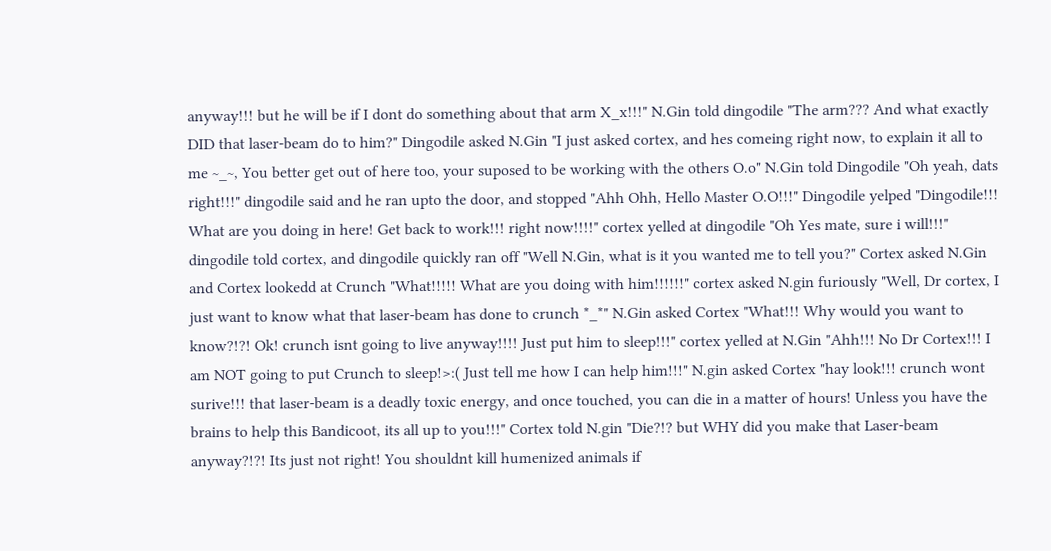anyway!!! but he will be if I dont do something about that arm X_x!!!" N.Gin told dingodile "The arm??? And what exactly DID that laser-beam do to him?" Dingodile asked N.Gin "I just asked cortex, and hes comeing right now, to explain it all to me ~_~, You better get out of here too, your suposed to be working with the others O.o" N.Gin told Dingodile "Oh yeah, dats right!!!" dingodile said and he ran upto the door, and stopped "Ahh Ohh, Hello Master O.O!!!" Dingodile yelped "Dingodile!!! What are you doing in here! Get back to work!!! right now!!!!" cortex yelled at dingodile "Oh Yes mate, sure i will!!!" dingodile told cortex, and dingodile quickly ran off "Well N.Gin, what is it you wanted me to tell you?" Cortex asked N.Gin and Cortex lookedd at Crunch "What!!!!! What are you doing with him!!!!!!" cortex asked N.gin furiously "Well, Dr cortex, I just want to know what that laser-beam has done to crunch *_*" N.Gin asked Cortex "What!!! Why would you want to know?!?! Ok! crunch isnt going to live anyway!!!! Just put him to sleep!!!" cortex yelled at N.Gin "Ahh!!! No Dr Cortex!!! I am NOT going to put Crunch to sleep!>:( Just tell me how I can help him!!!" N.gin asked Cortex "hay look!!! crunch wont surive!!! that laser-beam is a deadly toxic energy, and once touched, you can die in a matter of hours! Unless you have the brains to help this Bandicoot, its all up to you!!!" Cortex told N.gin "Die?!? but WHY did you make that Laser-beam anyway?!?! Its just not right! You shouldnt kill humenized animals if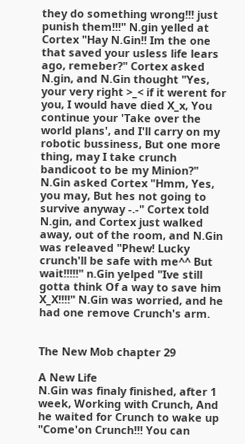they do something wrong!!! just punish them!!!" N.gin yelled at Cortex "Hay N.Gin!! Im the one that saved your usless life lears ago, remeber?" Cortex asked N.gin, and N.Gin thought "Yes, your very right >_< if it werent for you, I would have died X_x, You continue your 'Take over the world plans', and I'll carry on my robotic bussiness, But one more thing, may I take crunch bandicoot to be my Minion?" N.Gin asked Cortex "Hmm, Yes, you may, But hes not going to survive anyway -.-" Cortex told N.gin, and Cortex just walked away, out of the room, and N.Gin was releaved "Phew! Lucky crunch'll be safe with me^^ But wait!!!!!" n.Gin yelped "Ive still gotta think Of a way to save him X_X!!!!" N.Gin was worried, and he had one remove Crunch's arm.


The New Mob chapter 29

A New Life
N.Gin was finaly finished, after 1 week, Working with Crunch, And he waited for Crunch to wake up "Come'on Crunch!!! You can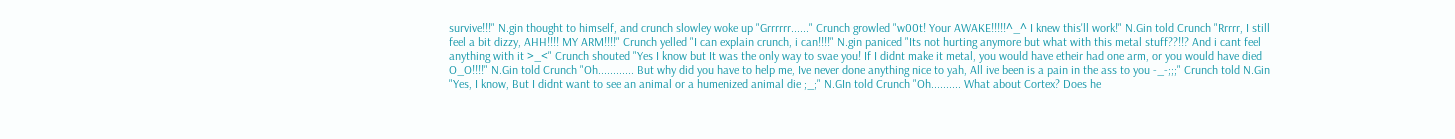survive!!!" N.gin thought to himself, and crunch slowley woke up "Grrrrrr......" Crunch growled "w00t! Your AWAKE!!!!!^_^ I knew this'll work!" N.Gin told Crunch "Rrrrr, I still feel a bit dizzy, AHH!!!! MY ARM!!!!" Crunch yelled "I can explain crunch, i can!!!!" N.gin paniced "Its not hurting anymore but what with this metal stuff??!!? And i cant feel anything with it >_<" Crunch shouted "Yes I know but It was the only way to svae you! If I didnt make it metal, you would have etheir had one arm, or you would have died O_O!!!!" N.Gin told Crunch "Oh............ But why did you have to help me, Ive never done anything nice to yah, All ive been is a pain in the ass to you -_-;;;" Crunch told N.Gin "Yes, I know, But I didnt want to see an animal or a humenized animal die ;_;" N.GIn told Crunch "Oh.......... What about Cortex? Does he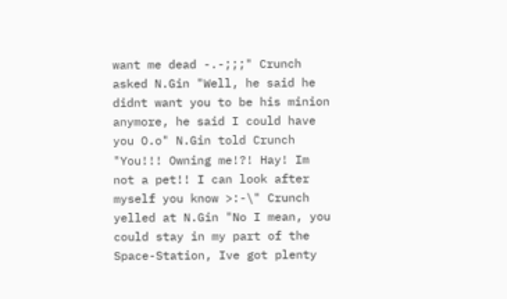want me dead -.-;;;" Crunch asked N.Gin "Well, he said he didnt want you to be his minion anymore, he said I could have you O.o" N.Gin told Crunch "You!!! Owning me!?! Hay! Im not a pet!! I can look after myself you know >:-\" Crunch yelled at N.Gin "No I mean, you could stay in my part of the Space-Station, Ive got plenty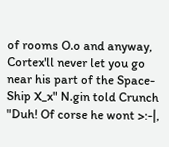of rooms O.o and anyway, Cortex'll never let you go near his part of the Space-Ship X_x" N.gin told Crunch "Duh! Of corse he wont >:-|,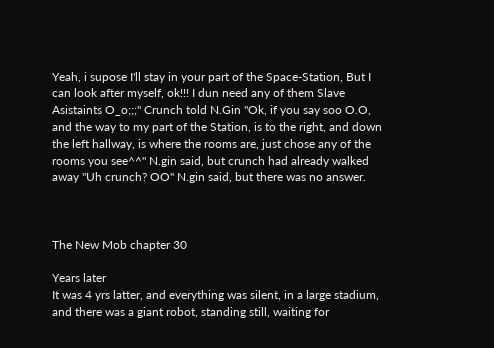Yeah, i supose I'll stay in your part of the Space-Station, But I can look after myself, ok!!! I dun need any of them Slave Asistaints O_o;;;" Crunch told N.Gin "Ok, if you say soo O.O, and the way to my part of the Station, is to the right, and down the left hallway, is where the rooms are, just chose any of the rooms you see^^" N.gin said, but crunch had already walked away "Uh crunch? OO" N.gin said, but there was no answer.



The New Mob chapter 30

Years later
It was 4 yrs latter, and everything was silent, in a large stadium, and there was a giant robot, standing still, waiting for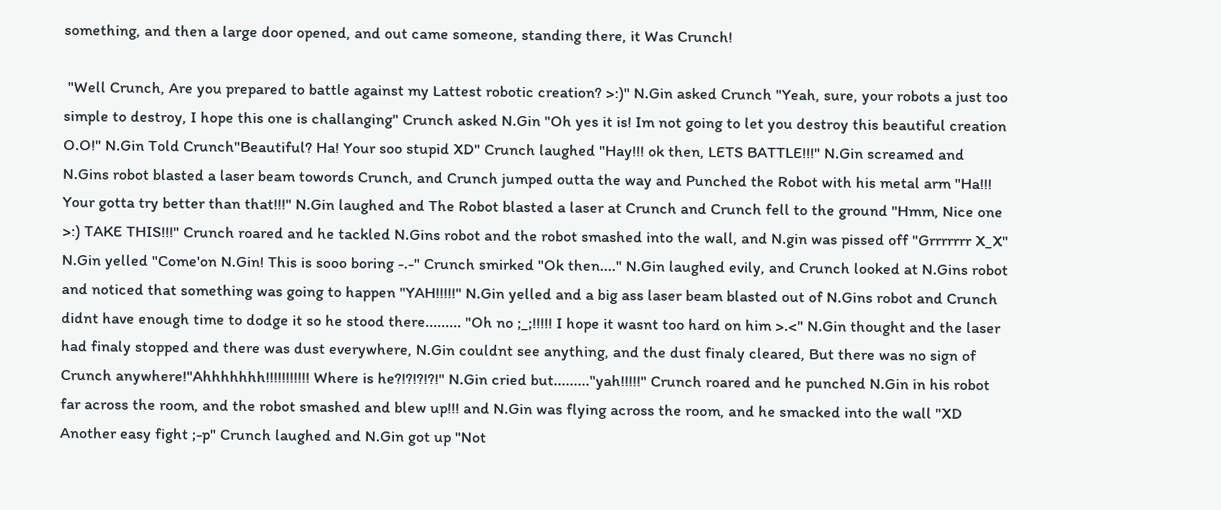something, and then a large door opened, and out came someone, standing there, it Was Crunch!

 "Well Crunch, Are you prepared to battle against my Lattest robotic creation? >:)" N.Gin asked Crunch "Yeah, sure, your robots a just too simple to destroy, I hope this one is challanging" Crunch asked N.Gin "Oh yes it is! Im not going to let you destroy this beautiful creation O.O!" N.Gin Told Crunch"Beautiful? Ha! Your soo stupid XD" Crunch laughed "Hay!!! ok then, LETS BATTLE!!!" N.Gin screamed and N.Gins robot blasted a laser beam towords Crunch, and Crunch jumped outta the way and Punched the Robot with his metal arm "Ha!!! Your gotta try better than that!!!" N.Gin laughed and The Robot blasted a laser at Crunch and Crunch fell to the ground "Hmm, Nice one >:) TAKE THIS!!!" Crunch roared and he tackled N.Gins robot and the robot smashed into the wall, and N.gin was pissed off "Grrrrrrr X_X" N.Gin yelled "Come'on N.Gin! This is sooo boring -.-" Crunch smirked "Ok then...." N.Gin laughed evily, and Crunch looked at N.Gins robot and noticed that something was going to happen "YAH!!!!!" N.Gin yelled and a big ass laser beam blasted out of N.Gins robot and Crunch didnt have enough time to dodge it so he stood there......... "Oh no ;_;!!!!! I hope it wasnt too hard on him >.<" N.Gin thought and the laser had finaly stopped and there was dust everywhere, N.Gin couldnt see anything, and the dust finaly cleared, But there was no sign of Crunch anywhere!"Ahhhhhhh!!!!!!!!!!! Where is he?!?!?!?!" N.Gin cried but........."yah!!!!!" Crunch roared and he punched N.Gin in his robot far across the room, and the robot smashed and blew up!!! and N.Gin was flying across the room, and he smacked into the wall "XD Another easy fight ;-p" Crunch laughed and N.Gin got up "Not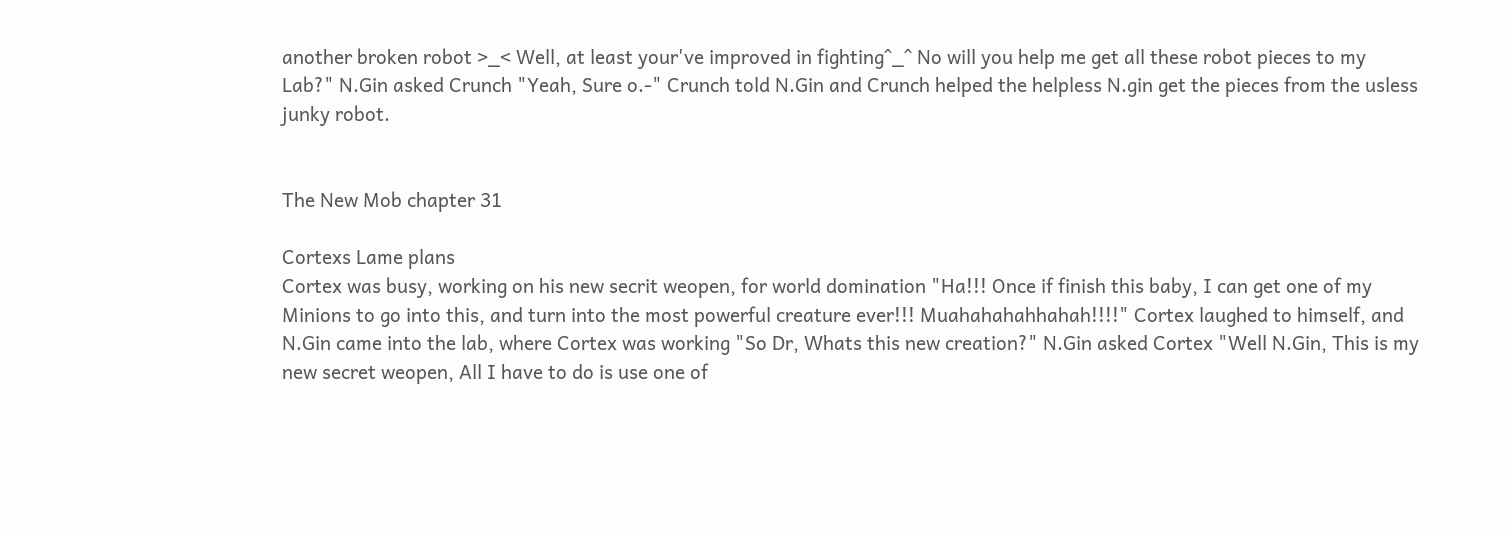another broken robot >_< Well, at least your've improved in fighting^_^ No will you help me get all these robot pieces to my Lab?" N.Gin asked Crunch "Yeah, Sure o.-" Crunch told N.Gin and Crunch helped the helpless N.gin get the pieces from the usless junky robot.


The New Mob chapter 31

Cortexs Lame plans
Cortex was busy, working on his new secrit weopen, for world domination "Ha!!! Once if finish this baby, I can get one of my Minions to go into this, and turn into the most powerful creature ever!!! Muahahahahhahah!!!!" Cortex laughed to himself, and N.Gin came into the lab, where Cortex was working "So Dr, Whats this new creation?" N.Gin asked Cortex "Well N.Gin, This is my new secret weopen, All I have to do is use one of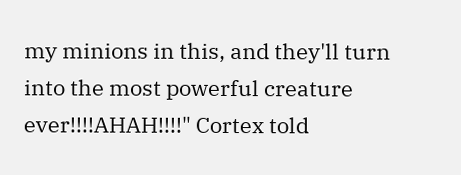my minions in this, and they'll turn into the most powerful creature ever!!!!AHAH!!!!" Cortex told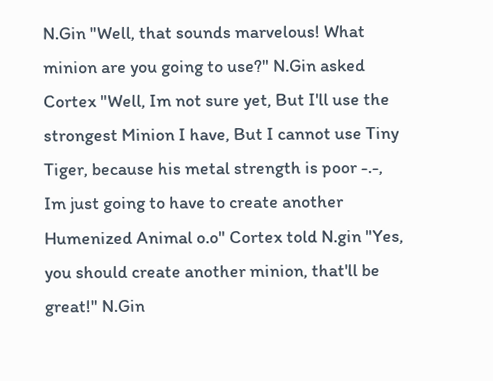N.Gin "Well, that sounds marvelous! What minion are you going to use?" N.Gin asked Cortex "Well, Im not sure yet, But I'll use the strongest Minion I have, But I cannot use Tiny Tiger, because his metal strength is poor -.-, Im just going to have to create another Humenized Animal o.o" Cortex told N.gin "Yes, you should create another minion, that'll be great!" N.Gin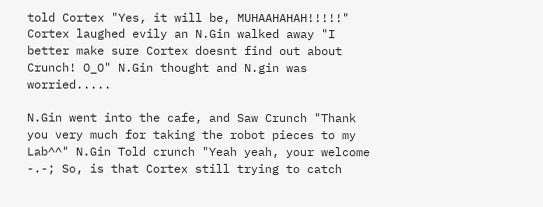told Cortex "Yes, it will be, MUHAAHAHAH!!!!!" Cortex laughed evily an N.Gin walked away "I better make sure Cortex doesnt find out about Crunch! O_O" N.Gin thought and N.gin was worried.....

N.Gin went into the cafe, and Saw Crunch "Thank you very much for taking the robot pieces to my Lab^^" N.Gin Told crunch "Yeah yeah, your welcome -.-; So, is that Cortex still trying to catch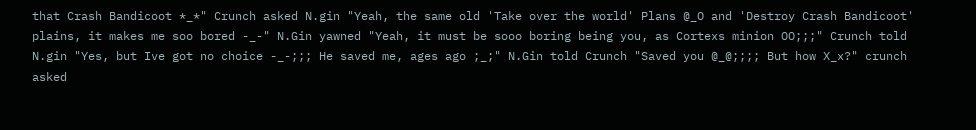that Crash Bandicoot *_*" Crunch asked N.gin "Yeah, the same old 'Take over the world' Plans @_O and 'Destroy Crash Bandicoot' plains, it makes me soo bored -_-" N.Gin yawned "Yeah, it must be sooo boring being you, as Cortexs minion OO;;;" Crunch told N.gin "Yes, but Ive got no choice -_-;;; He saved me, ages ago ;_;" N.Gin told Crunch "Saved you @_@;;;; But how X_x?" crunch asked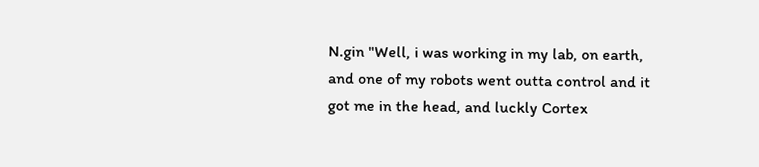N.gin "Well, i was working in my lab, on earth, and one of my robots went outta control and it got me in the head, and luckly Cortex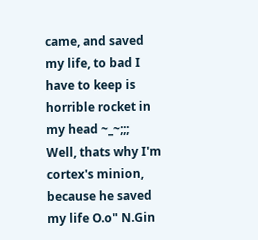came, and saved my life, to bad I have to keep is horrible rocket in my head ~_~;;; Well, thats why I'm cortex's minion, because he saved my life O.o" N.Gin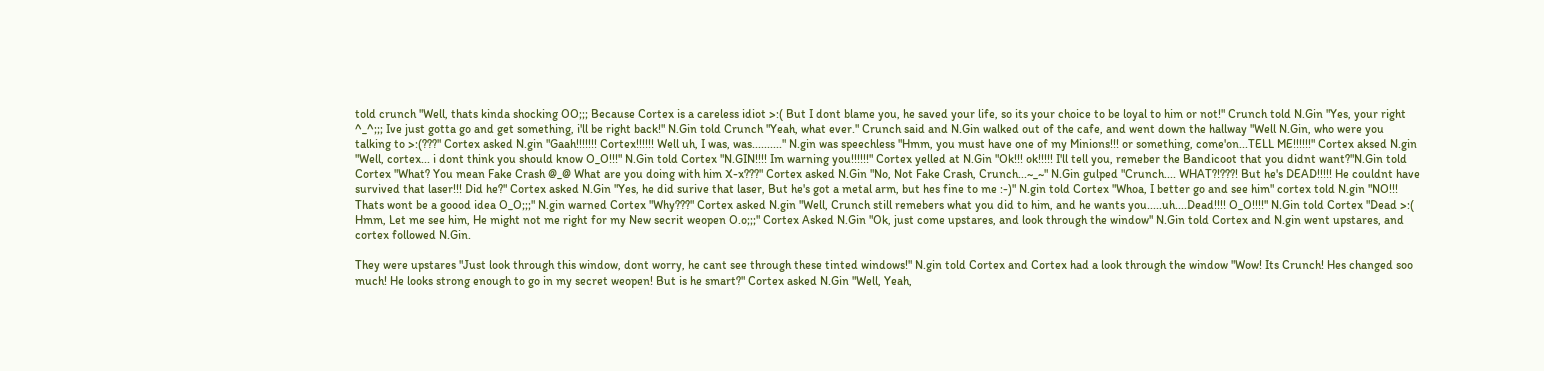told crunch "Well, thats kinda shocking OO;;; Because Cortex is a careless idiot >:( But I dont blame you, he saved your life, so its your choice to be loyal to him or not!" Crunch told N.Gin "Yes, your right ^_^;;; Ive just gotta go and get something, i'll be right back!" N.Gin told Crunch "Yeah, what ever." Crunch said and N.Gin walked out of the cafe, and went down the hallway "Well N.Gin, who were you talking to >:(???" Cortex asked N.gin "Gaah!!!!!!! Cortex!!!!!! Well uh, I was, was.........." N.gin was speechless "Hmm, you must have one of my Minions!!! or something, come'on...TELL ME!!!!!!" Cortex aksed N.gin "Well, cortex... i dont think you should know O_O!!!" N.Gin told Cortex "N.GIN!!!! Im warning you!!!!!!" Cortex yelled at N.Gin "Ok!!! ok!!!!! I'll tell you, remeber the Bandicoot that you didnt want?"N.Gin told Cortex "What? You mean Fake Crash @_@ What are you doing with him X-x???" Cortex asked N.Gin "No, Not Fake Crash, Crunch...~_~" N.Gin gulped "Crunch.... WHAT?!???! But he's DEAD!!!!! He couldnt have survived that laser!!! Did he?" Cortex asked N.Gin "Yes, he did surive that laser, But he's got a metal arm, but hes fine to me :-)" N.gin told Cortex "Whoa, I better go and see him" cortex told N.gin "NO!!! Thats wont be a goood idea O_O;;;" N.gin warned Cortex "Why???" Cortex asked N.gin "Well, Crunch still remebers what you did to him, and he wants you.....uh....Dead!!!! O_O!!!!" N.Gin told Cortex "Dead >:( Hmm, Let me see him, He might not me right for my New secrit weopen O.o;;;" Cortex Asked N.Gin "Ok, just come upstares, and look through the window" N.Gin told Cortex and N.gin went upstares, and cortex followed N.Gin.

They were upstares "Just look through this window, dont worry, he cant see through these tinted windows!" N.gin told Cortex and Cortex had a look through the window "Wow! Its Crunch! Hes changed soo much! He looks strong enough to go in my secret weopen! But is he smart?" Cortex asked N.Gin "Well, Yeah,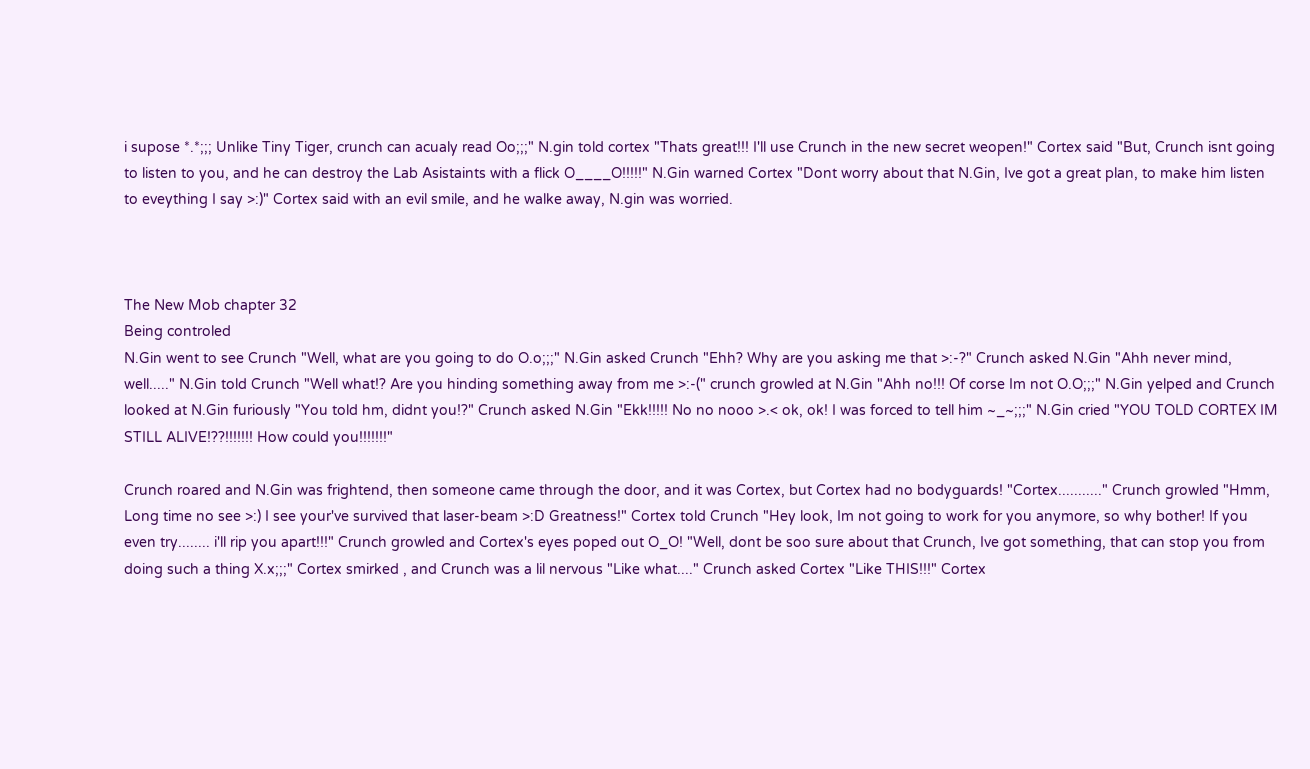i supose *.*;;; Unlike Tiny Tiger, crunch can acualy read Oo;;;" N.gin told cortex "Thats great!!! I'll use Crunch in the new secret weopen!" Cortex said "But, Crunch isnt going to listen to you, and he can destroy the Lab Asistaints with a flick O____O!!!!!" N.Gin warned Cortex "Dont worry about that N.Gin, Ive got a great plan, to make him listen to eveything I say >:)" Cortex said with an evil smile, and he walke away, N.gin was worried.



The New Mob chapter 32
Being controled
N.Gin went to see Crunch "Well, what are you going to do O.o;;;" N.Gin asked Crunch "Ehh? Why are you asking me that >:-?" Crunch asked N.Gin "Ahh never mind, well....." N.Gin told Crunch "Well what!? Are you hinding something away from me >:-(" crunch growled at N.Gin "Ahh no!!! Of corse Im not O.O;;;" N.Gin yelped and Crunch looked at N.Gin furiously "You told hm, didnt you!?" Crunch asked N.Gin "Ekk!!!!! No no nooo >.< ok, ok! I was forced to tell him ~_~;;;" N.Gin cried "YOU TOLD CORTEX IM STILL ALIVE!??!!!!!!! How could you!!!!!!!"

Crunch roared and N.Gin was frightend, then someone came through the door, and it was Cortex, but Cortex had no bodyguards! "Cortex..........." Crunch growled "Hmm, Long time no see >:) I see your've survived that laser-beam >:D Greatness!" Cortex told Crunch "Hey look, Im not going to work for you anymore, so why bother! If you even try........ i'll rip you apart!!!" Crunch growled and Cortex's eyes poped out O_O! "Well, dont be soo sure about that Crunch, Ive got something, that can stop you from doing such a thing X.x;;;" Cortex smirked , and Crunch was a lil nervous "Like what...." Crunch asked Cortex "Like THIS!!!" Cortex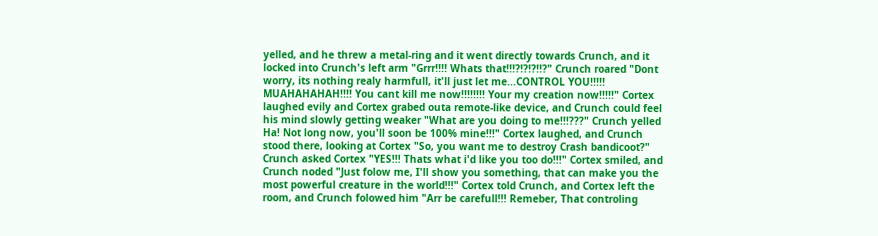yelled, and he threw a metal-ring and it went directly towards Crunch, and it locked into Crunch's left arm "Grrr!!!! Whats that!!!?!?!?!!?" Crunch roared "Dont worry, its nothing realy harmfull, it'll just let me...CONTROL YOU!!!!! MUAHAHAHAH!!!! You cant kill me now!!!!!!!! Your my creation now!!!!!" Cortex laughed evily and Cortex grabed outa remote-like device, and Crunch could feel his mind slowly getting weaker "What are you doing to me!!!???" Crunch yelled Ha! Not long now, you'll soon be 100% mine!!!" Cortex laughed, and Crunch stood there, looking at Cortex "So, you want me to destroy Crash bandicoot?" Crunch asked Cortex "YES!!! Thats what i'd like you too do!!!" Cortex smiled, and Crunch noded "Just folow me, I'll show you something, that can make you the most powerful creature in the world!!!" Cortex told Crunch, and Cortex left the room, and Crunch folowed him "Arr be carefull!!! Remeber, That controling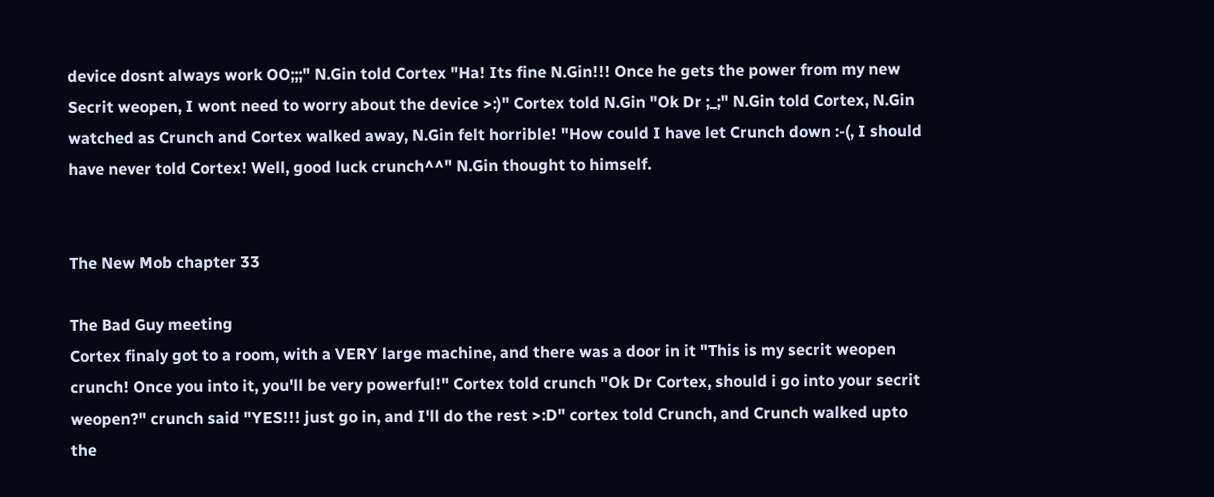device dosnt always work OO;;;" N.Gin told Cortex "Ha! Its fine N.Gin!!! Once he gets the power from my new Secrit weopen, I wont need to worry about the device >:)" Cortex told N.Gin "Ok Dr ;_;" N.Gin told Cortex, N.Gin watched as Crunch and Cortex walked away, N.Gin felt horrible! "How could I have let Crunch down :-(, I should have never told Cortex! Well, good luck crunch^^" N.Gin thought to himself.


The New Mob chapter 33

The Bad Guy meeting
Cortex finaly got to a room, with a VERY large machine, and there was a door in it "This is my secrit weopen crunch! Once you into it, you'll be very powerful!" Cortex told crunch "Ok Dr Cortex, should i go into your secrit weopen?" crunch said "YES!!! just go in, and I'll do the rest >:D" cortex told Crunch, and Crunch walked upto the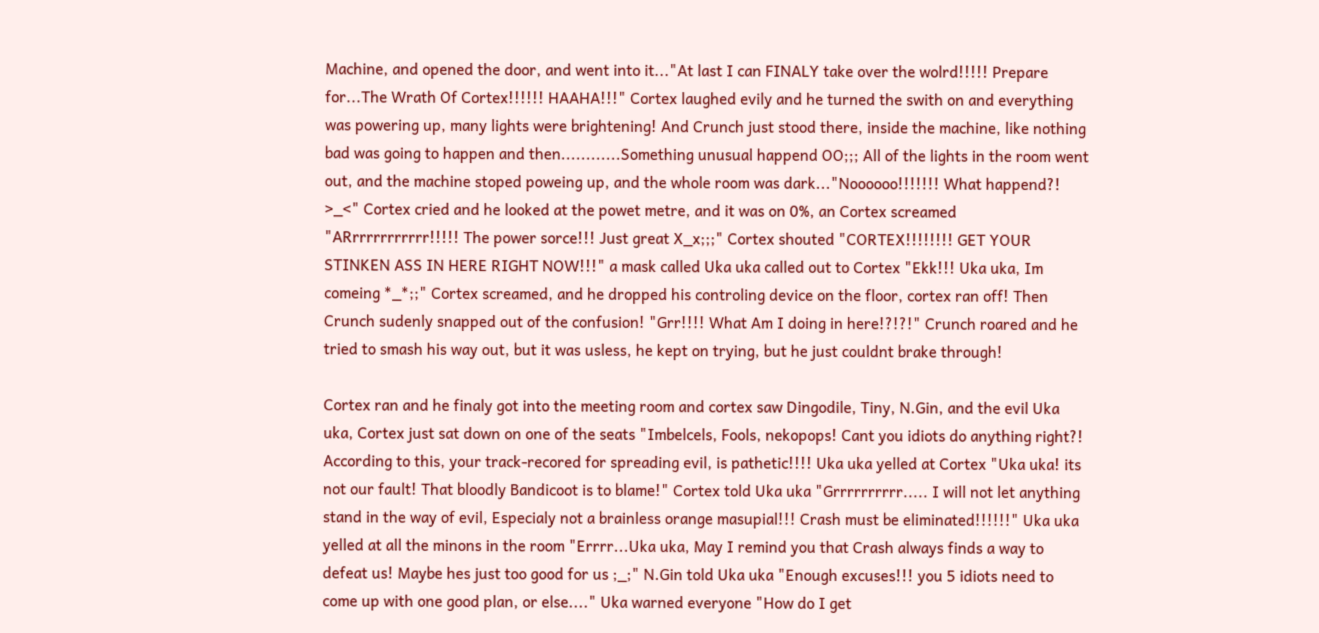Machine, and opened the door, and went into it..."At last I can FINALY take over the wolrd!!!!! Prepare for...The Wrath Of Cortex!!!!!! HAAHA!!!" Cortex laughed evily and he turned the swith on and everything was powering up, many lights were brightening! And Crunch just stood there, inside the machine, like nothing bad was going to happen and then............Something unusual happend OO;;; All of the lights in the room went out, and the machine stoped poweing up, and the whole room was dark..."Noooooo!!!!!!! What happend?! >_<" Cortex cried and he looked at the powet metre, and it was on 0%, an Cortex screamed "ARrrrrrrrrrrr!!!!! The power sorce!!! Just great X_x;;;" Cortex shouted "CORTEX!!!!!!!! GET YOUR STINKEN ASS IN HERE RIGHT NOW!!!" a mask called Uka uka called out to Cortex "Ekk!!! Uka uka, Im comeing *_*;;" Cortex screamed, and he dropped his controling device on the floor, cortex ran off! Then Crunch sudenly snapped out of the confusion! "Grr!!!! What Am I doing in here!?!?!" Crunch roared and he tried to smash his way out, but it was usless, he kept on trying, but he just couldnt brake through!

Cortex ran and he finaly got into the meeting room and cortex saw Dingodile, Tiny, N.Gin, and the evil Uka uka, Cortex just sat down on one of the seats "Imbelcels, Fools, nekopops! Cant you idiots do anything right?! According to this, your track-recored for spreading evil, is pathetic!!!! Uka uka yelled at Cortex "Uka uka! its not our fault! That bloodly Bandicoot is to blame!" Cortex told Uka uka "Grrrrrrrrrr..... I will not let anything stand in the way of evil, Especialy not a brainless orange masupial!!! Crash must be eliminated!!!!!!" Uka uka yelled at all the minons in the room "Errrr...Uka uka, May I remind you that Crash always finds a way to defeat us! Maybe hes just too good for us ;_;" N.Gin told Uka uka "Enough excuses!!! you 5 idiots need to come up with one good plan, or else...." Uka warned everyone "How do I get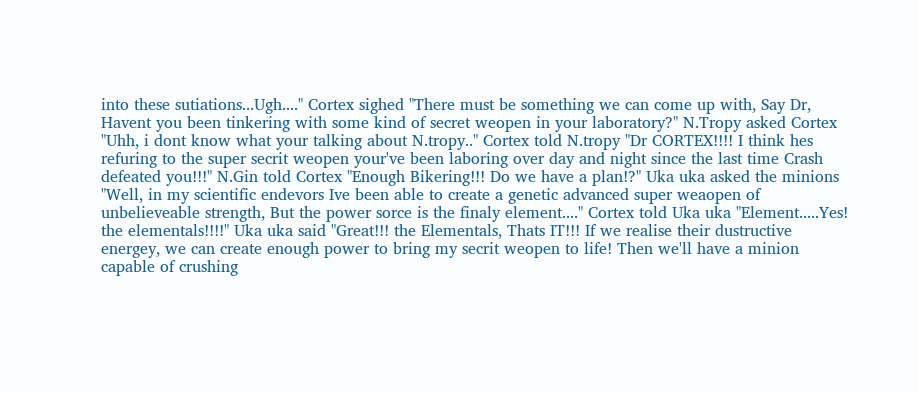into these sutiations...Ugh...." Cortex sighed "There must be something we can come up with, Say Dr, Havent you been tinkering with some kind of secret weopen in your laboratory?" N.Tropy asked Cortex "Uhh, i dont know what your talking about N.tropy.." Cortex told N.tropy "Dr CORTEX!!!! I think hes refuring to the super secrit weopen your've been laboring over day and night since the last time Crash defeated you!!!" N.Gin told Cortex "Enough Bikering!!! Do we have a plan!?" Uka uka asked the minions "Well, in my scientific endevors Ive been able to create a genetic advanced super weaopen of unbelieveable strength, But the power sorce is the finaly element...." Cortex told Uka uka "Element.....Yes! the elementals!!!!" Uka uka said "Great!!! the Elementals, Thats IT!!! If we realise their dustructive energey, we can create enough power to bring my secrit weopen to life! Then we'll have a minion capable of crushing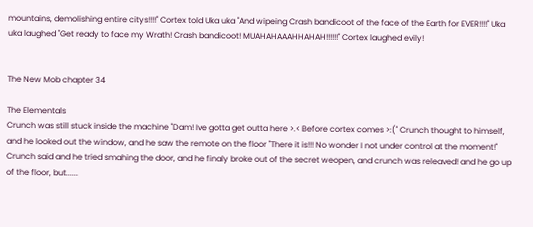mountains, demolishing entire citys!!!!" Cortex told Uka uka "And wipeing Crash bandicoot of the face of the Earth for EVER!!!!" Uka uka laughed "Get ready to face my Wrath! Crash bandicoot! MUAHAHAAAHHAHAH!!!!!!" Cortex laughed evily!


The New Mob chapter 34

The Elementals
Crunch was still stuck inside the machine "Dam! Ive gotta get outta here >.< Before cortex comes >:(" Crunch thought to himself, and he looked out the window, and he saw the remote on the floor "There it is!!! No wonder I not under control at the moment!" Crunch said and he tried smahing the door, and he finaly broke out of the secret weopen, and crunch was releaved! and he go up of the floor, but......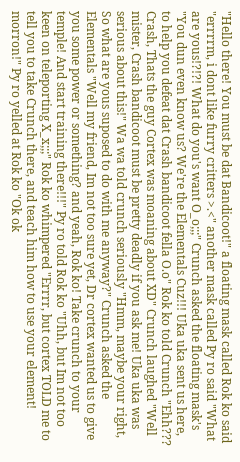"Hello there! You must be dat Bandicoot!" a floating mask called Rok ko said "errrrm, i dont like furry critters >.<" another mask called Py ro said "What are yous!?!?! What do you's want O_o;;;" Crunch asked the floating mask's "You dun even know us? We're the Elementals Cuz!!! Uka uka sent us here, to help you defeat dat Crash bandicoot fella O.o" Rok ko told Crunch "Ehh??? Crash, Thats the guy Cortex was moaning about XD" Crunch laughed "Well mister, Crash bandicoot must be pretty deadly if you ask me! Uka uka was serious about this!" Wa wa told crunch seriously "Hmm, maybe your right, So what are yous suposed to do with me anyway?" Crunch asked the Elementals "Well my friend, Im not too sure yet, Dr cortex wanted us to give you some power or something? and yeah, Rok ko! Take crunch to your temple! And start training there!!!" Py ro told Rok ko "Uhh, but Im not too keen on teleporting X_x;;;" Rok ko whimpered "Errrr, but cortex TOLD me to tell you to take Crunch there, and teach him how to use your element! morron!" Py ro yelled at Rok ko "Ok ok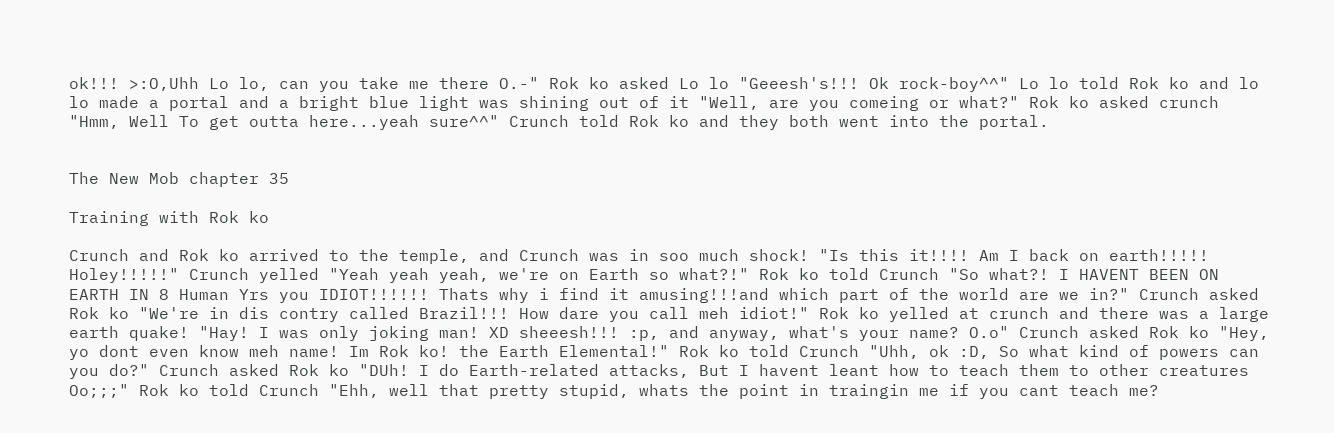ok!!! >:O,Uhh Lo lo, can you take me there O.-" Rok ko asked Lo lo "Geeesh's!!! Ok rock-boy^^" Lo lo told Rok ko and lo lo made a portal and a bright blue light was shining out of it "Well, are you comeing or what?" Rok ko asked crunch "Hmm, Well To get outta here...yeah sure^^" Crunch told Rok ko and they both went into the portal.


The New Mob chapter 35

Training with Rok ko

Crunch and Rok ko arrived to the temple, and Crunch was in soo much shock! "Is this it!!!! Am I back on earth!!!!! Holey!!!!!" Crunch yelled "Yeah yeah yeah, we're on Earth so what?!" Rok ko told Crunch "So what?! I HAVENT BEEN ON EARTH IN 8 Human Yrs you IDIOT!!!!!! Thats why i find it amusing!!!and which part of the world are we in?" Crunch asked Rok ko "We're in dis contry called Brazil!!! How dare you call meh idiot!" Rok ko yelled at crunch and there was a large earth quake! "Hay! I was only joking man! XD sheeesh!!! :p, and anyway, what's your name? O.o" Crunch asked Rok ko "Hey, yo dont even know meh name! Im Rok ko! the Earth Elemental!" Rok ko told Crunch "Uhh, ok :D, So what kind of powers can you do?" Crunch asked Rok ko "DUh! I do Earth-related attacks, But I havent leant how to teach them to other creatures Oo;;;" Rok ko told Crunch "Ehh, well that pretty stupid, whats the point in traingin me if you cant teach me?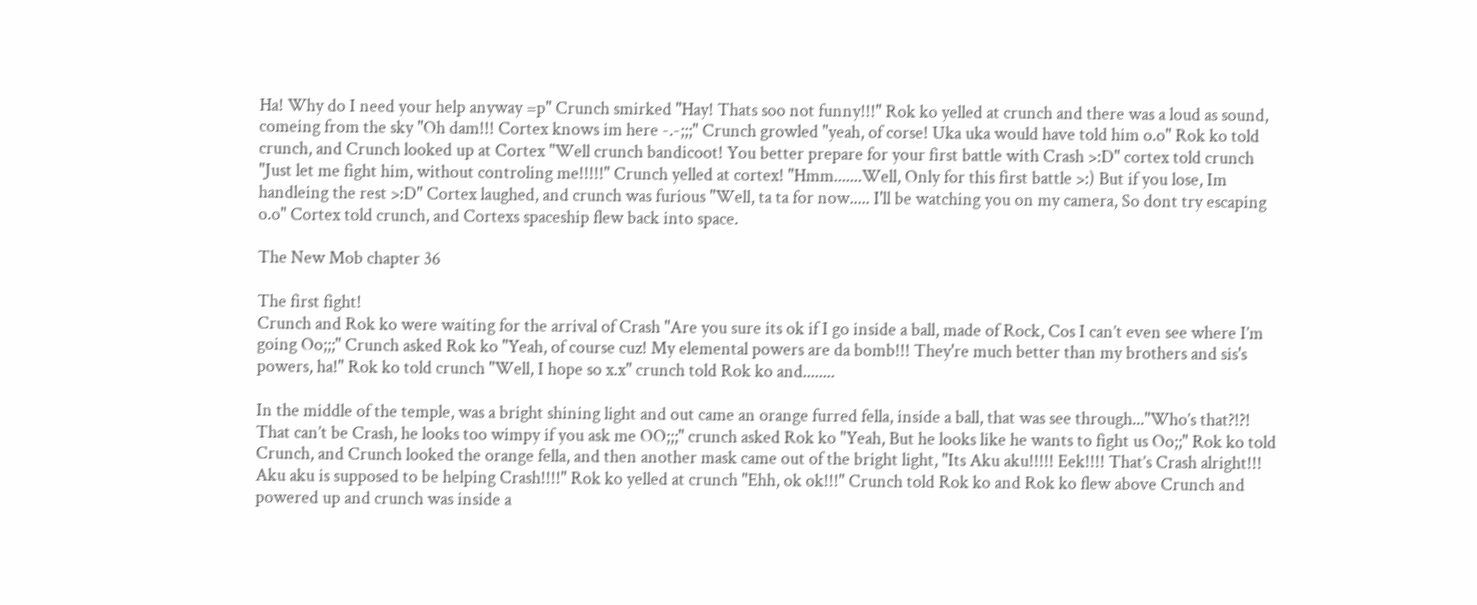Ha! Why do I need your help anyway =p" Crunch smirked "Hay! Thats soo not funny!!!" Rok ko yelled at crunch and there was a loud as sound, comeing from the sky "Oh dam!!! Cortex knows im here -.-;;;" Crunch growled "yeah, of corse! Uka uka would have told him o.o" Rok ko told crunch, and Crunch looked up at Cortex "Well crunch bandicoot! You better prepare for your first battle with Crash >:D" cortex told crunch "Just let me fight him, without controling me!!!!!" Crunch yelled at cortex! "Hmm.......Well, Only for this first battle >:) But if you lose, Im handleing the rest >:D" Cortex laughed, and crunch was furious "Well, ta ta for now..... I'll be watching you on my camera, So dont try escaping o.o" Cortex told crunch, and Cortexs spaceship flew back into space.

The New Mob chapter 36

The first fight!
Crunch and Rok ko were waiting for the arrival of Crash "Are you sure its ok if I go inside a ball, made of Rock, Cos I can’t even see where I’m going Oo;;;" Crunch asked Rok ko "Yeah, of course cuz! My elemental powers are da bomb!!! They're much better than my brothers and sis's powers, ha!" Rok ko told crunch "Well, I hope so x.x" crunch told Rok ko and........

In the middle of the temple, was a bright shining light and out came an orange furred fella, inside a ball, that was see through..."Who’s that?!?! That can’t be Crash, he looks too wimpy if you ask me OO;;;" crunch asked Rok ko "Yeah, But he looks like he wants to fight us Oo;;" Rok ko told Crunch, and Crunch looked the orange fella, and then another mask came out of the bright light, "Its Aku aku!!!!! Eek!!!! That’s Crash alright!!! Aku aku is supposed to be helping Crash!!!!" Rok ko yelled at crunch "Ehh, ok ok!!!" Crunch told Rok ko and Rok ko flew above Crunch and powered up and crunch was inside a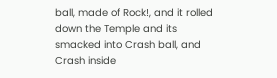ball, made of Rock!, and it rolled down the Temple and its smacked into Crash ball, and Crash inside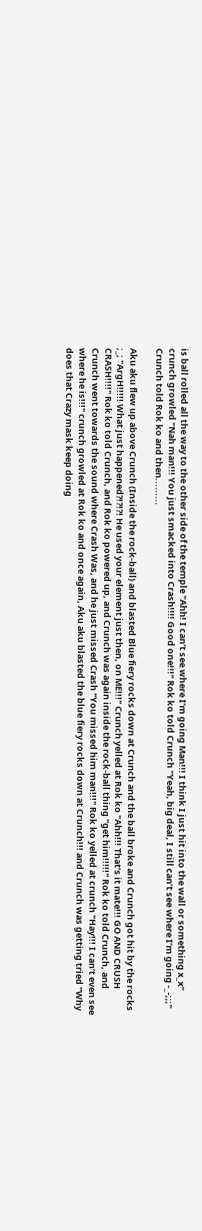is ball rolled all the way to the other side of the temple "Ahh! I can’t see where I’m going Man!!! I think I just hit into the wall or something x_x" crunch growled "Nah man!!! You just smacked into Crash!!!! Good one!!!" Rok ko told Crunch "Yeah, big deal, I still can’t see where I’m going -_-;;;" Crunch told Rok ko and then.........

Aku aku flew up above Crunch (Inside the rock-ball) and blasted Blue fiery rocks down at Crunch and the ball broke and Crunch got hit by the rocks ;_; "ArgH!!!!! What just happened?!?!?! He used your element just then, on ME!!!" Crunch yelled at Rok ko "Ahh!!! That’s it mate!!! GO AND CRUSH CRASH!!!!" Rok ko told Crunch, and Rok ko powered up, and Crunch was again inside the rock-ball thing "get him!!!!!" Rok ko told Crunch, and Crunch went towards the sound where Crash Was, and he just missed Crash "You missed him man!!!" Rok ko yelled at crunch "Hay!!! I can’t even see where he is!!!" crunch growled at Rok ko and once again, Aku aku blasted the blue fiery rocks down at Crunch!!! and Crunch was getting tried "Why does that Crazy mask keep doing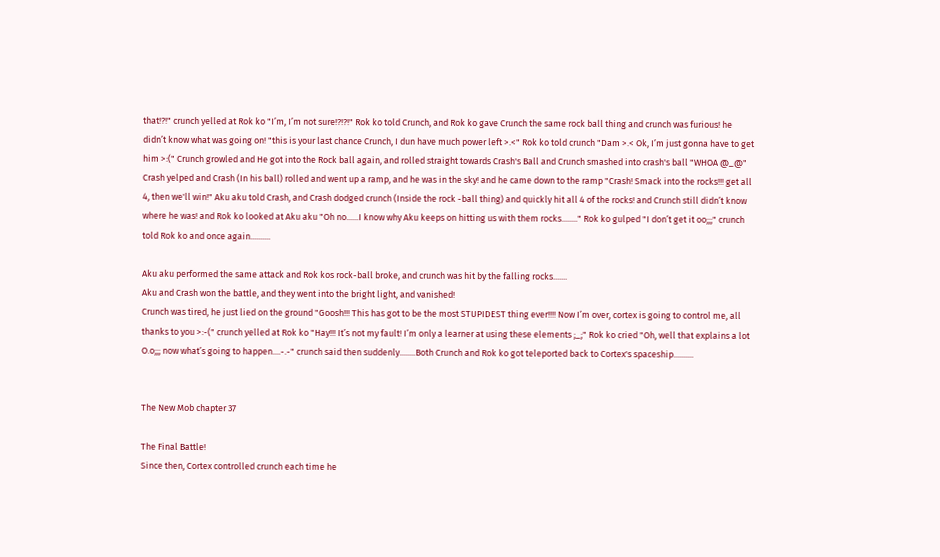that!?!" crunch yelled at Rok ko "I’m, I’m not sure!?!?!" Rok ko told Crunch, and Rok ko gave Crunch the same rock ball thing and crunch was furious! he didn’t know what was going on! "this is your last chance Crunch, I dun have much power left >.<" Rok ko told crunch "Dam >.< Ok, I’m just gonna have to get him >:(" Crunch growled and He got into the Rock ball again, and rolled straight towards Crash's Ball and Crunch smashed into crash's ball "WHOA @_@" Crash yelped and Crash (In his ball) rolled and went up a ramp, and he was in the sky! and he came down to the ramp "Crash! Smack into the rocks!!! get all 4, then we'll win!" Aku aku told Crash, and Crash dodged crunch (Inside the rock -ball thing) and quickly hit all 4 of the rocks! and Crunch still didn’t know where he was! and Rok ko looked at Aku aku "Oh no......I know why Aku keeps on hitting us with them rocks........" Rok ko gulped "I don’t get it oo;;;" crunch told Rok ko and once again..........

Aku aku performed the same attack and Rok kos rock-ball broke, and crunch was hit by the falling rocks.......
Aku and Crash won the battle, and they went into the bright light, and vanished!
Crunch was tired, he just lied on the ground "Goosh!!! This has got to be the most STUPIDEST thing ever!!!! Now I’m over, cortex is going to control me, all thanks to you >:-(" crunch yelled at Rok ko "Hay!!! It’s not my fault! I’m only a learner at using these elements ;_;" Rok ko cried "Oh, well that explains a lot O.o;;; now what’s going to happen....-.-" crunch said then suddenly........Both Crunch and Rok ko got teleported back to Cortex's spaceship..........


The New Mob chapter 37

The Final Battle!
Since then, Cortex controlled crunch each time he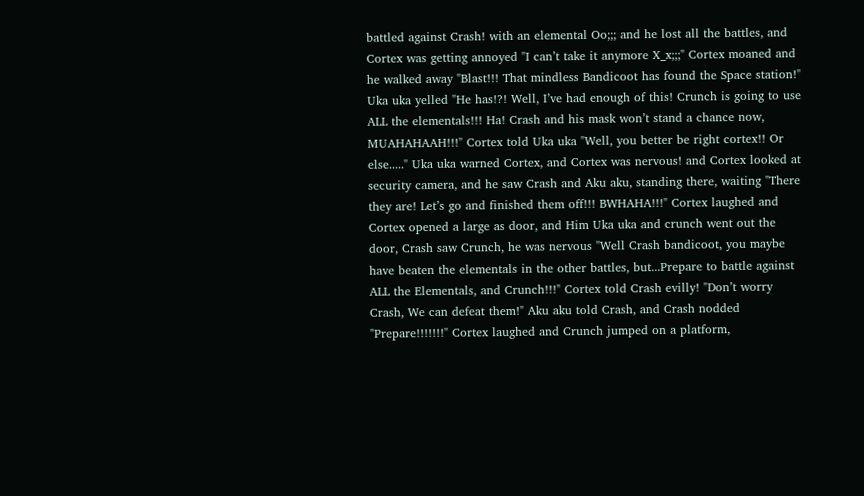battled against Crash! with an elemental Oo;;; and he lost all the battles, and Cortex was getting annoyed "I can’t take it anymore X_x;;;" Cortex moaned and he walked away "Blast!!! That mindless Bandicoot has found the Space station!" Uka uka yelled "He has!?! Well, I’ve had enough of this! Crunch is going to use ALL the elementals!!! Ha! Crash and his mask won’t stand a chance now, MUAHAHAAH!!!" Cortex told Uka uka "Well, you better be right cortex!! Or else....." Uka uka warned Cortex, and Cortex was nervous! and Cortex looked at security camera, and he saw Crash and Aku aku, standing there, waiting "There they are! Let’s go and finished them off!!! BWHAHA!!!" Cortex laughed and Cortex opened a large as door, and Him Uka uka and crunch went out the door, Crash saw Crunch, he was nervous "Well Crash bandicoot, you maybe have beaten the elementals in the other battles, but...Prepare to battle against ALL the Elementals, and Crunch!!!" Cortex told Crash evilly! "Don’t worry Crash, We can defeat them!" Aku aku told Crash, and Crash nodded "Prepare!!!!!!!" Cortex laughed and Crunch jumped on a platform,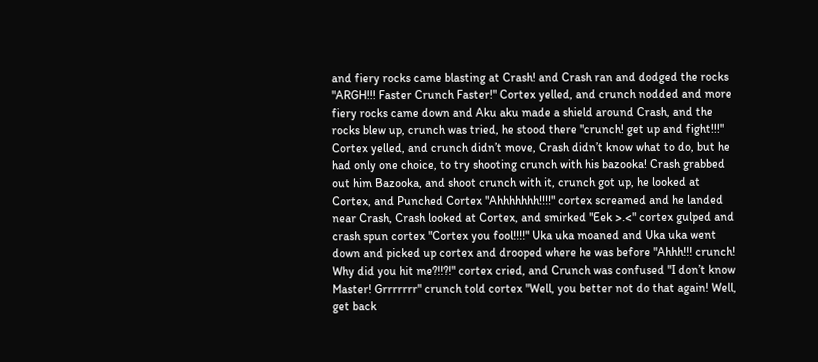and fiery rocks came blasting at Crash! and Crash ran and dodged the rocks "ARGH!!! Faster Crunch Faster!" Cortex yelled, and crunch nodded and more fiery rocks came down and Aku aku made a shield around Crash, and the rocks blew up, crunch was tried, he stood there "crunch! get up and fight!!!" Cortex yelled, and crunch didn’t move, Crash didn’t know what to do, but he had only one choice, to try shooting crunch with his bazooka! Crash grabbed out him Bazooka, and shoot crunch with it, crunch got up, he looked at Cortex, and Punched Cortex "Ahhhhhhh!!!!" cortex screamed and he landed near Crash, Crash looked at Cortex, and smirked "Eek >.<" cortex gulped and crash spun cortex "Cortex you fool!!!!" Uka uka moaned and Uka uka went down and picked up cortex and drooped where he was before "Ahhh!!! crunch! Why did you hit me?!!?!" cortex cried, and Crunch was confused "I don’t know Master! Grrrrrrr" crunch told cortex "Well, you better not do that again! Well, get back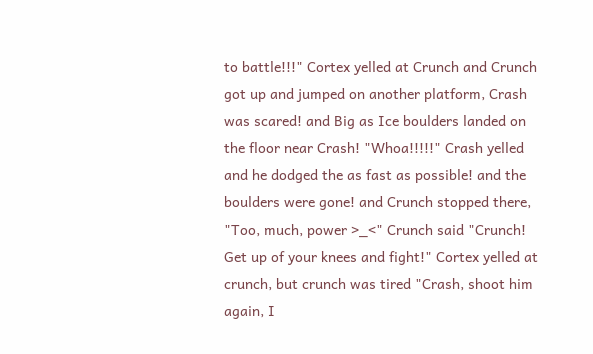to battle!!!" Cortex yelled at Crunch and Crunch got up and jumped on another platform, Crash was scared! and Big as Ice boulders landed on the floor near Crash! "Whoa!!!!!" Crash yelled and he dodged the as fast as possible! and the boulders were gone! and Crunch stopped there, "Too, much, power >_<" Crunch said "Crunch! Get up of your knees and fight!" Cortex yelled at crunch, but crunch was tired "Crash, shoot him again, I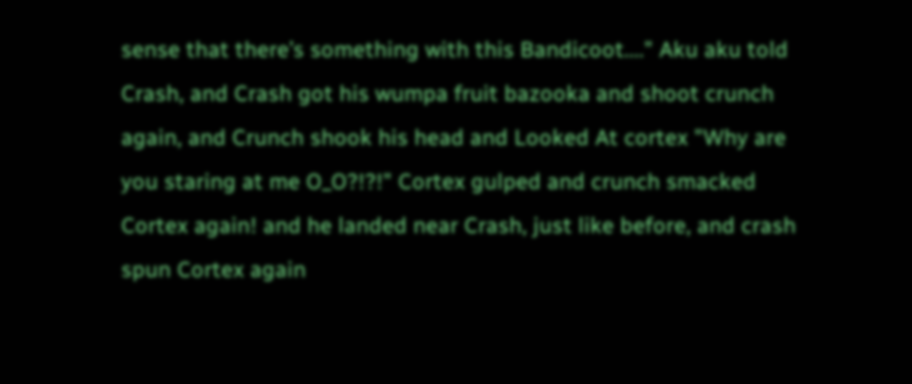sense that there’s something with this Bandicoot...." Aku aku told Crash, and Crash got his wumpa fruit bazooka and shoot crunch again, and Crunch shook his head and Looked At cortex "Why are you staring at me O_O?!?!" Cortex gulped and crunch smacked Cortex again! and he landed near Crash, just like before, and crash spun Cortex again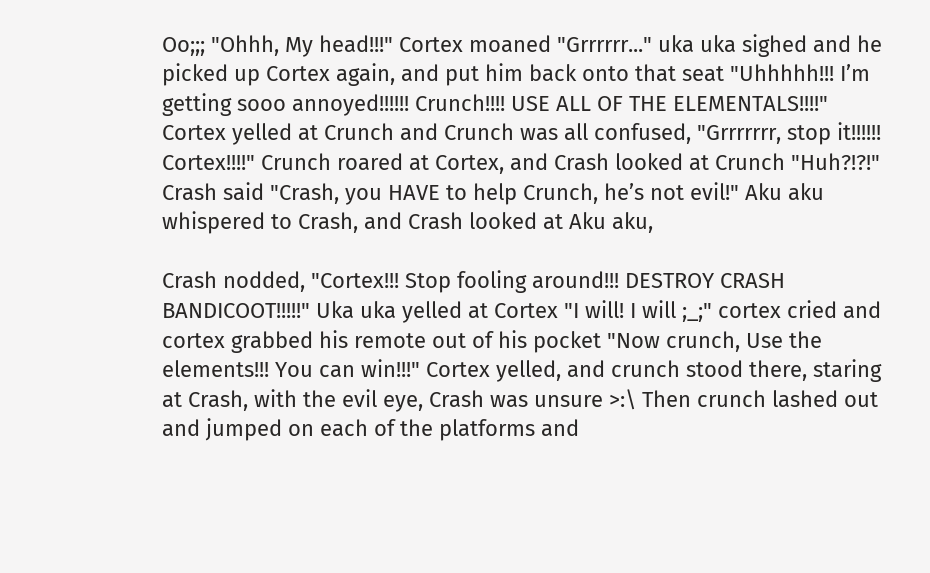Oo;;; "Ohhh, My head!!!" Cortex moaned "Grrrrrr..." uka uka sighed and he picked up Cortex again, and put him back onto that seat "Uhhhhh!!! I’m getting sooo annoyed!!!!!! Crunch!!!! USE ALL OF THE ELEMENTALS!!!!" Cortex yelled at Crunch and Crunch was all confused, "Grrrrrrr, stop it!!!!!! Cortex!!!!" Crunch roared at Cortex, and Crash looked at Crunch "Huh?!?!" Crash said "Crash, you HAVE to help Crunch, he’s not evil!" Aku aku whispered to Crash, and Crash looked at Aku aku,

Crash nodded, "Cortex!!! Stop fooling around!!! DESTROY CRASH BANDICOOT!!!!!" Uka uka yelled at Cortex "I will! I will ;_;" cortex cried and cortex grabbed his remote out of his pocket "Now crunch, Use the elements!!! You can win!!!" Cortex yelled, and crunch stood there, staring at Crash, with the evil eye, Crash was unsure >:\ Then crunch lashed out and jumped on each of the platforms and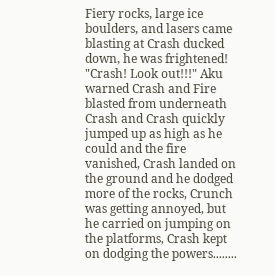Fiery rocks, large ice boulders, and lasers came blasting at Crash ducked down, he was frightened! "Crash! Look out!!!" Aku warned Crash and Fire blasted from underneath Crash and Crash quickly jumped up as high as he could and the fire vanished, Crash landed on the ground and he dodged more of the rocks, Crunch was getting annoyed, but he carried on jumping on the platforms, Crash kept on dodging the powers........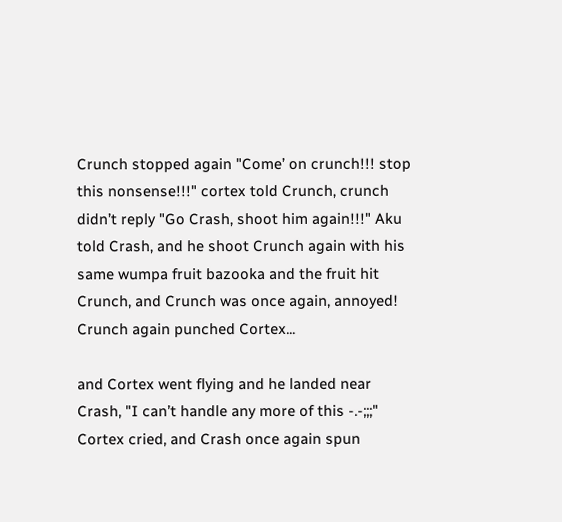Crunch stopped again "Come’ on crunch!!! stop this nonsense!!!" cortex told Crunch, crunch didn’t reply "Go Crash, shoot him again!!!" Aku told Crash, and he shoot Crunch again with his same wumpa fruit bazooka and the fruit hit Crunch, and Crunch was once again, annoyed! Crunch again punched Cortex...

and Cortex went flying and he landed near Crash, "I can’t handle any more of this -.-;;;" Cortex cried, and Crash once again spun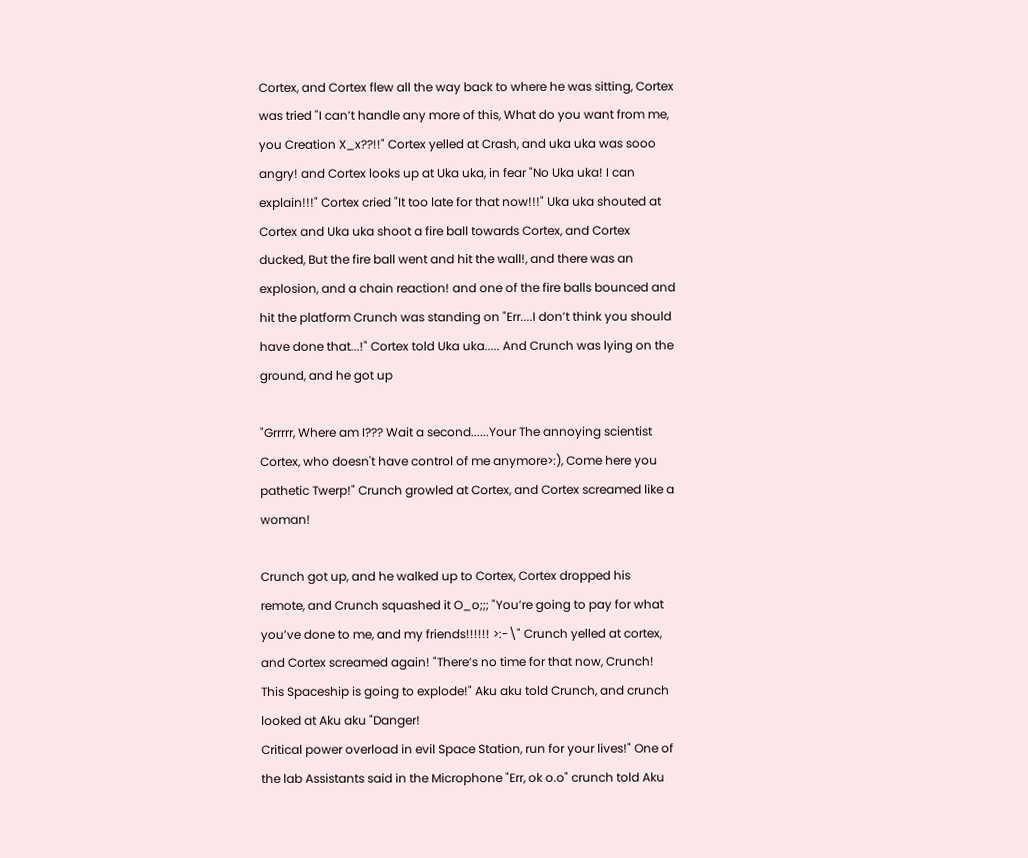Cortex, and Cortex flew all the way back to where he was sitting, Cortex was tried "I can’t handle any more of this, What do you want from me, you Creation X_x??!!" Cortex yelled at Crash, and uka uka was sooo angry! and Cortex looks up at Uka uka, in fear "No Uka uka! I can explain!!!" Cortex cried "It too late for that now!!!" Uka uka shouted at Cortex and Uka uka shoot a fire ball towards Cortex, and Cortex ducked, But the fire ball went and hit the wall!, and there was an explosion, and a chain reaction! and one of the fire balls bounced and hit the platform Crunch was standing on "Err....I don’t think you should have done that...!" Cortex told Uka uka..... And Crunch was lying on the ground, and he got up

"Grrrrr, Where am I??? Wait a second......Your The annoying scientist Cortex, who doesn't have control of me anymore>:), Come here you pathetic Twerp!" Crunch growled at Cortex, and Cortex screamed like a woman!

Crunch got up, and he walked up to Cortex, Cortex dropped his remote, and Crunch squashed it O_o;;; "You’re going to pay for what you’ve done to me, and my friends!!!!!! >:-\" Crunch yelled at cortex, and Cortex screamed again! "There’s no time for that now, Crunch! This Spaceship is going to explode!" Aku aku told Crunch, and crunch looked at Aku aku "Danger!
Critical power overload in evil Space Station, run for your lives!" One of the lab Assistants said in the Microphone "Err, ok o.o" crunch told Aku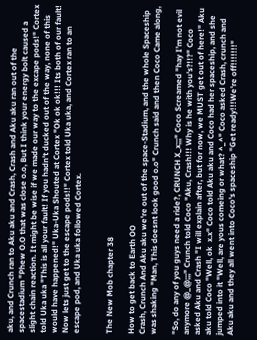aku, and Crunch ran to Aku aku and Crash, Crash and Aku aku ran out of the spacestadium "Phew O.O that was close o.o, But I think your energy bolt caused a slight chain reaction. It might be wise if we made our way to the excape pods!" Cortex told Uka uka "This is all your fault! If you hadn't ducked out of the way, none of this would have happened!" Uka-Uka Shouted at Cortex "Ok ok ok!!! Its both of our fault! Now lets just get to the escape pods!!" Cortex told Uka uka, and Cortex ran to an escape pod, and Uka uka followed Cortex.


The New Mob chapter 38

How to get back to Earth OO
Crash, Crunch And Aku aku we're out of the space-Stadium, and the whole Spaceship was shaking "Man, This doesnt look good o.o" Crunch said and then Coco Came along,

"So, do any of you guys need a ride?, CRUNCH X_x;;;" Coco Screamed "hay I’m not evil anymore @_@;;;" Crunch told Coco "Aku, Crash!!! Why is he with you's?!!?" Coco asked Aku and Crash "I will explain after, but for now, we MUST get out of here!" Aku aku told Coco "Well, ok  x.x" Coco told Aku aku and Coco had her spaceship, and she jumped into it "Well, are yous comeing or what? ^_^" Coco asked Crash, crunch and Aku aku and they all went into Coco's spaceship "Get ready!!!We're off!!!!!!!"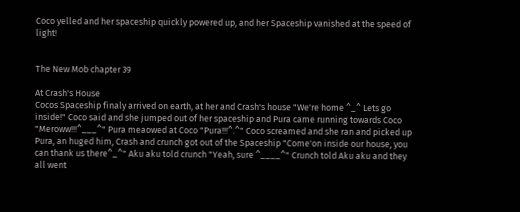Coco yelled and her spaceship quickly powered up, and her Spaceship vanished at the speed of light!


The New Mob chapter 39

At Crash's House
Cocos Spaceship finaly arrived on earth, at her and Crash's house "We're home ^_^ Lets go inside!" Coco said and she jumped out of her spaceship and Pura came running towards Coco "Meroww!!!^___^" Pura meaowed at Coco "Pura!!!^.^" Coco screamed and she ran and picked up Pura, an huged him, Crash and crunch got out of the Spaceship "Come'on inside our house, you can thank us there^_^" Aku aku told crunch "Yeah, sure ^____^" Crunch told Aku aku and they all went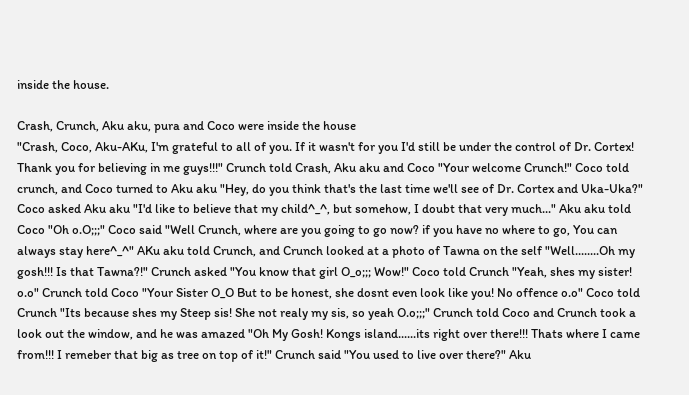inside the house.

Crash, Crunch, Aku aku, pura and Coco were inside the house
"Crash, Coco, Aku-AKu, I'm grateful to all of you. If it wasn't for you I'd still be under the control of Dr. Cortex! Thank you for believing in me guys!!!" Crunch told Crash, Aku aku and Coco "Your welcome Crunch!" Coco told crunch, and Coco turned to Aku aku "Hey, do you think that's the last time we'll see of Dr. Cortex and Uka-Uka?" Coco asked Aku aku "I'd like to believe that my child^_^, but somehow, I doubt that very much..." Aku aku told Coco "Oh o.O;;;" Coco said "Well Crunch, where are you going to go now? if you have no where to go, You can always stay here^_^" AKu aku told Crunch, and Crunch looked at a photo of Tawna on the self "Well........Oh my gosh!!! Is that Tawna?!" Crunch asked "You know that girl O_o;;; Wow!" Coco told Crunch "Yeah, shes my sister! o.o" Crunch told Coco "Your Sister O_O But to be honest, she dosnt even look like you! No offence o.o" Coco told Crunch "Its because shes my Steep sis! She not realy my sis, so yeah O.o;;;" Crunch told Coco and Crunch took a look out the window, and he was amazed "Oh My Gosh! Kongs island......its right over there!!! Thats where I came from!!! I remeber that big as tree on top of it!" Crunch said "You used to live over there?" Aku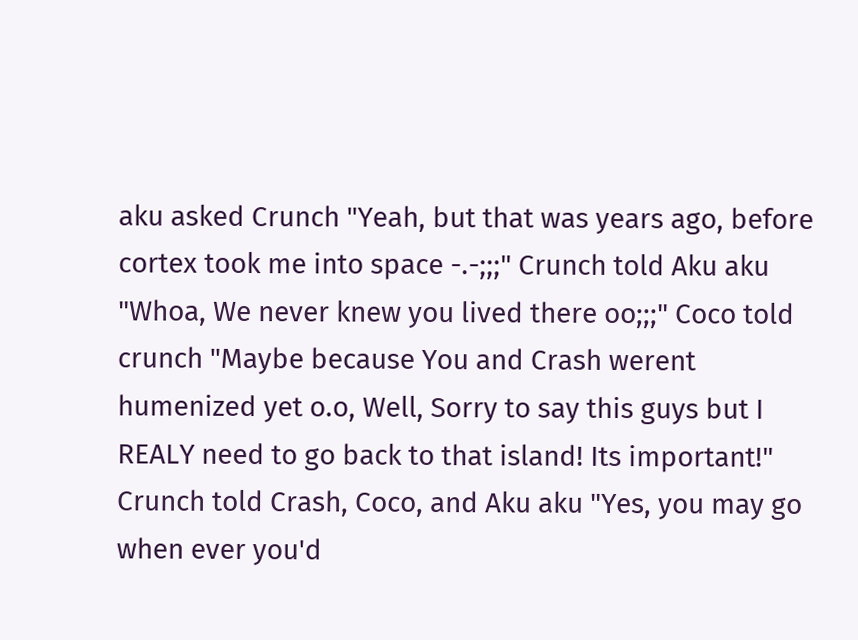aku asked Crunch "Yeah, but that was years ago, before cortex took me into space -.-;;;" Crunch told Aku aku "Whoa, We never knew you lived there oo;;;" Coco told crunch "Maybe because You and Crash werent humenized yet o.o, Well, Sorry to say this guys but I REALY need to go back to that island! Its important!" Crunch told Crash, Coco, and Aku aku "Yes, you may go when ever you'd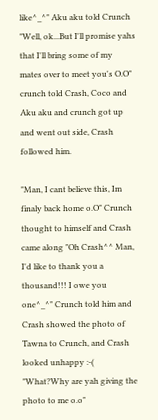like^_^" Aku aku told Crunch "Well, ok...But I'll promise yahs that I'll bring some of my mates over to meet you's O.O" crunch told Crash, Coco and Aku aku and crunch got up and went out side, Crash followed him.

"Man, I cant believe this, Im finaly back home o.O" Crunch thought to himself and Crash came along "Oh Crash^^ Man, I'd like to thank you a thousand!!! I owe you one^_^" Crunch told him and Crash showed the photo of Tawna to Crunch, and Crash looked unhappy :-( "What?Why are yah giving the photo to me o.o"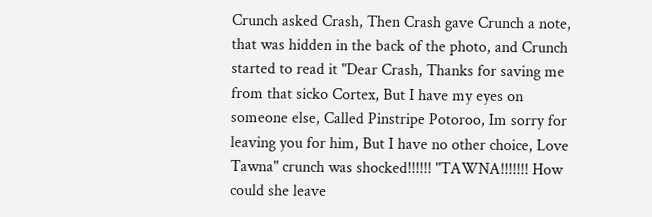Crunch asked Crash, Then Crash gave Crunch a note, that was hidden in the back of the photo, and Crunch started to read it "Dear Crash, Thanks for saving me from that sicko Cortex, But I have my eyes on someone else, Called Pinstripe Potoroo, Im sorry for leaving you for him, But I have no other choice, Love Tawna" crunch was shocked!!!!!! "TAWNA!!!!!!! How could she leave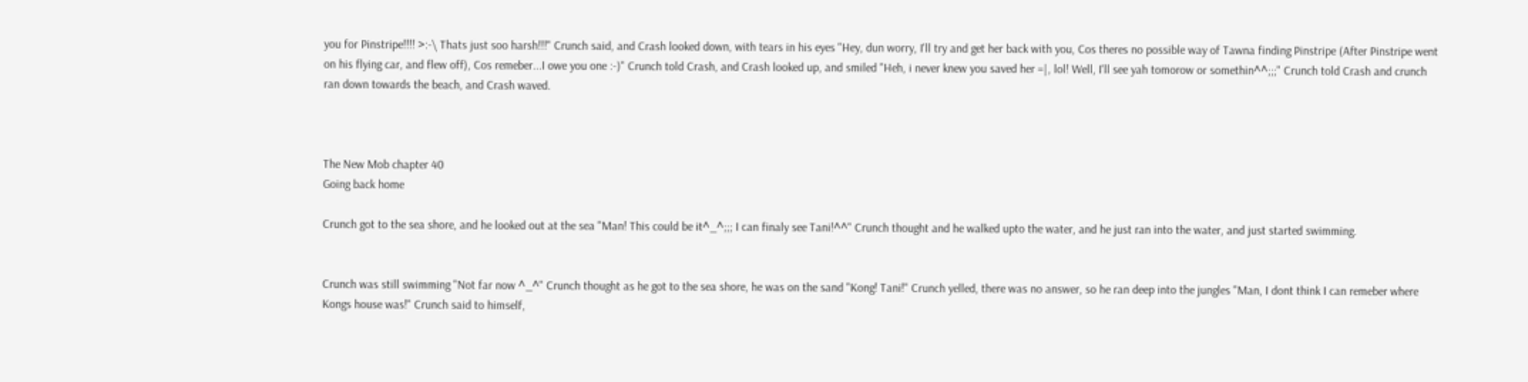you for Pinstripe!!!! >:-\ Thats just soo harsh!!!" Crunch said, and Crash looked down, with tears in his eyes "Hey, dun worry, I'll try and get her back with you, Cos theres no possible way of Tawna finding Pinstripe (After Pinstripe went on his flying car, and flew off), Cos remeber...I owe you one :-)" Crunch told Crash, and Crash looked up, and smiled "Heh, i never knew you saved her =|, lol! Well, I'll see yah tomorow or somethin^^;;;" Crunch told Crash and crunch ran down towards the beach, and Crash waved.



The New Mob chapter 40
Going back home

Crunch got to the sea shore, and he looked out at the sea "Man! This could be it^_^;;; I can finaly see Tani!^^" Crunch thought and he walked upto the water, and he just ran into the water, and just started swimming.


Crunch was still swimming "Not far now ^_^" Crunch thought as he got to the sea shore, he was on the sand "Kong! Tani!" Crunch yelled, there was no answer, so he ran deep into the jungles "Man, I dont think I can remeber where Kongs house was!" Crunch said to himself,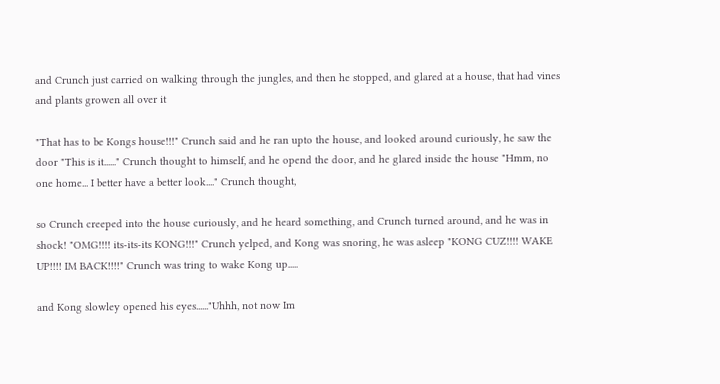and Crunch just carried on walking through the jungles, and then he stopped, and glared at a house, that had vines and plants growen all over it

"That has to be Kongs house!!!" Crunch said and he ran upto the house, and looked around curiously, he saw the door "This is it......" Crunch thought to himself, and he opend the door, and he glared inside the house "Hmm, no one home... I better have a better look...." Crunch thought,

so Crunch creeped into the house curiously, and he heard something, and Crunch turned around, and he was in shock! "OMG!!!! its-its-its KONG!!!" Crunch yelped, and Kong was snoring, he was asleep "KONG CUZ!!!! WAKE UP!!!! IM BACK!!!!" Crunch was tring to wake Kong up.....

and Kong slowley opened his eyes......"Uhhh, not now Im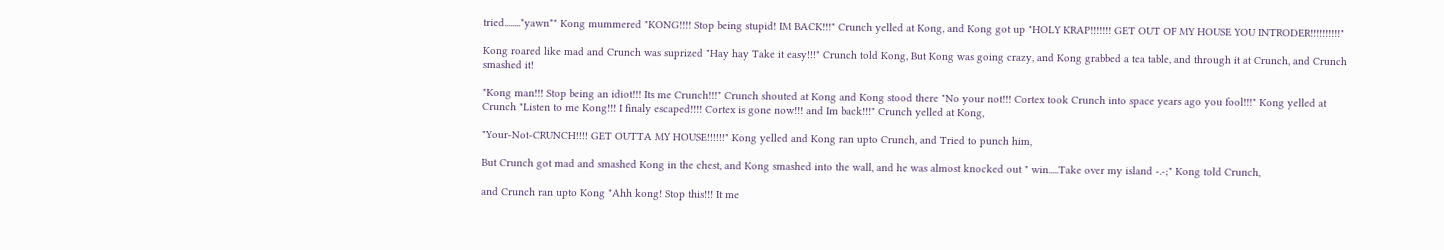tried........*yawn*" Kong mummered "KONG!!!! Stop being stupid! IM BACK!!!" Crunch yelled at Kong, and Kong got up "HOLY KRAP!!!!!!! GET OUT OF MY HOUSE YOU INTRODER!!!!!!!!!!"

Kong roared like mad and Crunch was suprized "Hay hay Take it easy!!!" Crunch told Kong, But Kong was going crazy, and Kong grabbed a tea table, and through it at Crunch, and Crunch smashed it!

"Kong man!!! Stop being an idiot!!! Its me Crunch!!!" Crunch shouted at Kong and Kong stood there "No your not!!! Cortex took Crunch into space years ago you fool!!!" Kong yelled at Crunch "Listen to me Kong!!! I finaly escaped!!!! Cortex is gone now!!! and Im back!!!" Crunch yelled at Kong,

"Your-Not-CRUNCH!!!! GET OUTTA MY HOUSE!!!!!!" Kong yelled and Kong ran upto Crunch, and Tried to punch him,

But Crunch got mad and smashed Kong in the chest, and Kong smashed into the wall, and he was almost knocked out " win.....Take over my island -.-;" Kong told Crunch,

and Crunch ran upto Kong "Ahh kong! Stop this!!! It me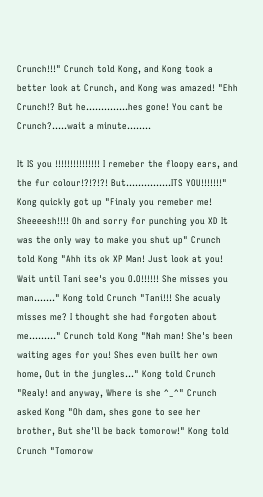Crunch!!!" Crunch told Kong, and Kong took a better look at Crunch, and Kong was amazed! "Ehh Crunch!? But he..............hes gone! You cant be Crunch?.....wait a minute........

It IS you !!!!!!!!!!!!!!! I remeber the floopy ears, and the fur colour!?!?!?! But...............ITS YOU!!!!!!!" Kong quickly got up "Finaly you remeber me! Sheeeesh!!!! Oh and sorry for punching you XD It was the only way to make you shut up" Crunch told Kong "Ahh its ok XP Man! Just look at you! Wait until Tani see's you O.O!!!!!! She misses you man......." Kong told Crunch "Tani!!! She acualy misses me? I thought she had forgoten about me........." Crunch told Kong "Nah man! She's been waiting ages for you! Shes even built her own home, Out in the jungles..." Kong told Crunch "Realy! and anyway, Where is she ^_^" Crunch asked Kong "Oh dam, shes gone to see her brother, But she'll be back tomorow!" Kong told Crunch "Tomorow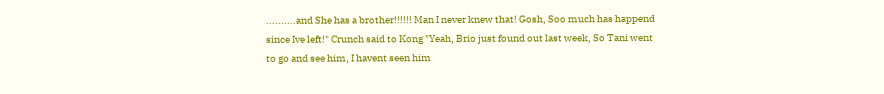..........and She has a brother!!!!!! Man I never knew that! Gosh, Soo much has happend since Ive left!" Crunch said to Kong "Yeah, Brio just found out last week, So Tani went to go and see him, I havent seen him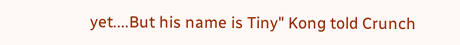yet....But his name is Tiny" Kong told Crunch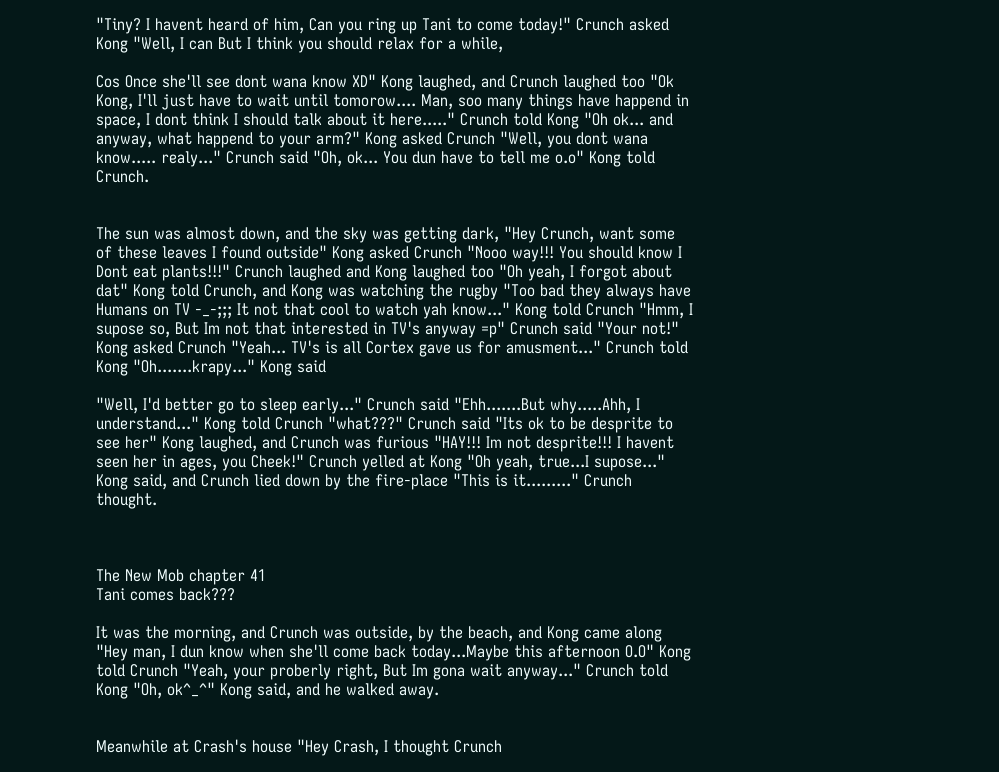"Tiny? I havent heard of him, Can you ring up Tani to come today!" Crunch asked Kong "Well, I can But I think you should relax for a while,

Cos Once she'll see dont wana know XD" Kong laughed, and Crunch laughed too "Ok Kong, I'll just have to wait until tomorow.... Man, soo many things have happend in space, I dont think I should talk about it here....." Crunch told Kong "Oh ok... and anyway, what happend to your arm?" Kong asked Crunch "Well, you dont wana know..... realy..." Crunch said "Oh, ok... You dun have to tell me o.o" Kong told Crunch.


The sun was almost down, and the sky was getting dark, "Hey Crunch, want some of these leaves I found outside" Kong asked Crunch "Nooo way!!! You should know I Dont eat plants!!!" Crunch laughed and Kong laughed too "Oh yeah, I forgot about dat" Kong told Crunch, and Kong was watching the rugby "Too bad they always have Humans on TV -_-;;; It not that cool to watch yah know..." Kong told Crunch "Hmm, I supose so, But Im not that interested in TV's anyway =p" Crunch said "Your not!" Kong asked Crunch "Yeah... TV's is all Cortex gave us for amusment..." Crunch told Kong "Oh.......krapy..." Kong said

"Well, I'd better go to sleep early..." Crunch said "Ehh.......But why.....Ahh, I understand..." Kong told Crunch "what???" Crunch said "Its ok to be desprite to see her" Kong laughed, and Crunch was furious "HAY!!! Im not desprite!!! I havent seen her in ages, you Cheek!" Crunch yelled at Kong "Oh yeah, true...I supose..." Kong said, and Crunch lied down by the fire-place "This is it........." Crunch thought.



The New Mob chapter 41
Tani comes back???

It was the morning, and Crunch was outside, by the beach, and Kong came along "Hey man, I dun know when she'll come back today...Maybe this afternoon O.O" Kong told Crunch "Yeah, your proberly right, But Im gona wait anyway..." Crunch told Kong "Oh, ok^_^" Kong said, and he walked away.


Meanwhile at Crash's house "Hey Crash, I thought Crunch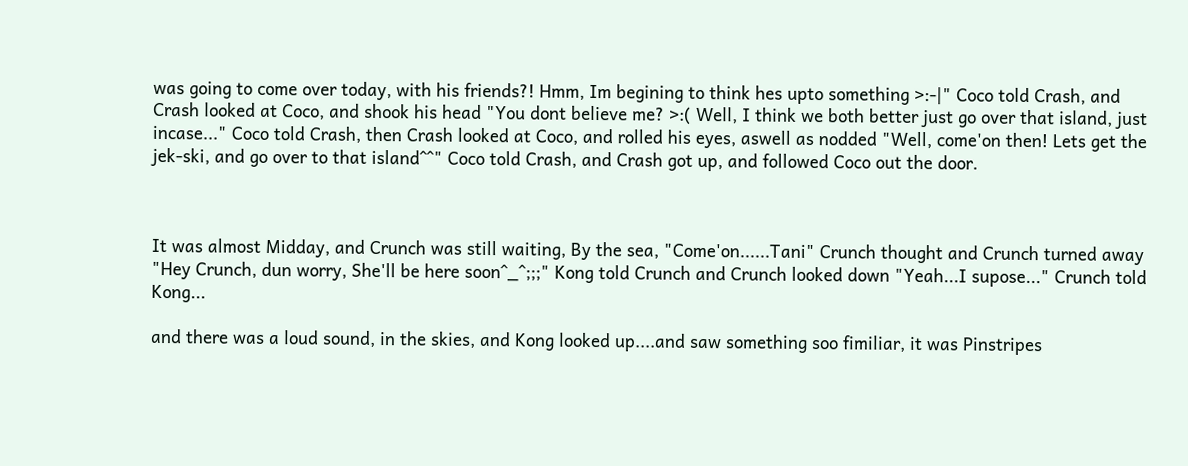was going to come over today, with his friends?! Hmm, Im begining to think hes upto something >:-|" Coco told Crash, and Crash looked at Coco, and shook his head "You dont believe me? >:( Well, I think we both better just go over that island, just incase..." Coco told Crash, then Crash looked at Coco, and rolled his eyes, aswell as nodded "Well, come'on then! Lets get the jek-ski, and go over to that island^^" Coco told Crash, and Crash got up, and followed Coco out the door.



It was almost Midday, and Crunch was still waiting, By the sea, "Come'on......Tani" Crunch thought and Crunch turned away "Hey Crunch, dun worry, She'll be here soon^_^;;;" Kong told Crunch and Crunch looked down "Yeah...I supose..." Crunch told Kong...

and there was a loud sound, in the skies, and Kong looked up....and saw something soo fimiliar, it was Pinstripes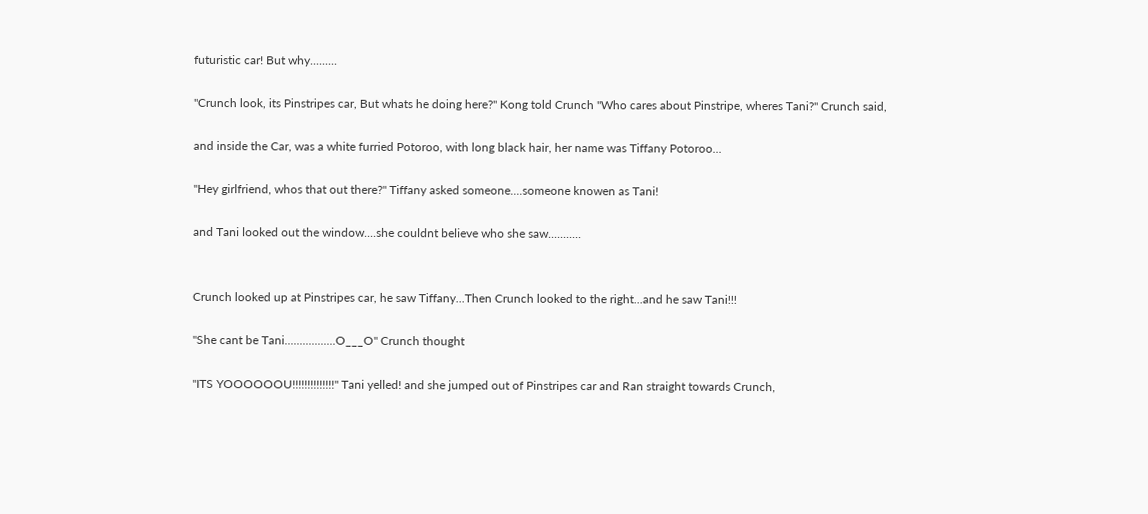futuristic car! But why.........

"Crunch look, its Pinstripes car, But whats he doing here?" Kong told Crunch "Who cares about Pinstripe, wheres Tani?" Crunch said,

and inside the Car, was a white furried Potoroo, with long black hair, her name was Tiffany Potoroo...

"Hey girlfriend, whos that out there?" Tiffany asked someone....someone knowen as Tani!

and Tani looked out the window....she couldnt believe who she saw...........


Crunch looked up at Pinstripes car, he saw Tiffany...Then Crunch looked to the right...and he saw Tani!!!

"She cant be Tani.................O___O" Crunch thought

"ITS YOOOOOOU!!!!!!!!!!!!!!" Tani yelled! and she jumped out of Pinstripes car and Ran straight towards Crunch,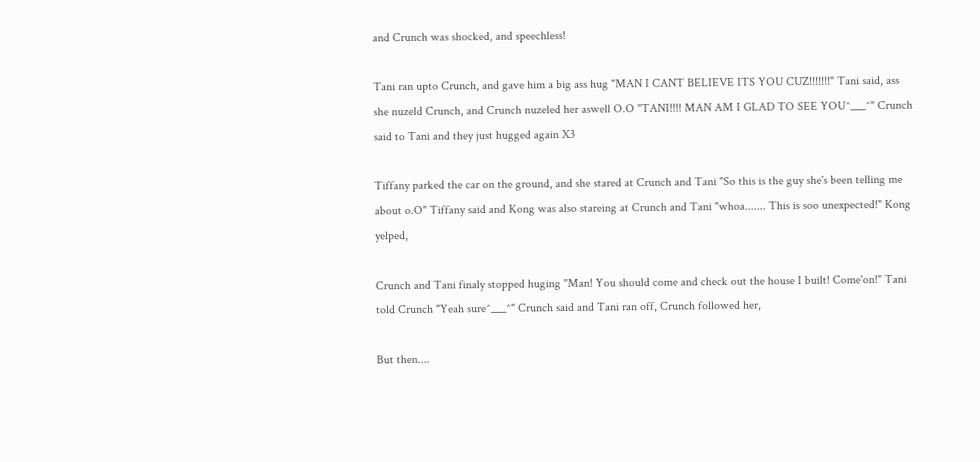and Crunch was shocked, and speechless!

Tani ran upto Crunch, and gave him a big ass hug "MAN I CANT BELIEVE ITS YOU CUZ!!!!!!!" Tani said, ass she nuzeld Crunch, and Crunch nuzeled her aswell O.O "TANI!!!! MAN AM I GLAD TO SEE YOU^___^" Crunch said to Tani and they just hugged again X3

Tiffany parked the car on the ground, and she stared at Crunch and Tani "So this is the guy she's been telling me about o.O" Tiffany said and Kong was also stareing at Crunch and Tani "whoa....... This is soo unexpected!" Kong yelped,

Crunch and Tani finaly stopped huging "Man! You should come and check out the house I built! Come'on!" Tani told Crunch "Yeah sure^___^" Crunch said and Tani ran off, Crunch followed her,

But then....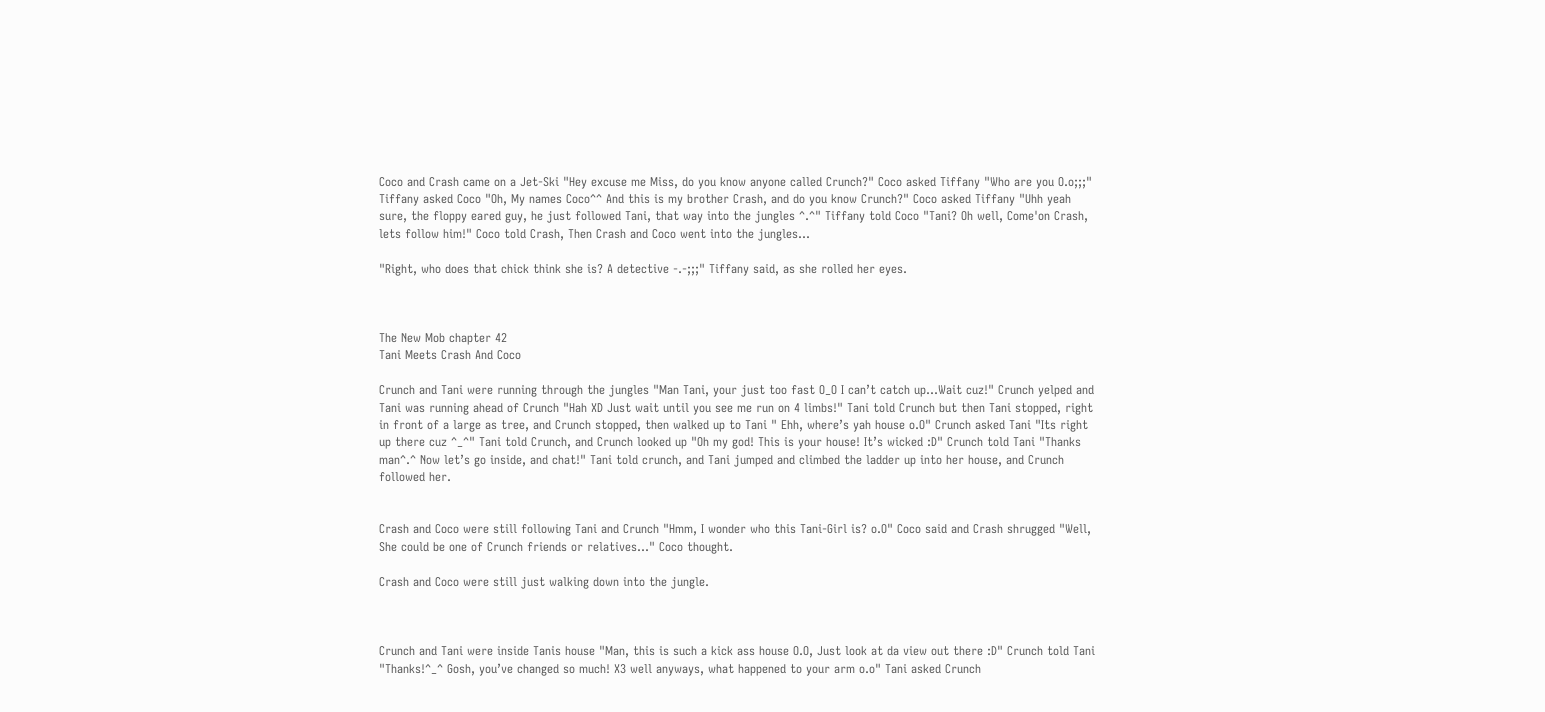Coco and Crash came on a Jet-Ski "Hey excuse me Miss, do you know anyone called Crunch?" Coco asked Tiffany "Who are you O.o;;;" Tiffany asked Coco "Oh, My names Coco^^ And this is my brother Crash, and do you know Crunch?" Coco asked Tiffany "Uhh yeah sure, the floppy eared guy, he just followed Tani, that way into the jungles ^.^" Tiffany told Coco "Tani? Oh well, Come'on Crash, lets follow him!" Coco told Crash, Then Crash and Coco went into the jungles...

"Right, who does that chick think she is? A detective -.-;;;" Tiffany said, as she rolled her eyes.



The New Mob chapter 42
Tani Meets Crash And Coco

Crunch and Tani were running through the jungles "Man Tani, your just too fast O_O I can’t catch up...Wait cuz!" Crunch yelped and Tani was running ahead of Crunch "Hah XD Just wait until you see me run on 4 limbs!" Tani told Crunch but then Tani stopped, right in front of a large as tree, and Crunch stopped, then walked up to Tani " Ehh, where’s yah house o.O" Crunch asked Tani "Its right up there cuz ^_^" Tani told Crunch, and Crunch looked up "Oh my god! This is your house! It’s wicked :D" Crunch told Tani "Thanks man^.^ Now let’s go inside, and chat!" Tani told crunch, and Tani jumped and climbed the ladder up into her house, and Crunch followed her.


Crash and Coco were still following Tani and Crunch "Hmm, I wonder who this Tani-Girl is? o.O" Coco said and Crash shrugged "Well, She could be one of Crunch friends or relatives..." Coco thought.

Crash and Coco were still just walking down into the jungle.



Crunch and Tani were inside Tanis house "Man, this is such a kick ass house O.O, Just look at da view out there :D" Crunch told Tani "Thanks!^_^ Gosh, you’ve changed so much! X3 well anyways, what happened to your arm o.o" Tani asked Crunch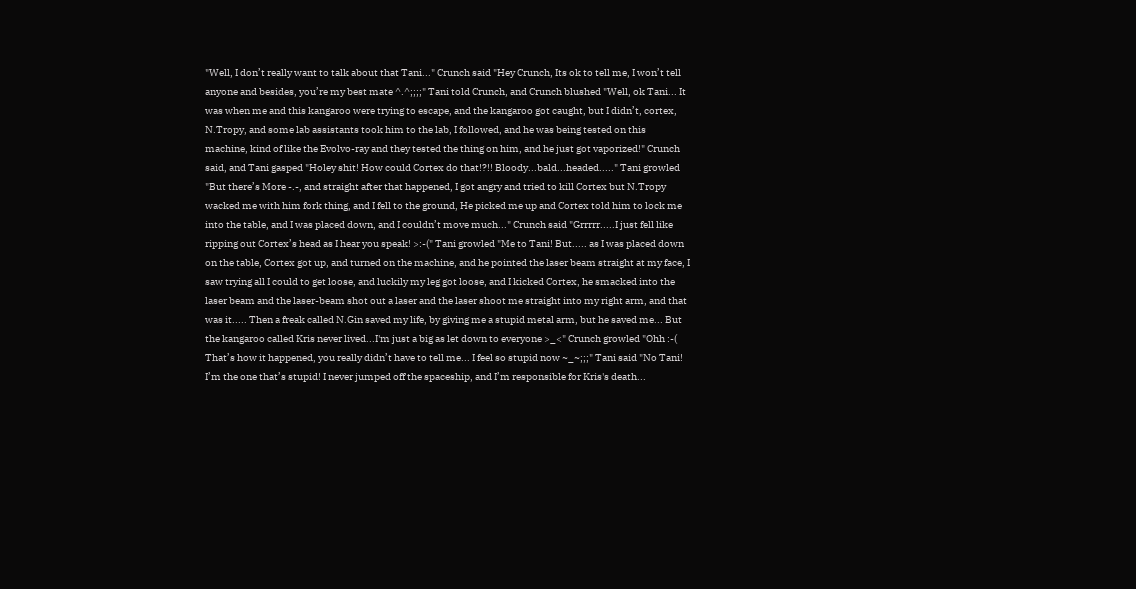"Well, I don’t really want to talk about that Tani..." Crunch said "Hey Crunch, Its ok to tell me, I won’t tell anyone and besides, you’re my best mate ^.^;;;;" Tani told Crunch, and Crunch blushed "Well, ok Tani... It was when me and this kangaroo were trying to escape, and the kangaroo got caught, but I didn’t, cortex, N.Tropy, and some lab assistants took him to the lab, I followed, and he was being tested on this machine, kind of like the Evolvo-ray and they tested the thing on him, and he just got vaporized!" Crunch said, and Tani gasped "Holey shit! How could Cortex do that!?!! Bloody...bald...headed....." Tani growled "But there’s More -.-, and straight after that happened, I got angry and tried to kill Cortex but N.Tropy wacked me with him fork thing, and I fell to the ground, He picked me up and Cortex told him to lock me into the table, and I was placed down, and I couldn’t move much..." Crunch said "Grrrrr.....I just fell like ripping out Cortex’s head as I hear you speak! >:-(" Tani growled "Me to Tani! But..... as I was placed down on the table, Cortex got up, and turned on the machine, and he pointed the laser beam straight at my face, I saw trying all I could to get loose, and luckily my leg got loose, and I kicked Cortex, he smacked into the laser beam and the laser-beam shot out a laser and the laser shoot me straight into my right arm, and that was it..... Then a freak called N.Gin saved my life, by giving me a stupid metal arm, but he saved me... But the kangaroo called Kris never lived...I'm just a big as let down to everyone >_<" Crunch growled "Ohh :-( That’s how it happened, you really didn’t have to tell me... I feel so stupid now ~_~;;;" Tani said "No Tani! I’m the one that’s stupid! I never jumped off the spaceship, and I’m responsible for Kris's death...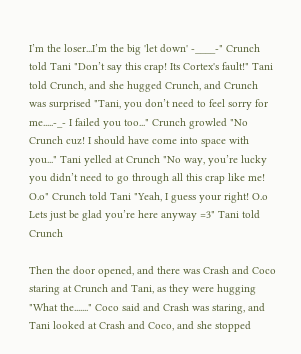I’m the loser...I’m the big 'let down' -____-" Crunch told Tani "Don’t say this crap! Its Cortex's fault!" Tani told Crunch, and she hugged Crunch, and Crunch was surprised "Tani, you don’t need to feel sorry for me.....-_- I failed you too..." Crunch growled "No Crunch cuz! I should have come into space with you..." Tani yelled at Crunch "No way, you’re lucky you didn’t need to go through all this crap like me! O.o" Crunch told Tani "Yeah, I guess your right! O.o Lets just be glad you’re here anyway =3" Tani told Crunch

Then the door opened, and there was Crash and Coco staring at Crunch and Tani, as they were hugging "What the......." Coco said and Crash was staring, and Tani looked at Crash and Coco, and she stopped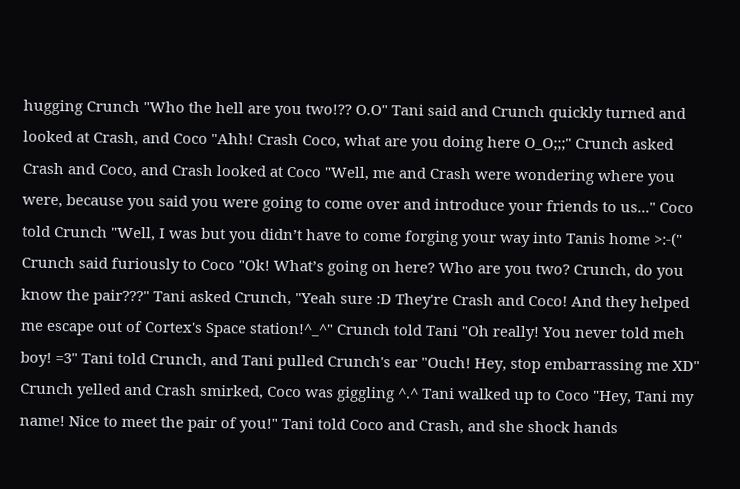hugging Crunch "Who the hell are you two!?? O.O" Tani said and Crunch quickly turned and looked at Crash, and Coco "Ahh! Crash Coco, what are you doing here O_O;;;" Crunch asked Crash and Coco, and Crash looked at Coco "Well, me and Crash were wondering where you were, because you said you were going to come over and introduce your friends to us..." Coco told Crunch "Well, I was but you didn’t have to come forging your way into Tanis home >:-(" Crunch said furiously to Coco "Ok! What’s going on here? Who are you two? Crunch, do you know the pair???" Tani asked Crunch, "Yeah sure :D They're Crash and Coco! And they helped me escape out of Cortex's Space station!^_^" Crunch told Tani "Oh really! You never told meh boy! =3" Tani told Crunch, and Tani pulled Crunch's ear "Ouch! Hey, stop embarrassing me XD" Crunch yelled and Crash smirked, Coco was giggling ^.^ Tani walked up to Coco "Hey, Tani my name! Nice to meet the pair of you!" Tani told Coco and Crash, and she shock hands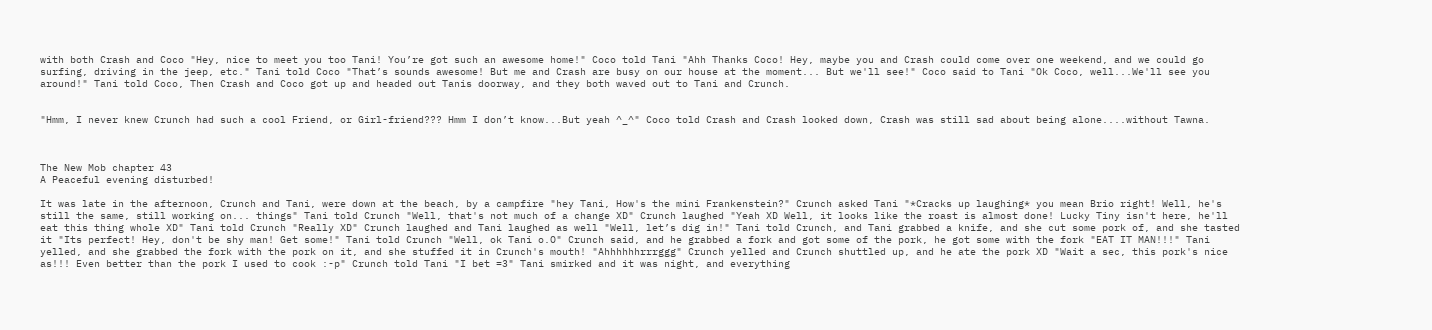with both Crash and Coco "Hey, nice to meet you too Tani! You’re got such an awesome home!" Coco told Tani "Ahh Thanks Coco! Hey, maybe you and Crash could come over one weekend, and we could go surfing, driving in the jeep, etc." Tani told Coco "That’s sounds awesome! But me and Crash are busy on our house at the moment... But we'll see!" Coco said to Tani "Ok Coco, well...We'll see you around!" Tani told Coco, Then Crash and Coco got up and headed out Tanis doorway, and they both waved out to Tani and Crunch.


"Hmm, I never knew Crunch had such a cool Friend, or Girl-friend??? Hmm I don’t know...But yeah ^_^" Coco told Crash and Crash looked down, Crash was still sad about being alone....without Tawna.



The New Mob chapter 43
A Peaceful evening disturbed!

It was late in the afternoon, Crunch and Tani, were down at the beach, by a campfire "hey Tani, How's the mini Frankenstein?" Crunch asked Tani "*Cracks up laughing* you mean Brio right! Well, he's still the same, still working on... things" Tani told Crunch "Well, that's not much of a change XD" Crunch laughed "Yeah XD Well, it looks like the roast is almost done! Lucky Tiny isn't here, he'll eat this thing whole XD" Tani told Crunch "Really XD" Crunch laughed and Tani laughed as well "Well, let’s dig in!" Tani told Crunch, and Tani grabbed a knife, and she cut some pork of, and she tasted it "Its perfect! Hey, don't be shy man! Get some!" Tani told Crunch "Well, ok Tani o.O" Crunch said, and he grabbed a fork and got some of the pork, he got some with the fork "EAT IT MAN!!!" Tani yelled, and she grabbed the fork with the pork on it, and she stuffed it in Crunch's mouth! "Ahhhhhhrrrggg" Crunch yelled and Crunch shuttled up, and he ate the pork XD "Wait a sec, this pork's nice as!!! Even better than the pork I used to cook :-p" Crunch told Tani "I bet =3" Tani smirked and it was night, and everything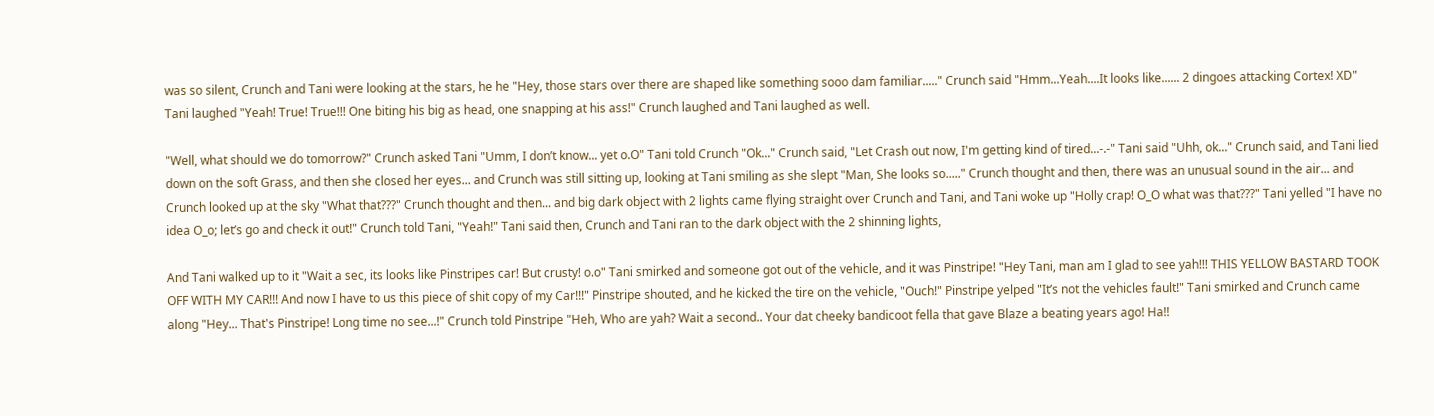was so silent, Crunch and Tani were looking at the stars, he he "Hey, those stars over there are shaped like something sooo dam familiar....." Crunch said "Hmm...Yeah....It looks like...... 2 dingoes attacking Cortex! XD" Tani laughed "Yeah! True! True!!! One biting his big as head, one snapping at his ass!" Crunch laughed and Tani laughed as well.

"Well, what should we do tomorrow?" Crunch asked Tani "Umm, I don’t know... yet o.O" Tani told Crunch "Ok..." Crunch said, "Let Crash out now, I'm getting kind of tired...-.-" Tani said "Uhh, ok..." Crunch said, and Tani lied down on the soft Grass, and then she closed her eyes... and Crunch was still sitting up, looking at Tani smiling as she slept "Man, She looks so....." Crunch thought and then, there was an unusual sound in the air... and Crunch looked up at the sky "What that???" Crunch thought and then... and big dark object with 2 lights came flying straight over Crunch and Tani, and Tani woke up "Holly crap! O_O what was that???" Tani yelled "I have no idea O_o; let’s go and check it out!" Crunch told Tani, "Yeah!" Tani said then, Crunch and Tani ran to the dark object with the 2 shinning lights,

And Tani walked up to it "Wait a sec, its looks like Pinstripes car! But crusty! o.o" Tani smirked and someone got out of the vehicle, and it was Pinstripe! "Hey Tani, man am I glad to see yah!!! THIS YELLOW BASTARD TOOK OFF WITH MY CAR!!! And now I have to us this piece of shit copy of my Car!!!" Pinstripe shouted, and he kicked the tire on the vehicle, "Ouch!" Pinstripe yelped "It’s not the vehicles fault!" Tani smirked and Crunch came along "Hey... That's Pinstripe! Long time no see...!" Crunch told Pinstripe "Heh, Who are yah? Wait a second.. Your dat cheeky bandicoot fella that gave Blaze a beating years ago! Ha!!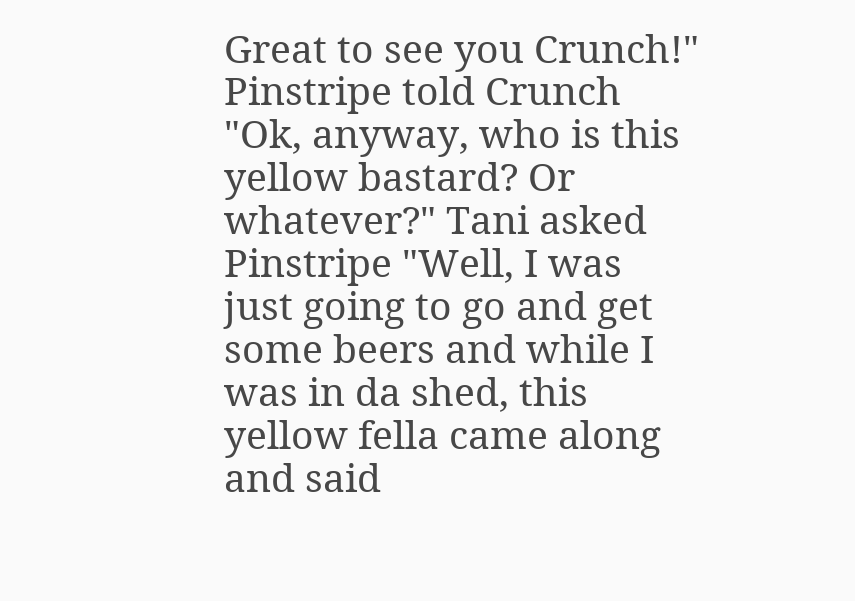Great to see you Crunch!" Pinstripe told Crunch "Ok, anyway, who is this yellow bastard? Or whatever?" Tani asked Pinstripe "Well, I was just going to go and get some beers and while I was in da shed, this yellow fella came along and said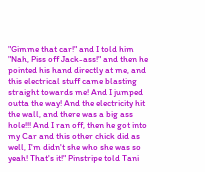"Gimme that car!" and I told him "Nah, Piss off Jack-ass!" and then he pointed his hand directly at me, and this electrical stuff came blasting straight towards me! And I jumped outta the way! And the electricity hit the wall, and there was a big ass hole!!! And I ran off, then he got into my Car and this other chick did as well, I'm didn't she who she was so yeah! That's it!" Pinstripe told Tani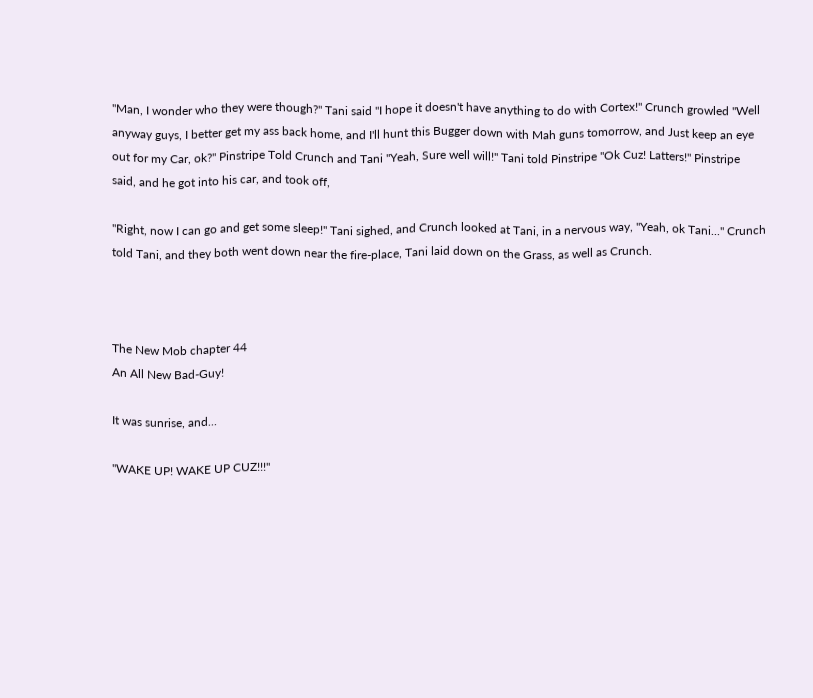"Man, I wonder who they were though?" Tani said "I hope it doesn't have anything to do with Cortex!" Crunch growled "Well anyway guys, I better get my ass back home, and I'll hunt this Bugger down with Mah guns tomorrow, and Just keep an eye out for my Car, ok?" Pinstripe Told Crunch and Tani "Yeah, Sure well will!" Tani told Pinstripe "Ok Cuz! Latters!" Pinstripe said, and he got into his car, and took off,

"Right, now I can go and get some sleep!" Tani sighed, and Crunch looked at Tani, in a nervous way, "Yeah, ok Tani..." Crunch told Tani, and they both went down near the fire-place, Tani laid down on the Grass, as well as Crunch.



The New Mob chapter 44
An All New Bad-Guy!

It was sunrise, and...

"WAKE UP! WAKE UP CUZ!!!"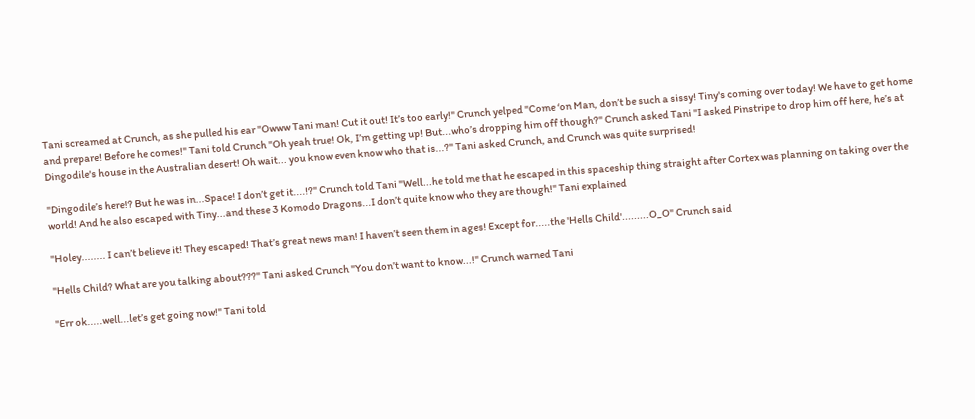Tani screamed at Crunch, as she pulled his ear "Owww Tani man! Cut it out! It’s too early!" Crunch yelped "Come ‘on Man, don’t be such a sissy! Tiny's coming over today! We have to get home and prepare! Before he comes!" Tani told Crunch "Oh yeah true! Ok, I’m getting up! But...who’s dropping him off though?" Crunch asked Tani "I asked Pinstripe to drop him off here, he’s at Dingodile's house in the Australian desert! Oh wait... you know even know who that is...?" Tani asked Crunch, and Crunch was quite surprised!

"Dingodile’s here!? But he was in...Space! I don’t get it....!?" Crunch told Tani "Well...he told me that he escaped in this spaceship thing straight after Cortex was planning on taking over the world! And he also escaped with Tiny...and these 3 Komodo Dragons...I don’t quite know who they are though!" Tani explained

"Holey........ I can’t believe it! They escaped! That’s great news man! I haven’t seen them in ages! Except for.....the 'Hells Child'.........O_O" Crunch said

"Hells Child? What are you talking about???" Tani asked Crunch "You don’t want to know...!" Crunch warned Tani

"Err ok.....well...let’s get going now!" Tani told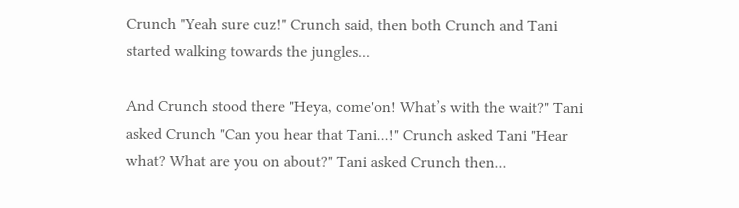Crunch "Yeah sure cuz!" Crunch said, then both Crunch and Tani started walking towards the jungles...

And Crunch stood there "Heya, come'on! What’s with the wait?" Tani asked Crunch "Can you hear that Tani...!" Crunch asked Tani "Hear what? What are you on about?" Tani asked Crunch then...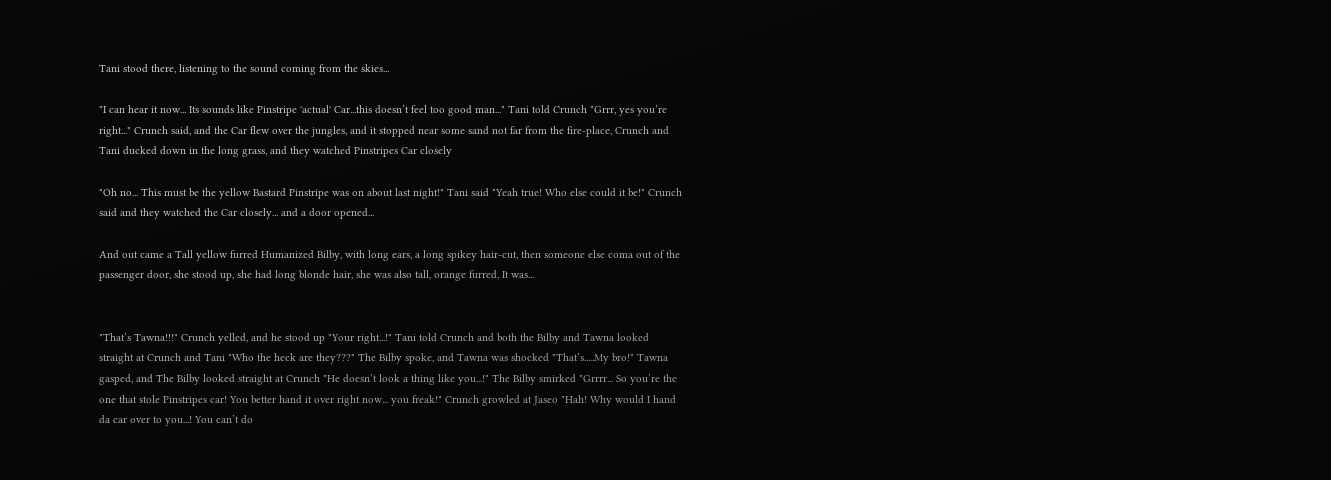Tani stood there, listening to the sound coming from the skies...

"I can hear it now... Its sounds like Pinstripe 'actual' Car...this doesn’t feel too good man..." Tani told Crunch "Grrr, yes you’re right..." Crunch said, and the Car flew over the jungles, and it stopped near some sand not far from the fire-place, Crunch and Tani ducked down in the long grass, and they watched Pinstripes Car closely

"Oh no... This must be the yellow Bastard Pinstripe was on about last night!" Tani said "Yeah true! Who else could it be!" Crunch said and they watched the Car closely... and a door opened...

And out came a Tall yellow furred Humanized Bilby, with long ears, a long spikey hair-cut, then someone else coma out of the passenger door, she stood up, she had long blonde hair, she was also tall, orange furred, It was...


"That’s Tawna!!!" Crunch yelled, and he stood up "Your right...!" Tani told Crunch and both the Bilby and Tawna looked straight at Crunch and Tani "Who the heck are they???" The Bilby spoke, and Tawna was shocked "That’s.....My bro!" Tawna gasped, and The Bilby looked straight at Crunch "He doesn’t look a thing like you...!" The Bilby smirked "Grrrr... So you’re the one that stole Pinstripes car! You better hand it over right now... you freak!" Crunch growled at Jaseo "Hah! Why would I hand da car over to you...! You can’t do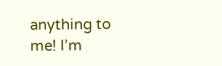anything to me! I’m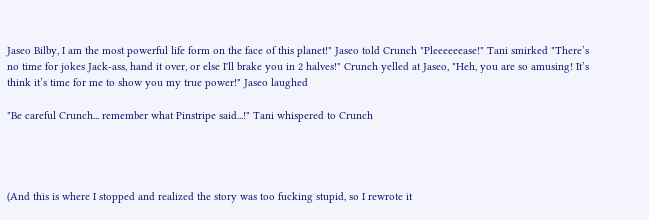Jaseo Bilby, I am the most powerful life form on the face of this planet!" Jaseo told Crunch "Pleeeeeease!" Tani smirked "There’s no time for jokes Jack-ass, hand it over, or else I'll brake you in 2 halves!" Crunch yelled at Jaseo, "Heh, you are so amusing! It’s think it’s time for me to show you my true power!" Jaseo laughed

"Be careful Crunch... remember what Pinstripe said...!" Tani whispered to Crunch




(And this is where I stopped and realized the story was too fucking stupid, so I rewrote it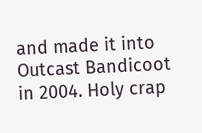and made it into Outcast Bandicoot in 2004. Holy crap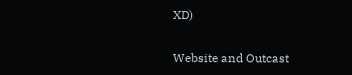XD)


Website and Outcast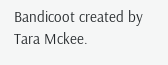Bandicoot created by Tara Mckee.